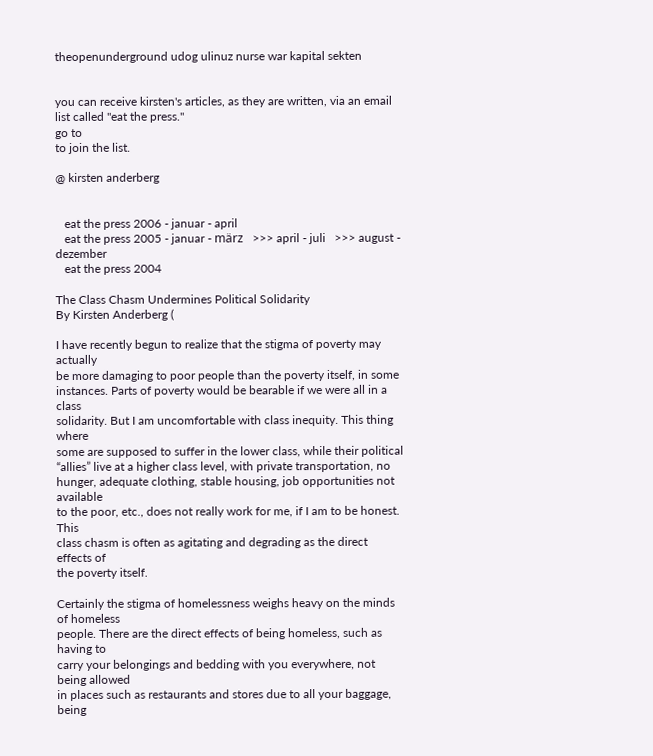theopenunderground udog ulinuz nurse war kapital sekten


you can receive kirsten's articles, as they are written, via an email list called "eat the press."
go to
to join the list.

@ kirsten anderberg


   eat the press 2006 - januar - april
   eat the press 2005 - januar - märz   >>> april - juli   >>> august - dezember
   eat the press 2004

The Class Chasm Undermines Political Solidarity
By Kirsten Anderberg (

I have recently begun to realize that the stigma of poverty may actually
be more damaging to poor people than the poverty itself, in some
instances. Parts of poverty would be bearable if we were all in a class
solidarity. But I am uncomfortable with class inequity. This thing where
some are supposed to suffer in the lower class, while their political
“allies” live at a higher class level, with private transportation, no
hunger, adequate clothing, stable housing, job opportunities not available
to the poor, etc., does not really work for me, if I am to be honest. This
class chasm is often as agitating and degrading as the direct effects of
the poverty itself.

Certainly the stigma of homelessness weighs heavy on the minds of homeless
people. There are the direct effects of being homeless, such as having to
carry your belongings and bedding with you everywhere, not being allowed
in places such as restaurants and stores due to all your baggage, being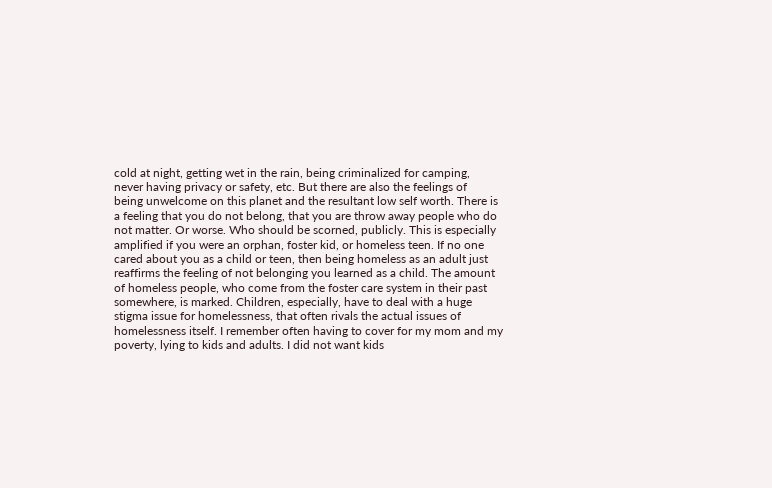cold at night, getting wet in the rain, being criminalized for camping,
never having privacy or safety, etc. But there are also the feelings of
being unwelcome on this planet and the resultant low self worth. There is
a feeling that you do not belong, that you are throw away people who do
not matter. Or worse. Who should be scorned, publicly. This is especially
amplified if you were an orphan, foster kid, or homeless teen. If no one
cared about you as a child or teen, then being homeless as an adult just
reaffirms the feeling of not belonging you learned as a child. The amount
of homeless people, who come from the foster care system in their past
somewhere, is marked. Children, especially, have to deal with a huge
stigma issue for homelessness, that often rivals the actual issues of
homelessness itself. I remember often having to cover for my mom and my
poverty, lying to kids and adults. I did not want kids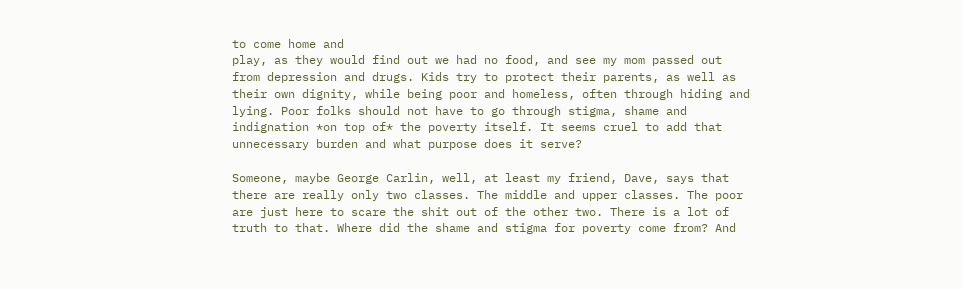to come home and
play, as they would find out we had no food, and see my mom passed out
from depression and drugs. Kids try to protect their parents, as well as
their own dignity, while being poor and homeless, often through hiding and
lying. Poor folks should not have to go through stigma, shame and
indignation *on top of* the poverty itself. It seems cruel to add that
unnecessary burden and what purpose does it serve?

Someone, maybe George Carlin, well, at least my friend, Dave, says that
there are really only two classes. The middle and upper classes. The poor
are just here to scare the shit out of the other two. There is a lot of
truth to that. Where did the shame and stigma for poverty come from? And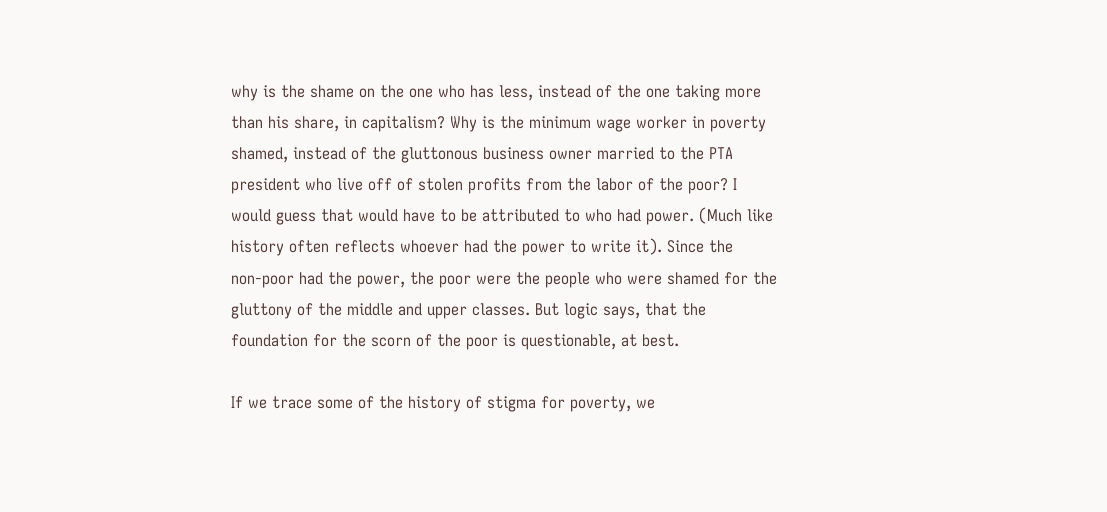why is the shame on the one who has less, instead of the one taking more
than his share, in capitalism? Why is the minimum wage worker in poverty
shamed, instead of the gluttonous business owner married to the PTA
president who live off of stolen profits from the labor of the poor? I
would guess that would have to be attributed to who had power. (Much like
history often reflects whoever had the power to write it). Since the
non-poor had the power, the poor were the people who were shamed for the
gluttony of the middle and upper classes. But logic says, that the
foundation for the scorn of the poor is questionable, at best.

If we trace some of the history of stigma for poverty, we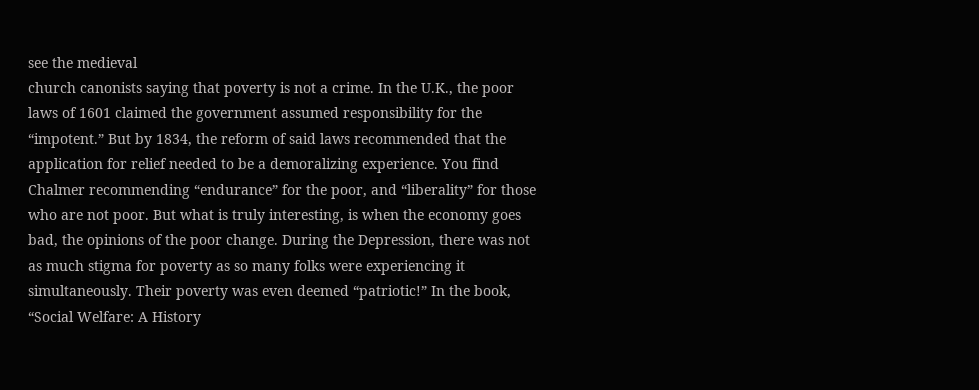see the medieval
church canonists saying that poverty is not a crime. In the U.K., the poor
laws of 1601 claimed the government assumed responsibility for the
“impotent.” But by 1834, the reform of said laws recommended that the
application for relief needed to be a demoralizing experience. You find
Chalmer recommending “endurance” for the poor, and “liberality” for those
who are not poor. But what is truly interesting, is when the economy goes
bad, the opinions of the poor change. During the Depression, there was not
as much stigma for poverty as so many folks were experiencing it
simultaneously. Their poverty was even deemed “patriotic!” In the book,
“Social Welfare: A History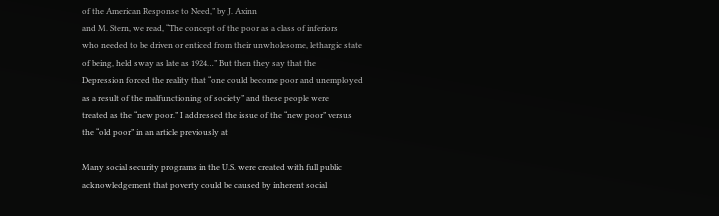of the American Response to Need,” by J. Axinn
and M. Stern, we read, “The concept of the poor as a class of inferiors
who needed to be driven or enticed from their unwholesome, lethargic state
of being, held sway as late as 1924…” But then they say that the
Depression forced the reality that “one could become poor and unemployed
as a result of the malfunctioning of society” and these people were
treated as the “new poor.” I addressed the issue of the “new poor” versus
the “old poor” in an article previously at

Many social security programs in the U.S. were created with full public
acknowledgement that poverty could be caused by inherent social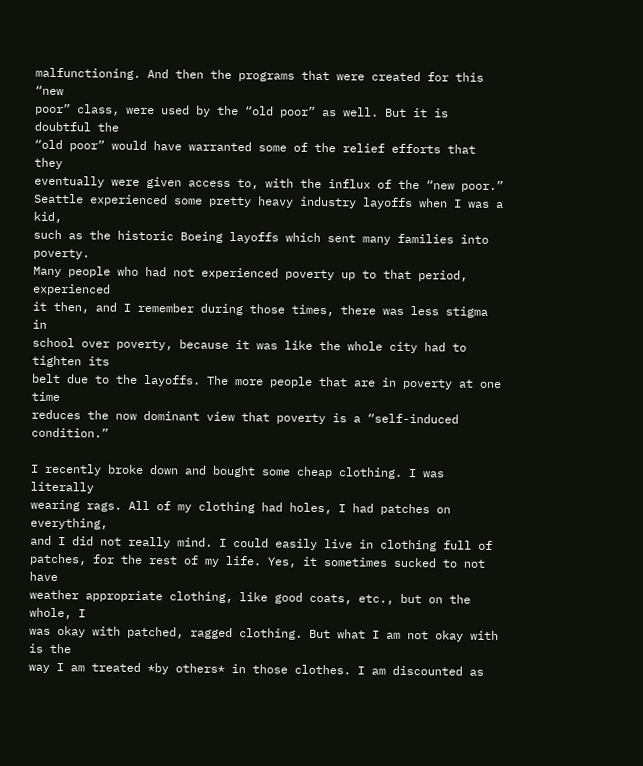malfunctioning. And then the programs that were created for this “new
poor” class, were used by the “old poor” as well. But it is doubtful the
“old poor” would have warranted some of the relief efforts that they
eventually were given access to, with the influx of the “new poor.”
Seattle experienced some pretty heavy industry layoffs when I was a kid,
such as the historic Boeing layoffs which sent many families into poverty.
Many people who had not experienced poverty up to that period, experienced
it then, and I remember during those times, there was less stigma in
school over poverty, because it was like the whole city had to tighten its
belt due to the layoffs. The more people that are in poverty at one time
reduces the now dominant view that poverty is a “self-induced condition.”

I recently broke down and bought some cheap clothing. I was literally
wearing rags. All of my clothing had holes, I had patches on everything,
and I did not really mind. I could easily live in clothing full of
patches, for the rest of my life. Yes, it sometimes sucked to not have
weather appropriate clothing, like good coats, etc., but on the whole, I
was okay with patched, ragged clothing. But what I am not okay with is the
way I am treated *by others* in those clothes. I am discounted as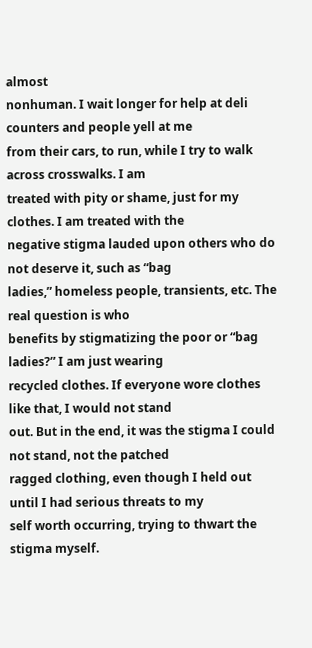almost
nonhuman. I wait longer for help at deli counters and people yell at me
from their cars, to run, while I try to walk across crosswalks. I am
treated with pity or shame, just for my clothes. I am treated with the
negative stigma lauded upon others who do not deserve it, such as “bag
ladies,” homeless people, transients, etc. The real question is who
benefits by stigmatizing the poor or “bag ladies?” I am just wearing
recycled clothes. If everyone wore clothes like that, I would not stand
out. But in the end, it was the stigma I could not stand, not the patched
ragged clothing, even though I held out until I had serious threats to my
self worth occurring, trying to thwart the stigma myself.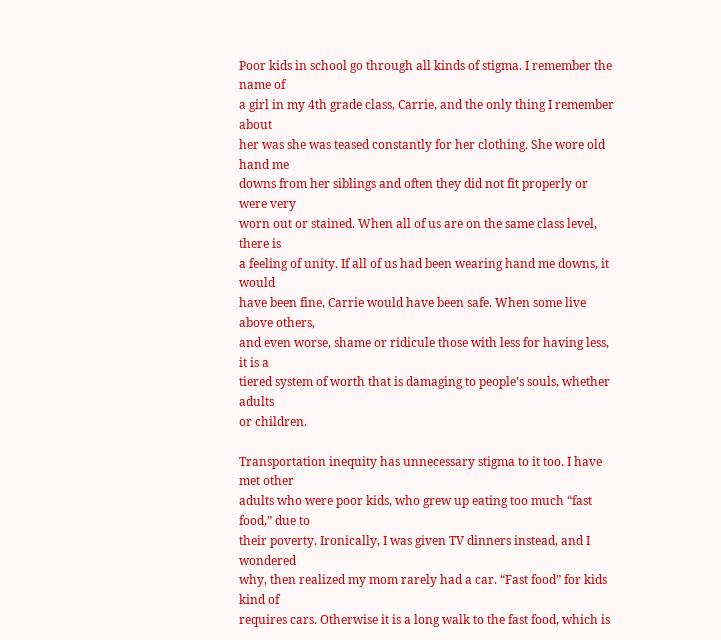Poor kids in school go through all kinds of stigma. I remember the name of
a girl in my 4th grade class, Carrie, and the only thing I remember about
her was she was teased constantly for her clothing. She wore old hand me
downs from her siblings and often they did not fit properly or were very
worn out or stained. When all of us are on the same class level, there is
a feeling of unity. If all of us had been wearing hand me downs, it would
have been fine, Carrie would have been safe. When some live above others,
and even worse, shame or ridicule those with less for having less, it is a
tiered system of worth that is damaging to people’s souls, whether adults
or children.

Transportation inequity has unnecessary stigma to it too. I have met other
adults who were poor kids, who grew up eating too much “fast food,” due to
their poverty. Ironically, I was given TV dinners instead, and I wondered
why, then realized my mom rarely had a car. “Fast food” for kids kind of
requires cars. Otherwise it is a long walk to the fast food, which is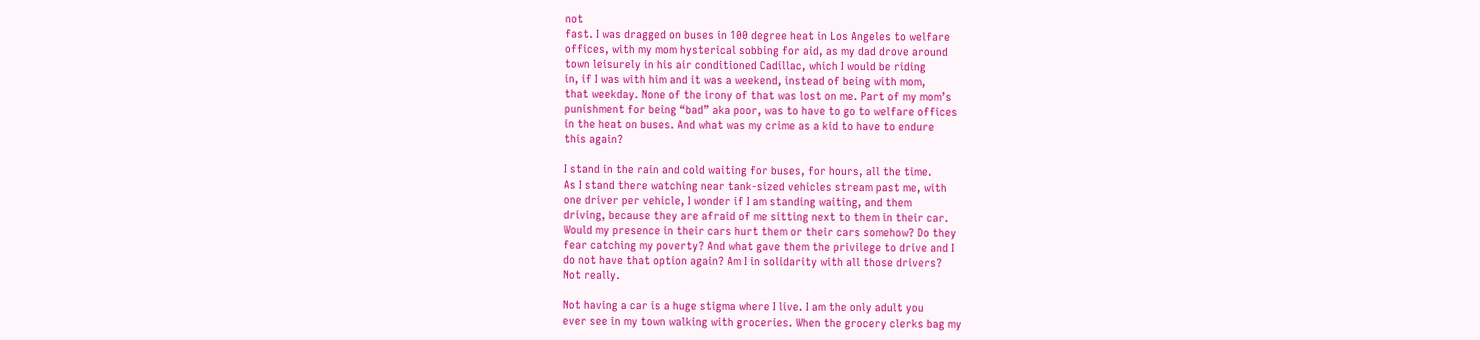not
fast. I was dragged on buses in 100 degree heat in Los Angeles to welfare
offices, with my mom hysterical sobbing for aid, as my dad drove around
town leisurely in his air conditioned Cadillac, which I would be riding
in, if I was with him and it was a weekend, instead of being with mom,
that weekday. None of the irony of that was lost on me. Part of my mom’s
punishment for being “bad” aka poor, was to have to go to welfare offices
in the heat on buses. And what was my crime as a kid to have to endure
this again?

I stand in the rain and cold waiting for buses, for hours, all the time.
As I stand there watching near tank-sized vehicles stream past me, with
one driver per vehicle, I wonder if I am standing waiting, and them
driving, because they are afraid of me sitting next to them in their car.
Would my presence in their cars hurt them or their cars somehow? Do they
fear catching my poverty? And what gave them the privilege to drive and I
do not have that option again? Am I in solidarity with all those drivers?
Not really.

Not having a car is a huge stigma where I live. I am the only adult you
ever see in my town walking with groceries. When the grocery clerks bag my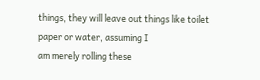things, they will leave out things like toilet paper or water, assuming I
am merely rolling these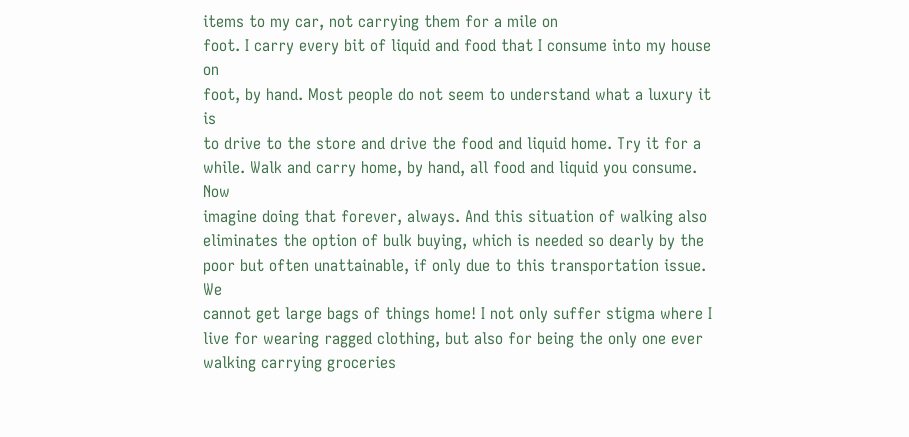items to my car, not carrying them for a mile on
foot. I carry every bit of liquid and food that I consume into my house on
foot, by hand. Most people do not seem to understand what a luxury it is
to drive to the store and drive the food and liquid home. Try it for a
while. Walk and carry home, by hand, all food and liquid you consume. Now
imagine doing that forever, always. And this situation of walking also
eliminates the option of bulk buying, which is needed so dearly by the
poor but often unattainable, if only due to this transportation issue. We
cannot get large bags of things home! I not only suffer stigma where I
live for wearing ragged clothing, but also for being the only one ever
walking carrying groceries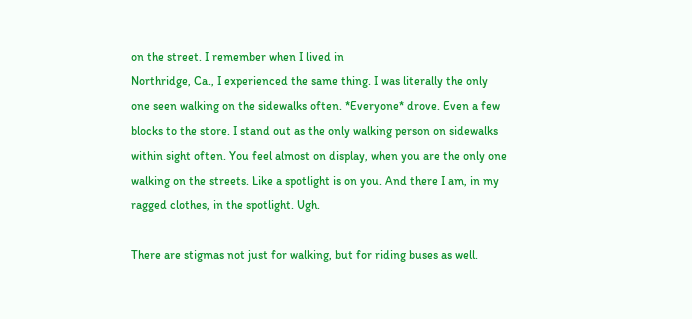on the street. I remember when I lived in
Northridge, Ca., I experienced the same thing. I was literally the only
one seen walking on the sidewalks often. *Everyone* drove. Even a few
blocks to the store. I stand out as the only walking person on sidewalks
within sight often. You feel almost on display, when you are the only one
walking on the streets. Like a spotlight is on you. And there I am, in my
ragged clothes, in the spotlight. Ugh.

There are stigmas not just for walking, but for riding buses as well.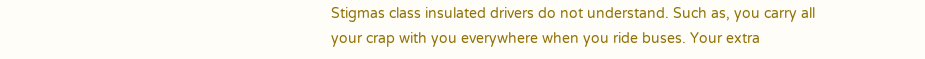Stigmas class insulated drivers do not understand. Such as, you carry all
your crap with you everywhere when you ride buses. Your extra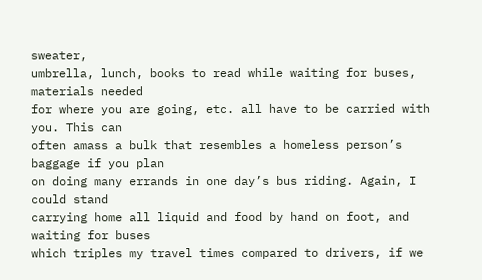sweater,
umbrella, lunch, books to read while waiting for buses, materials needed
for where you are going, etc. all have to be carried with you. This can
often amass a bulk that resembles a homeless person’s baggage if you plan
on doing many errands in one day’s bus riding. Again, I could stand
carrying home all liquid and food by hand on foot, and waiting for buses
which triples my travel times compared to drivers, if we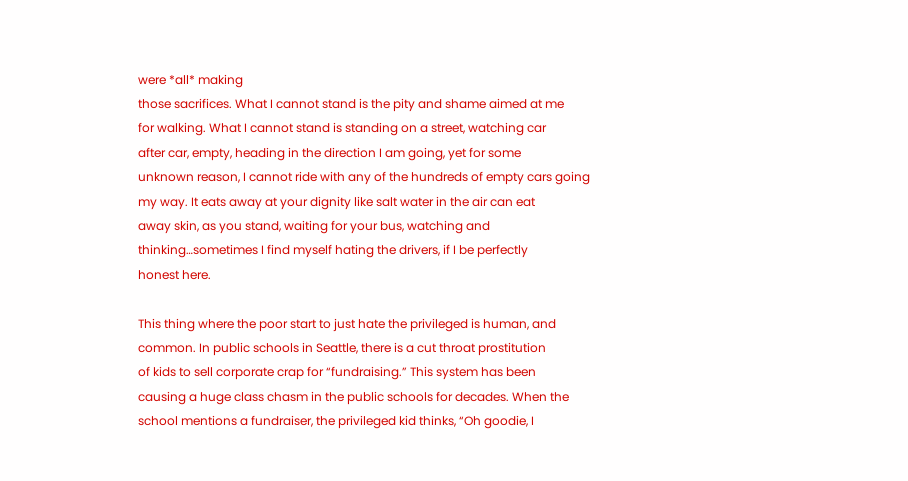were *all* making
those sacrifices. What I cannot stand is the pity and shame aimed at me
for walking. What I cannot stand is standing on a street, watching car
after car, empty, heading in the direction I am going, yet for some
unknown reason, I cannot ride with any of the hundreds of empty cars going
my way. It eats away at your dignity like salt water in the air can eat
away skin, as you stand, waiting for your bus, watching and
thinking…sometimes I find myself hating the drivers, if I be perfectly
honest here.

This thing where the poor start to just hate the privileged is human, and
common. In public schools in Seattle, there is a cut throat prostitution
of kids to sell corporate crap for “fundraising.” This system has been
causing a huge class chasm in the public schools for decades. When the
school mentions a fundraiser, the privileged kid thinks, “Oh goodie, I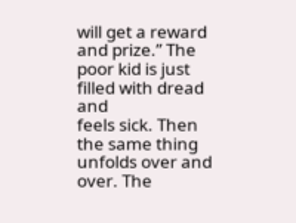will get a reward and prize.” The poor kid is just filled with dread and
feels sick. Then the same thing unfolds over and over. The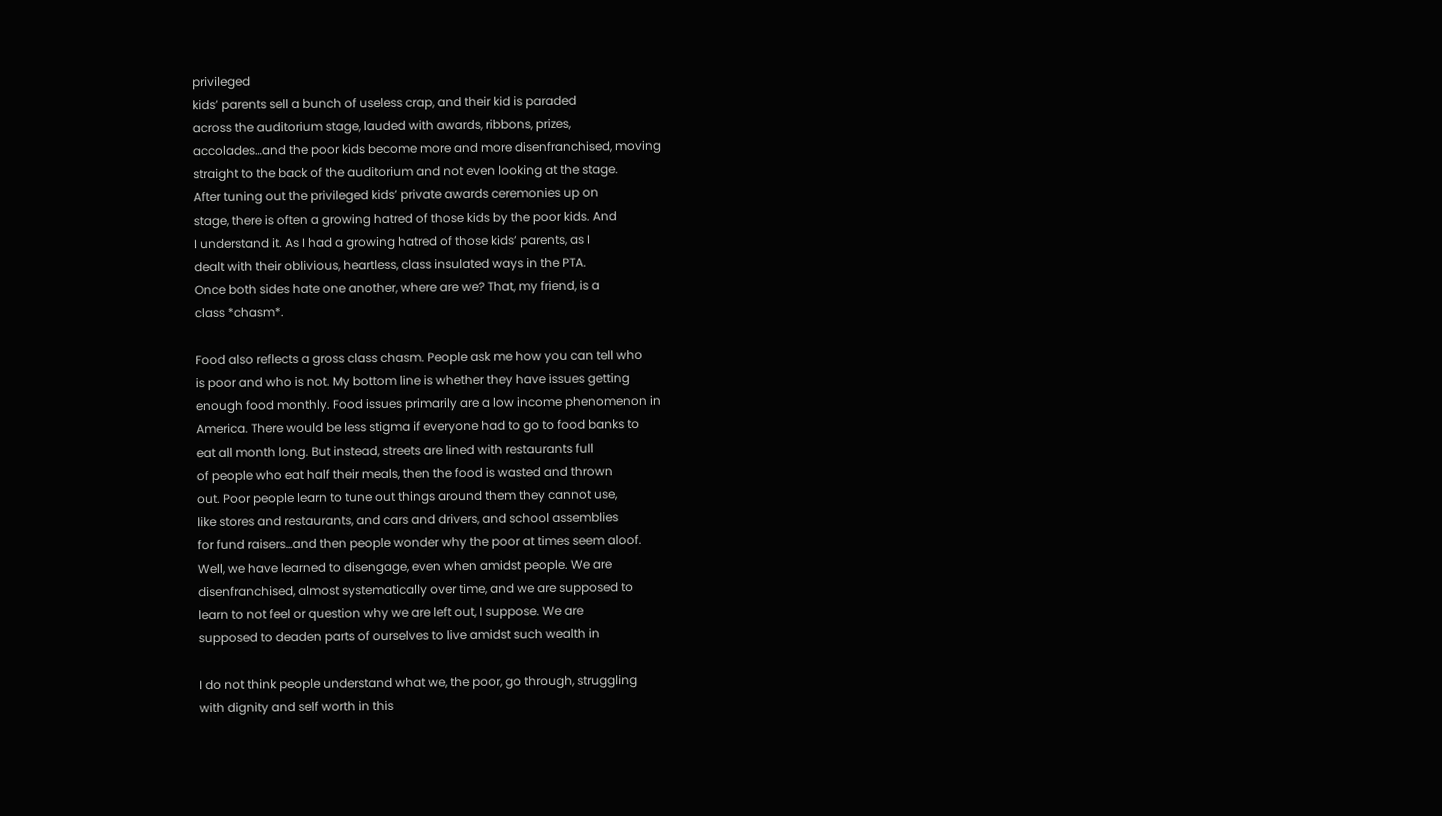privileged
kids’ parents sell a bunch of useless crap, and their kid is paraded
across the auditorium stage, lauded with awards, ribbons, prizes,
accolades…and the poor kids become more and more disenfranchised, moving
straight to the back of the auditorium and not even looking at the stage.
After tuning out the privileged kids’ private awards ceremonies up on
stage, there is often a growing hatred of those kids by the poor kids. And
I understand it. As I had a growing hatred of those kids’ parents, as I
dealt with their oblivious, heartless, class insulated ways in the PTA.
Once both sides hate one another, where are we? That, my friend, is a
class *chasm*.

Food also reflects a gross class chasm. People ask me how you can tell who
is poor and who is not. My bottom line is whether they have issues getting
enough food monthly. Food issues primarily are a low income phenomenon in
America. There would be less stigma if everyone had to go to food banks to
eat all month long. But instead, streets are lined with restaurants full
of people who eat half their meals, then the food is wasted and thrown
out. Poor people learn to tune out things around them they cannot use,
like stores and restaurants, and cars and drivers, and school assemblies
for fund raisers…and then people wonder why the poor at times seem aloof.
Well, we have learned to disengage, even when amidst people. We are
disenfranchised, almost systematically over time, and we are supposed to
learn to not feel or question why we are left out, I suppose. We are
supposed to deaden parts of ourselves to live amidst such wealth in

I do not think people understand what we, the poor, go through, struggling
with dignity and self worth in this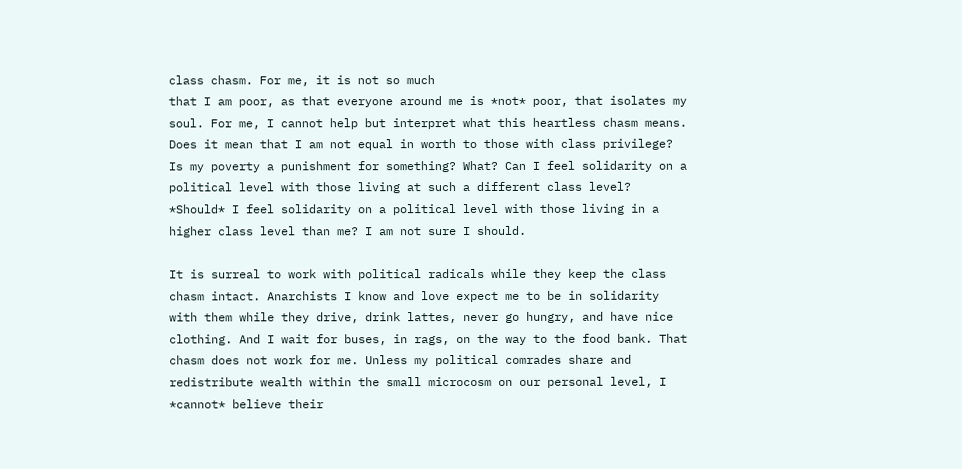class chasm. For me, it is not so much
that I am poor, as that everyone around me is *not* poor, that isolates my
soul. For me, I cannot help but interpret what this heartless chasm means.
Does it mean that I am not equal in worth to those with class privilege?
Is my poverty a punishment for something? What? Can I feel solidarity on a
political level with those living at such a different class level?
*Should* I feel solidarity on a political level with those living in a
higher class level than me? I am not sure I should.

It is surreal to work with political radicals while they keep the class
chasm intact. Anarchists I know and love expect me to be in solidarity
with them while they drive, drink lattes, never go hungry, and have nice
clothing. And I wait for buses, in rags, on the way to the food bank. That
chasm does not work for me. Unless my political comrades share and
redistribute wealth within the small microcosm on our personal level, I
*cannot* believe their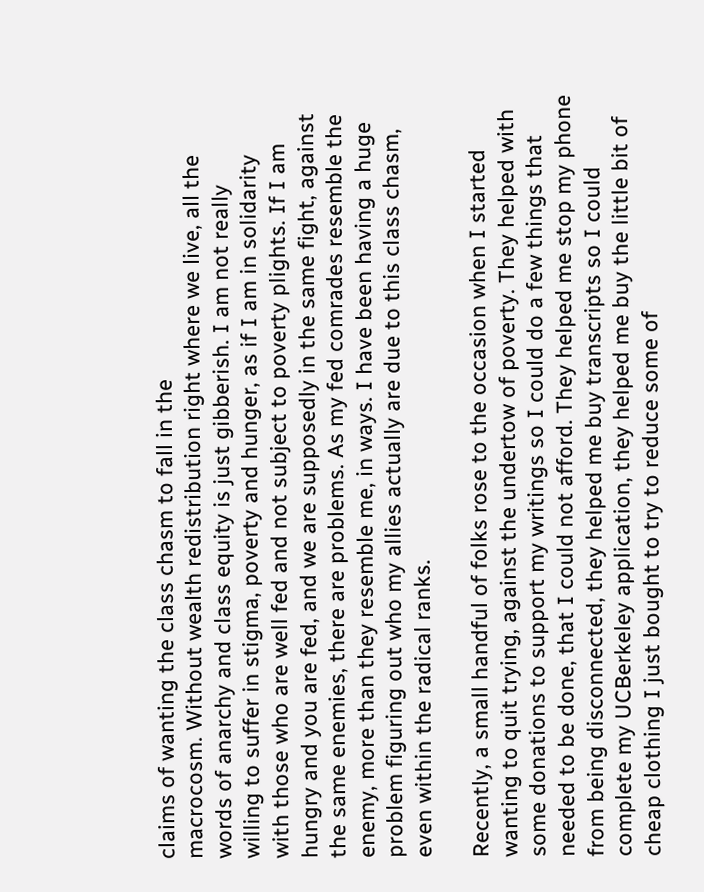claims of wanting the class chasm to fall in the
macrocosm. Without wealth redistribution right where we live, all the
words of anarchy and class equity is just gibberish. I am not really
willing to suffer in stigma, poverty and hunger, as if I am in solidarity
with those who are well fed and not subject to poverty plights. If I am
hungry and you are fed, and we are supposedly in the same fight, against
the same enemies, there are problems. As my fed comrades resemble the
enemy, more than they resemble me, in ways. I have been having a huge
problem figuring out who my allies actually are due to this class chasm,
even within the radical ranks.

Recently, a small handful of folks rose to the occasion when I started
wanting to quit trying, against the undertow of poverty. They helped with
some donations to support my writings so I could do a few things that
needed to be done, that I could not afford. They helped me stop my phone
from being disconnected, they helped me buy transcripts so I could
complete my UCBerkeley application, they helped me buy the little bit of
cheap clothing I just bought to try to reduce some of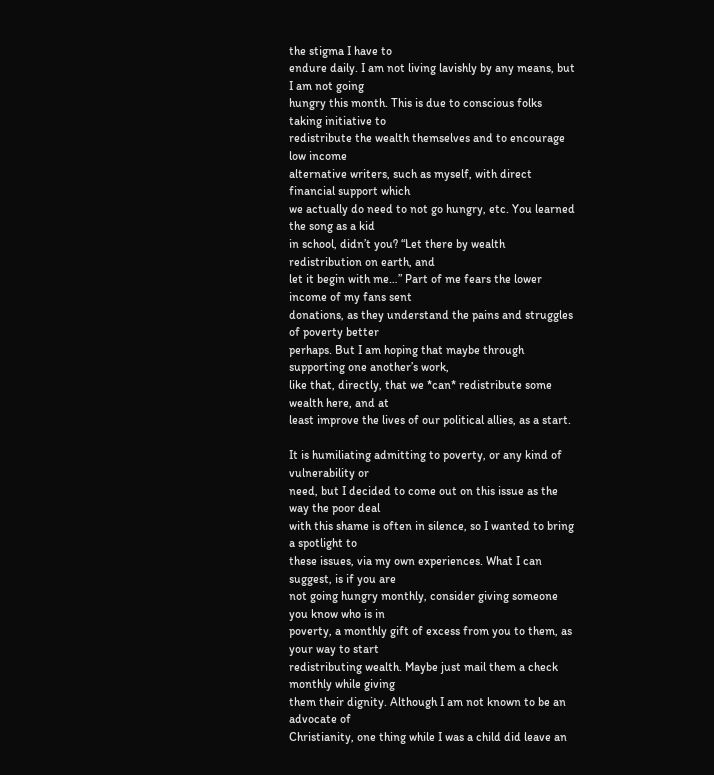the stigma I have to
endure daily. I am not living lavishly by any means, but I am not going
hungry this month. This is due to conscious folks taking initiative to
redistribute the wealth themselves and to encourage low income
alternative writers, such as myself, with direct financial support which
we actually do need to not go hungry, etc. You learned the song as a kid
in school, didn’t you? “Let there by wealth redistribution on earth, and
let it begin with me…” Part of me fears the lower income of my fans sent
donations, as they understand the pains and struggles of poverty better
perhaps. But I am hoping that maybe through supporting one another’s work,
like that, directly, that we *can* redistribute some wealth here, and at
least improve the lives of our political allies, as a start.

It is humiliating admitting to poverty, or any kind of vulnerability or
need, but I decided to come out on this issue as the way the poor deal
with this shame is often in silence, so I wanted to bring a spotlight to
these issues, via my own experiences. What I can suggest, is if you are
not going hungry monthly, consider giving someone you know who is in
poverty, a monthly gift of excess from you to them, as your way to start
redistributing wealth. Maybe just mail them a check monthly while giving
them their dignity. Although I am not known to be an advocate of
Christianity, one thing while I was a child did leave an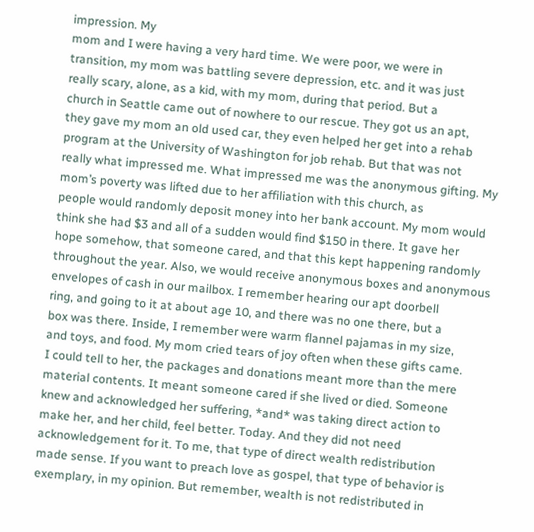impression. My
mom and I were having a very hard time. We were poor, we were in
transition, my mom was battling severe depression, etc. and it was just
really scary, alone, as a kid, with my mom, during that period. But a
church in Seattle came out of nowhere to our rescue. They got us an apt,
they gave my mom an old used car, they even helped her get into a rehab
program at the University of Washington for job rehab. But that was not
really what impressed me. What impressed me was the anonymous gifting. My
mom’s poverty was lifted due to her affiliation with this church, as
people would randomly deposit money into her bank account. My mom would
think she had $3 and all of a sudden would find $150 in there. It gave her
hope somehow, that someone cared, and that this kept happening randomly
throughout the year. Also, we would receive anonymous boxes and anonymous
envelopes of cash in our mailbox. I remember hearing our apt doorbell
ring, and going to it at about age 10, and there was no one there, but a
box was there. Inside, I remember were warm flannel pajamas in my size,
and toys, and food. My mom cried tears of joy often when these gifts came.
I could tell to her, the packages and donations meant more than the mere
material contents. It meant someone cared if she lived or died. Someone
knew and acknowledged her suffering, *and* was taking direct action to
make her, and her child, feel better. Today. And they did not need
acknowledgement for it. To me, that type of direct wealth redistribution
made sense. If you want to preach love as gospel, that type of behavior is
exemplary, in my opinion. But remember, wealth is not redistributed in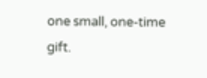one small, one-time gift.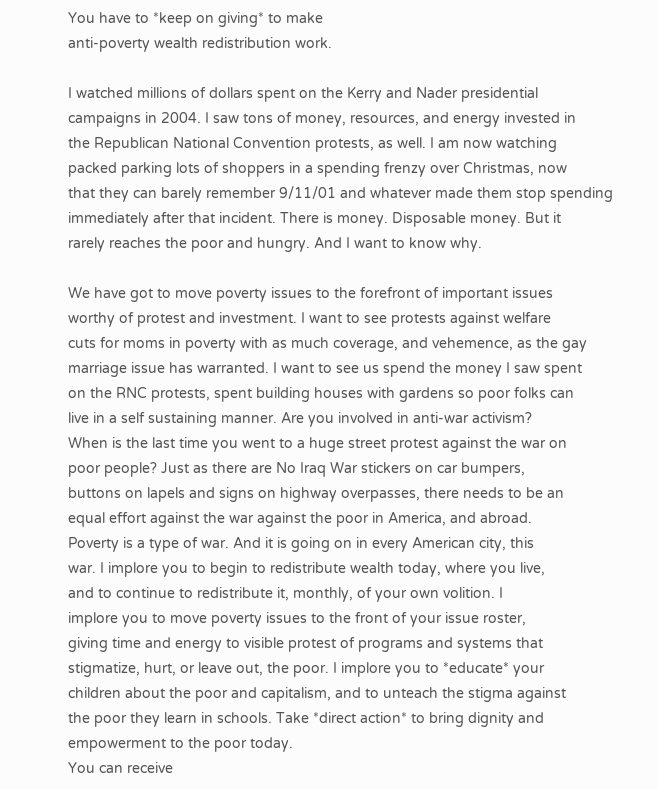You have to *keep on giving* to make
anti-poverty wealth redistribution work.

I watched millions of dollars spent on the Kerry and Nader presidential
campaigns in 2004. I saw tons of money, resources, and energy invested in
the Republican National Convention protests, as well. I am now watching
packed parking lots of shoppers in a spending frenzy over Christmas, now
that they can barely remember 9/11/01 and whatever made them stop spending
immediately after that incident. There is money. Disposable money. But it
rarely reaches the poor and hungry. And I want to know why.

We have got to move poverty issues to the forefront of important issues
worthy of protest and investment. I want to see protests against welfare
cuts for moms in poverty with as much coverage, and vehemence, as the gay
marriage issue has warranted. I want to see us spend the money I saw spent
on the RNC protests, spent building houses with gardens so poor folks can
live in a self sustaining manner. Are you involved in anti-war activism?
When is the last time you went to a huge street protest against the war on
poor people? Just as there are No Iraq War stickers on car bumpers,
buttons on lapels and signs on highway overpasses, there needs to be an
equal effort against the war against the poor in America, and abroad.
Poverty is a type of war. And it is going on in every American city, this
war. I implore you to begin to redistribute wealth today, where you live,
and to continue to redistribute it, monthly, of your own volition. I
implore you to move poverty issues to the front of your issue roster,
giving time and energy to visible protest of programs and systems that
stigmatize, hurt, or leave out, the poor. I implore you to *educate* your
children about the poor and capitalism, and to unteach the stigma against
the poor they learn in schools. Take *direct action* to bring dignity and
empowerment to the poor today.
You can receive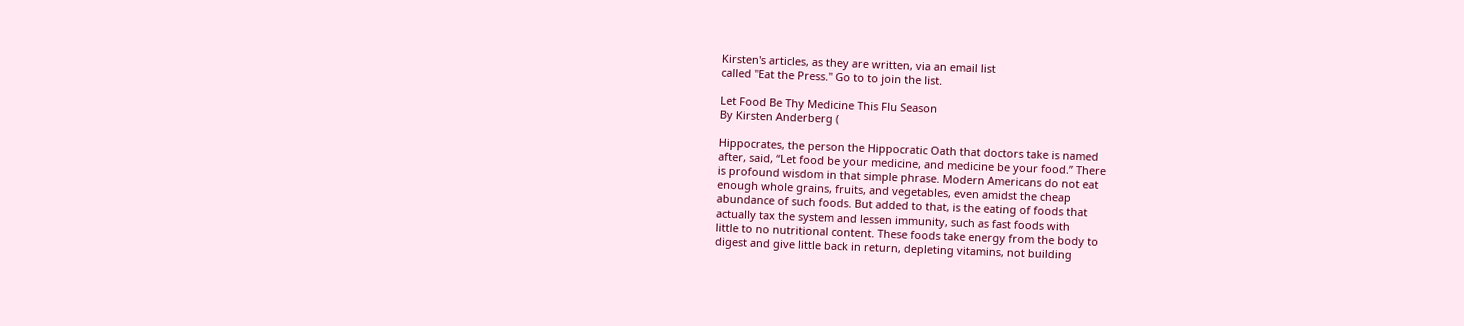Kirsten's articles, as they are written, via an email list
called "Eat the Press." Go to to join the list.

Let Food Be Thy Medicine This Flu Season
By Kirsten Anderberg (

Hippocrates, the person the Hippocratic Oath that doctors take is named
after, said, “Let food be your medicine, and medicine be your food.” There
is profound wisdom in that simple phrase. Modern Americans do not eat
enough whole grains, fruits, and vegetables, even amidst the cheap
abundance of such foods. But added to that, is the eating of foods that
actually tax the system and lessen immunity, such as fast foods with
little to no nutritional content. These foods take energy from the body to
digest and give little back in return, depleting vitamins, not building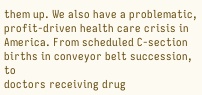them up. We also have a problematic, profit-driven health care crisis in
America. From scheduled C-section births in conveyor belt succession, to
doctors receiving drug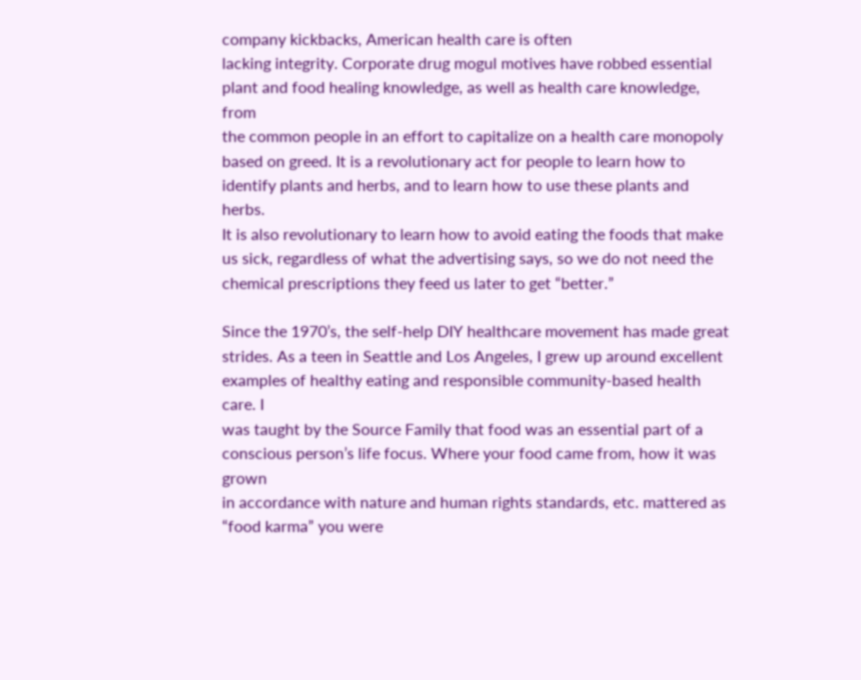company kickbacks, American health care is often
lacking integrity. Corporate drug mogul motives have robbed essential
plant and food healing knowledge, as well as health care knowledge, from
the common people in an effort to capitalize on a health care monopoly
based on greed. It is a revolutionary act for people to learn how to
identify plants and herbs, and to learn how to use these plants and herbs.
It is also revolutionary to learn how to avoid eating the foods that make
us sick, regardless of what the advertising says, so we do not need the
chemical prescriptions they feed us later to get “better.”

Since the 1970’s, the self-help DIY healthcare movement has made great
strides. As a teen in Seattle and Los Angeles, I grew up around excellent
examples of healthy eating and responsible community-based health care. I
was taught by the Source Family that food was an essential part of a
conscious person’s life focus. Where your food came from, how it was grown
in accordance with nature and human rights standards, etc. mattered as
“food karma” you were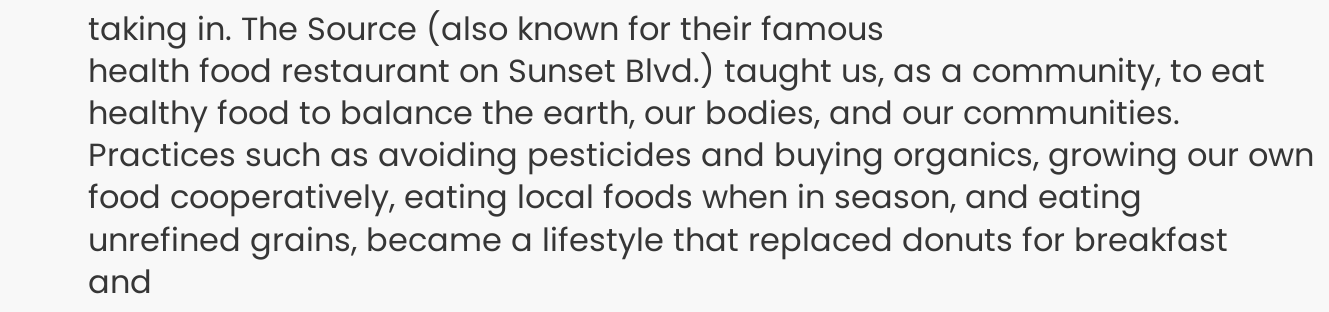taking in. The Source (also known for their famous
health food restaurant on Sunset Blvd.) taught us, as a community, to eat
healthy food to balance the earth, our bodies, and our communities.
Practices such as avoiding pesticides and buying organics, growing our own
food cooperatively, eating local foods when in season, and eating
unrefined grains, became a lifestyle that replaced donuts for breakfast
and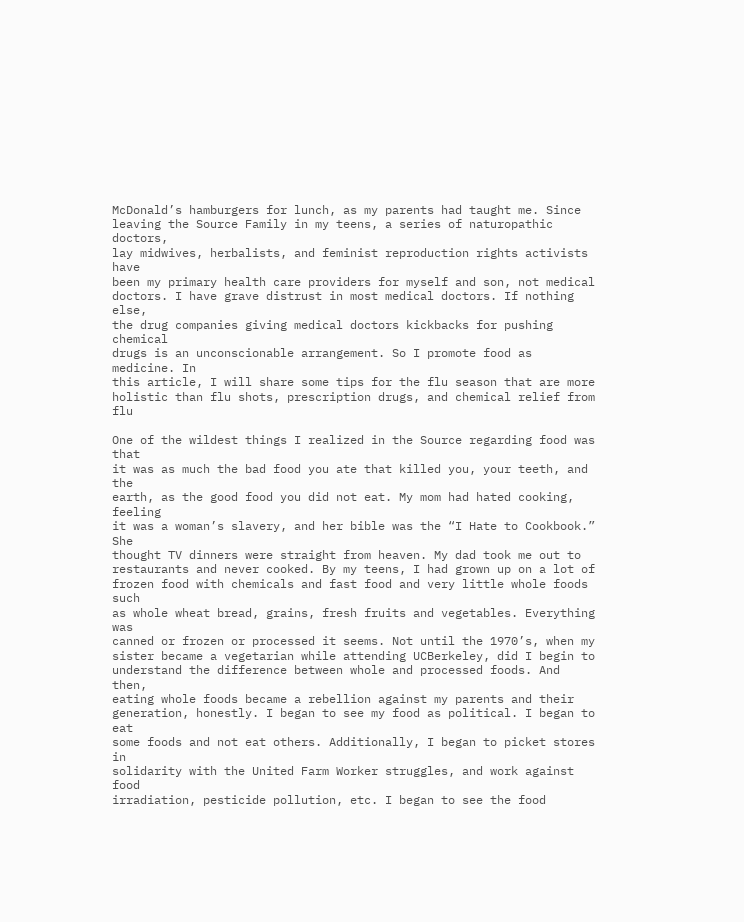McDonald’s hamburgers for lunch, as my parents had taught me. Since
leaving the Source Family in my teens, a series of naturopathic doctors,
lay midwives, herbalists, and feminist reproduction rights activists have
been my primary health care providers for myself and son, not medical
doctors. I have grave distrust in most medical doctors. If nothing else,
the drug companies giving medical doctors kickbacks for pushing chemical
drugs is an unconscionable arrangement. So I promote food as medicine. In
this article, I will share some tips for the flu season that are more
holistic than flu shots, prescription drugs, and chemical relief from flu

One of the wildest things I realized in the Source regarding food was that
it was as much the bad food you ate that killed you, your teeth, and the
earth, as the good food you did not eat. My mom had hated cooking, feeling
it was a woman’s slavery, and her bible was the “I Hate to Cookbook.” She
thought TV dinners were straight from heaven. My dad took me out to
restaurants and never cooked. By my teens, I had grown up on a lot of
frozen food with chemicals and fast food and very little whole foods such
as whole wheat bread, grains, fresh fruits and vegetables. Everything was
canned or frozen or processed it seems. Not until the 1970’s, when my
sister became a vegetarian while attending UCBerkeley, did I begin to
understand the difference between whole and processed foods. And then,
eating whole foods became a rebellion against my parents and their
generation, honestly. I began to see my food as political. I began to eat
some foods and not eat others. Additionally, I began to picket stores in
solidarity with the United Farm Worker struggles, and work against food
irradiation, pesticide pollution, etc. I began to see the food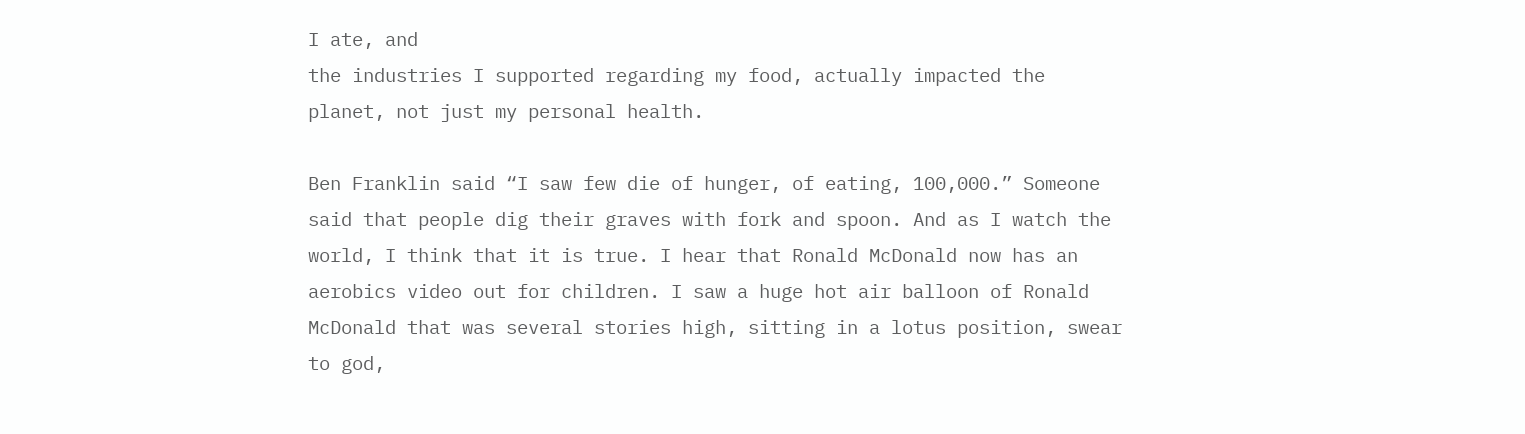I ate, and
the industries I supported regarding my food, actually impacted the
planet, not just my personal health.

Ben Franklin said “I saw few die of hunger, of eating, 100,000.” Someone
said that people dig their graves with fork and spoon. And as I watch the
world, I think that it is true. I hear that Ronald McDonald now has an
aerobics video out for children. I saw a huge hot air balloon of Ronald
McDonald that was several stories high, sitting in a lotus position, swear
to god,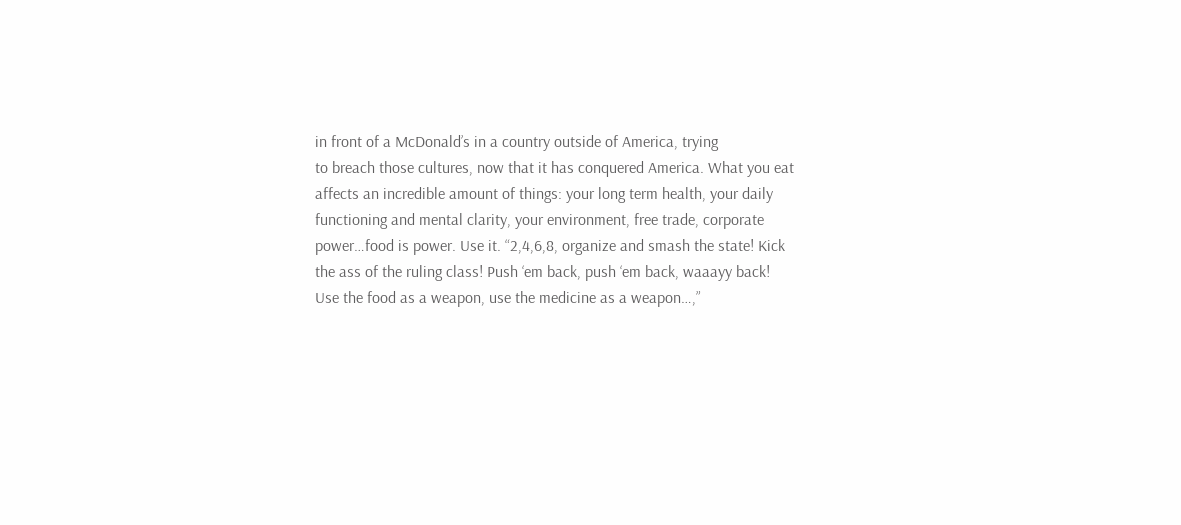in front of a McDonald’s in a country outside of America, trying
to breach those cultures, now that it has conquered America. What you eat
affects an incredible amount of things: your long term health, your daily
functioning and mental clarity, your environment, free trade, corporate
power…food is power. Use it. “2,4,6,8, organize and smash the state! Kick
the ass of the ruling class! Push ‘em back, push ‘em back, waaayy back!
Use the food as a weapon, use the medicine as a weapon…,”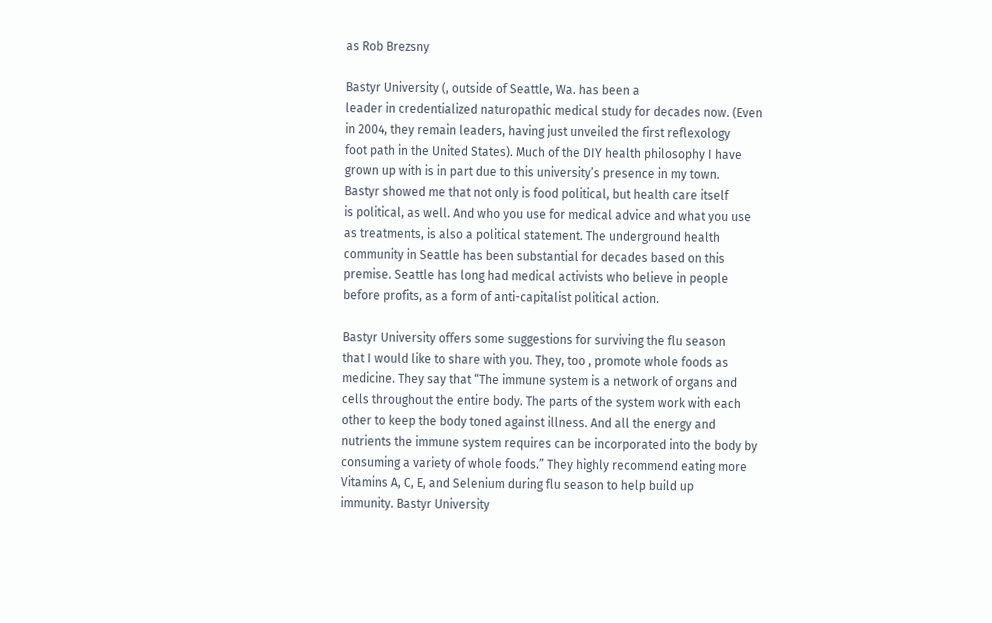as Rob Brezsny

Bastyr University (, outside of Seattle, Wa. has been a
leader in credentialized naturopathic medical study for decades now. (Even
in 2004, they remain leaders, having just unveiled the first reflexology
foot path in the United States). Much of the DIY health philosophy I have
grown up with is in part due to this university’s presence in my town.
Bastyr showed me that not only is food political, but health care itself
is political, as well. And who you use for medical advice and what you use
as treatments, is also a political statement. The underground health
community in Seattle has been substantial for decades based on this
premise. Seattle has long had medical activists who believe in people
before profits, as a form of anti-capitalist political action.

Bastyr University offers some suggestions for surviving the flu season
that I would like to share with you. They, too , promote whole foods as
medicine. They say that “The immune system is a network of organs and
cells throughout the entire body. The parts of the system work with each
other to keep the body toned against illness. And all the energy and
nutrients the immune system requires can be incorporated into the body by
consuming a variety of whole foods.” They highly recommend eating more
Vitamins A, C, E, and Selenium during flu season to help build up
immunity. Bastyr University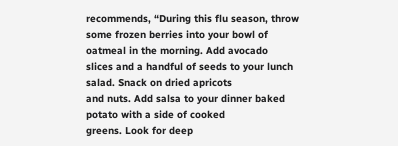recommends, “During this flu season, throw
some frozen berries into your bowl of oatmeal in the morning. Add avocado
slices and a handful of seeds to your lunch salad. Snack on dried apricots
and nuts. Add salsa to your dinner baked potato with a side of cooked
greens. Look for deep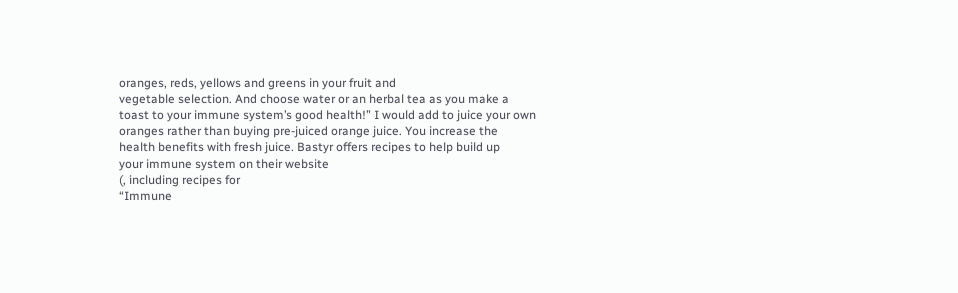oranges, reds, yellows and greens in your fruit and
vegetable selection. And choose water or an herbal tea as you make a
toast to your immune system’s good health!” I would add to juice your own
oranges rather than buying pre-juiced orange juice. You increase the
health benefits with fresh juice. Bastyr offers recipes to help build up
your immune system on their website
(, including recipes for
“Immune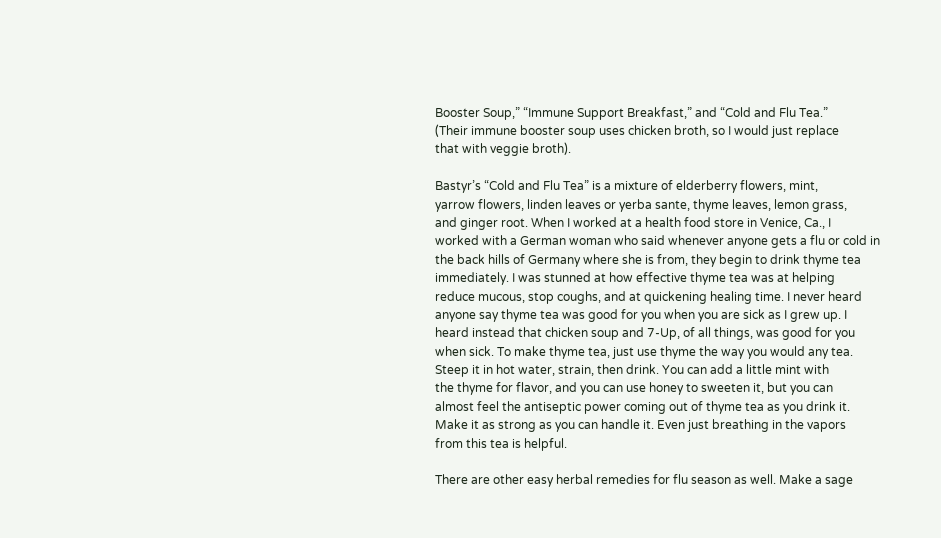Booster Soup,” “Immune Support Breakfast,” and “Cold and Flu Tea.”
(Their immune booster soup uses chicken broth, so I would just replace
that with veggie broth).

Bastyr’s “Cold and Flu Tea” is a mixture of elderberry flowers, mint,
yarrow flowers, linden leaves or yerba sante, thyme leaves, lemon grass,
and ginger root. When I worked at a health food store in Venice, Ca., I
worked with a German woman who said whenever anyone gets a flu or cold in
the back hills of Germany where she is from, they begin to drink thyme tea
immediately. I was stunned at how effective thyme tea was at helping
reduce mucous, stop coughs, and at quickening healing time. I never heard
anyone say thyme tea was good for you when you are sick as I grew up. I
heard instead that chicken soup and 7-Up, of all things, was good for you
when sick. To make thyme tea, just use thyme the way you would any tea.
Steep it in hot water, strain, then drink. You can add a little mint with
the thyme for flavor, and you can use honey to sweeten it, but you can
almost feel the antiseptic power coming out of thyme tea as you drink it.
Make it as strong as you can handle it. Even just breathing in the vapors
from this tea is helpful.

There are other easy herbal remedies for flu season as well. Make a sage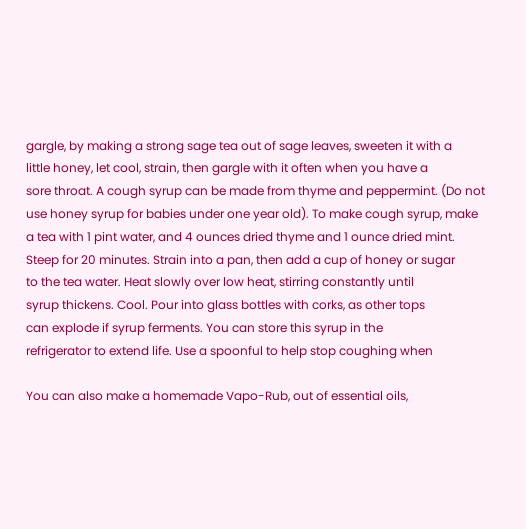gargle, by making a strong sage tea out of sage leaves, sweeten it with a
little honey, let cool, strain, then gargle with it often when you have a
sore throat. A cough syrup can be made from thyme and peppermint. (Do not
use honey syrup for babies under one year old). To make cough syrup, make
a tea with 1 pint water, and 4 ounces dried thyme and 1 ounce dried mint.
Steep for 20 minutes. Strain into a pan, then add a cup of honey or sugar
to the tea water. Heat slowly over low heat, stirring constantly until
syrup thickens. Cool. Pour into glass bottles with corks, as other tops
can explode if syrup ferments. You can store this syrup in the
refrigerator to extend life. Use a spoonful to help stop coughing when

You can also make a homemade Vapo-Rub, out of essential oils,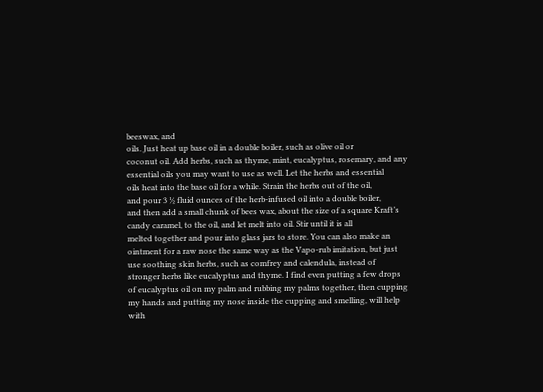beeswax, and
oils. Just heat up base oil in a double boiler, such as olive oil or
coconut oil. Add herbs, such as thyme, mint, eucalyptus, rosemary, and any
essential oils you may want to use as well. Let the herbs and essential
oils heat into the base oil for a while. Strain the herbs out of the oil,
and pour 3 ½ fluid ounces of the herb-infused oil into a double boiler,
and then add a small chunk of bees wax, about the size of a square Kraft’s
candy caramel, to the oil, and let melt into oil. Stir until it is all
melted together and pour into glass jars to store. You can also make an
ointment for a raw nose the same way as the Vapo-rub imitation, but just
use soothing skin herbs, such as comfrey and calendula, instead of
stronger herbs like eucalyptus and thyme. I find even putting a few drops
of eucalyptus oil on my palm and rubbing my palms together, then cupping
my hands and putting my nose inside the cupping and smelling, will help
with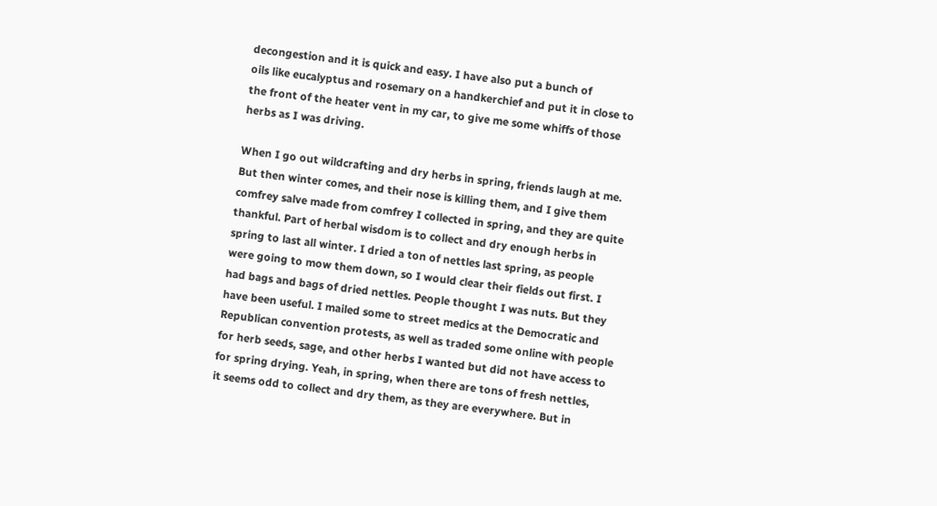decongestion and it is quick and easy. I have also put a bunch of
oils like eucalyptus and rosemary on a handkerchief and put it in close to
the front of the heater vent in my car, to give me some whiffs of those
herbs as I was driving.

When I go out wildcrafting and dry herbs in spring, friends laugh at me.
But then winter comes, and their nose is killing them, and I give them
comfrey salve made from comfrey I collected in spring, and they are quite
thankful. Part of herbal wisdom is to collect and dry enough herbs in
spring to last all winter. I dried a ton of nettles last spring, as people
were going to mow them down, so I would clear their fields out first. I
had bags and bags of dried nettles. People thought I was nuts. But they
have been useful. I mailed some to street medics at the Democratic and
Republican convention protests, as well as traded some online with people
for herb seeds, sage, and other herbs I wanted but did not have access to
for spring drying. Yeah, in spring, when there are tons of fresh nettles,
it seems odd to collect and dry them, as they are everywhere. But in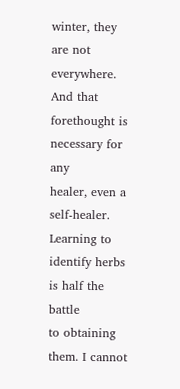winter, they are not everywhere. And that forethought is necessary for any
healer, even a self-healer. Learning to identify herbs is half the battle
to obtaining them. I cannot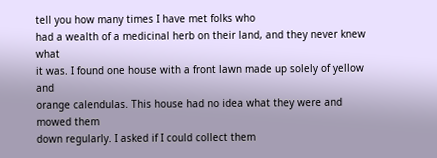tell you how many times I have met folks who
had a wealth of a medicinal herb on their land, and they never knew what
it was. I found one house with a front lawn made up solely of yellow and
orange calendulas. This house had no idea what they were and mowed them
down regularly. I asked if I could collect them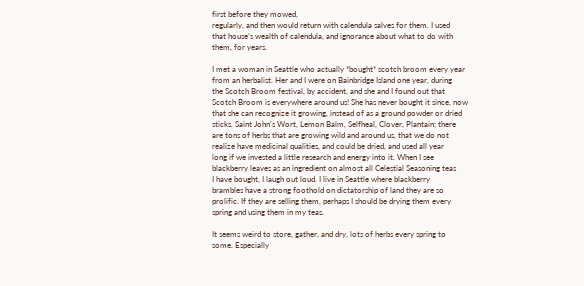first before they mowed,
regularly, and then would return with calendula salves for them. I used
that house’s wealth of calendula, and ignorance about what to do with
them, for years.

I met a woman in Seattle who actually *bought* scotch broom every year
from an herbalist. Her and I were on Bainbridge Island one year, during
the Scotch Broom festival, by accident, and she and I found out that
Scotch Broom is everywhere around us! She has never bought it since, now
that she can recognize it growing, instead of as a ground powder or dried
sticks. Saint John’s Wort, Lemon Balm, Selfheal, Clover, Plantain; there
are tons of herbs that are growing wild and around us, that we do not
realize have medicinal qualities, and could be dried, and used all year
long if we invested a little research and energy into it. When I see
blackberry leaves as an ingredient on almost all Celestial Seasoning teas
I have bought, I laugh out loud. I live in Seattle where blackberry
brambles have a strong foothold on dictatorship of land they are so
prolific. If they are selling them, perhaps I should be drying them every
spring and using them in my teas.

It seems weird to store, gather, and dry, lots of herbs every spring to
some. Especially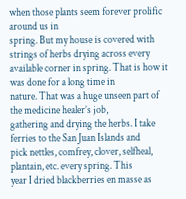when those plants seem forever prolific around us in
spring. But my house is covered with strings of herbs drying across every
available corner in spring. That is how it was done for a long time in
nature. That was a huge unseen part of the medicine healer’s job,
gathering and drying the herbs. I take ferries to the San Juan Islands and
pick nettles, comfrey, clover, selfheal, plantain, etc. every spring. This
year I dried blackberries en masse as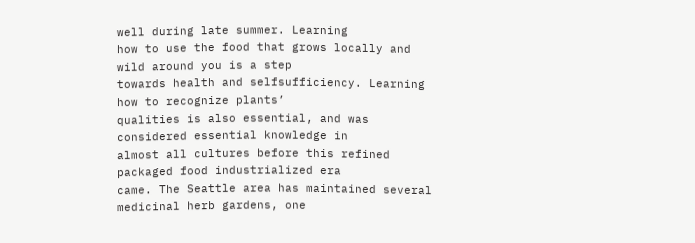well during late summer. Learning
how to use the food that grows locally and wild around you is a step
towards health and selfsufficiency. Learning how to recognize plants’
qualities is also essential, and was considered essential knowledge in
almost all cultures before this refined packaged food industrialized era
came. The Seattle area has maintained several medicinal herb gardens, one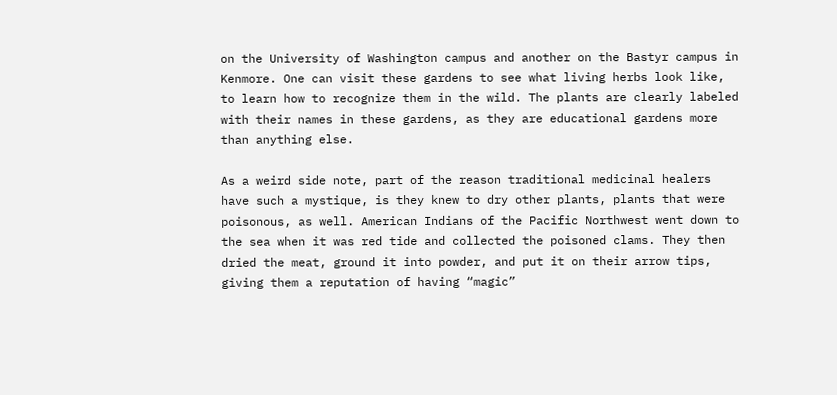on the University of Washington campus and another on the Bastyr campus in
Kenmore. One can visit these gardens to see what living herbs look like,
to learn how to recognize them in the wild. The plants are clearly labeled
with their names in these gardens, as they are educational gardens more
than anything else.

As a weird side note, part of the reason traditional medicinal healers
have such a mystique, is they knew to dry other plants, plants that were
poisonous, as well. American Indians of the Pacific Northwest went down to
the sea when it was red tide and collected the poisoned clams. They then
dried the meat, ground it into powder, and put it on their arrow tips,
giving them a reputation of having “magic”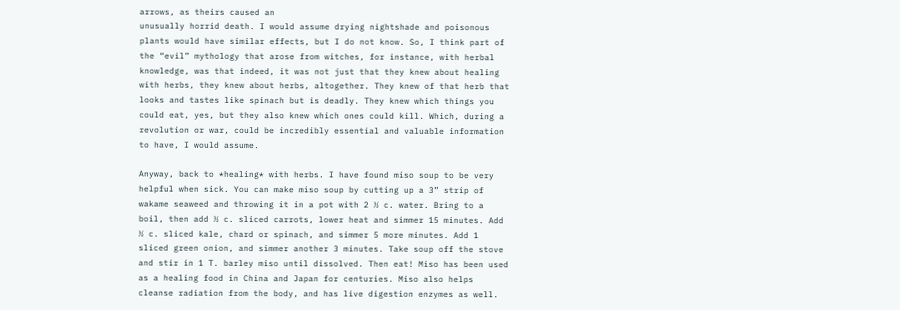arrows, as theirs caused an
unusually horrid death. I would assume drying nightshade and poisonous
plants would have similar effects, but I do not know. So, I think part of
the “evil” mythology that arose from witches, for instance, with herbal
knowledge, was that indeed, it was not just that they knew about healing
with herbs, they knew about herbs, altogether. They knew of that herb that
looks and tastes like spinach but is deadly. They knew which things you
could eat, yes, but they also knew which ones could kill. Which, during a
revolution or war, could be incredibly essential and valuable information
to have, I would assume.

Anyway, back to *healing* with herbs. I have found miso soup to be very
helpful when sick. You can make miso soup by cutting up a 3” strip of
wakame seaweed and throwing it in a pot with 2 ½ c. water. Bring to a
boil, then add ½ c. sliced carrots, lower heat and simmer 15 minutes. Add
½ c. sliced kale, chard or spinach, and simmer 5 more minutes. Add 1
sliced green onion, and simmer another 3 minutes. Take soup off the stove
and stir in 1 T. barley miso until dissolved. Then eat! Miso has been used
as a healing food in China and Japan for centuries. Miso also helps
cleanse radiation from the body, and has live digestion enzymes as well.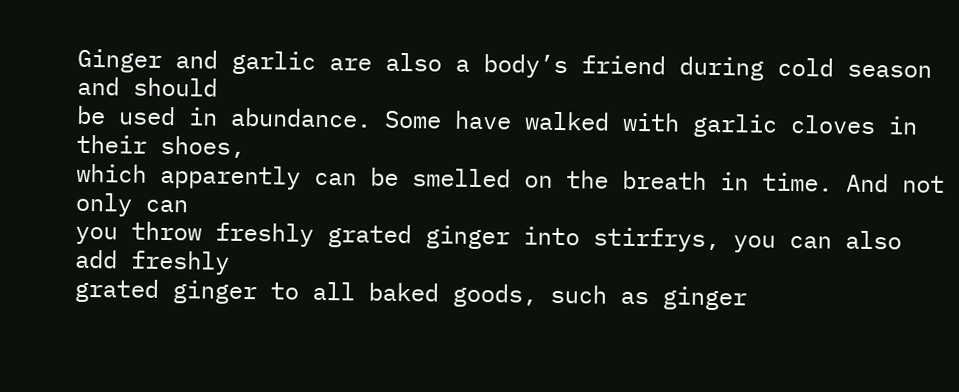Ginger and garlic are also a body’s friend during cold season and should
be used in abundance. Some have walked with garlic cloves in their shoes,
which apparently can be smelled on the breath in time. And not only can
you throw freshly grated ginger into stirfrys, you can also add freshly
grated ginger to all baked goods, such as ginger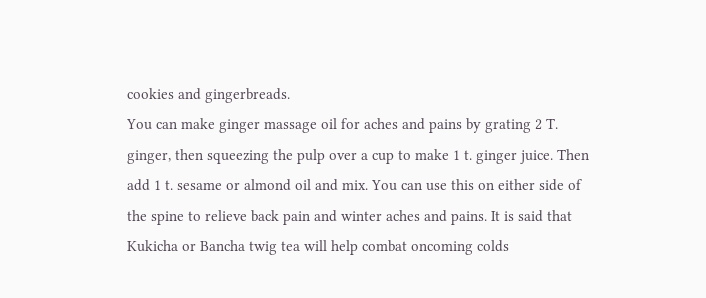cookies and gingerbreads.
You can make ginger massage oil for aches and pains by grating 2 T.
ginger, then squeezing the pulp over a cup to make 1 t. ginger juice. Then
add 1 t. sesame or almond oil and mix. You can use this on either side of
the spine to relieve back pain and winter aches and pains. It is said that
Kukicha or Bancha twig tea will help combat oncoming colds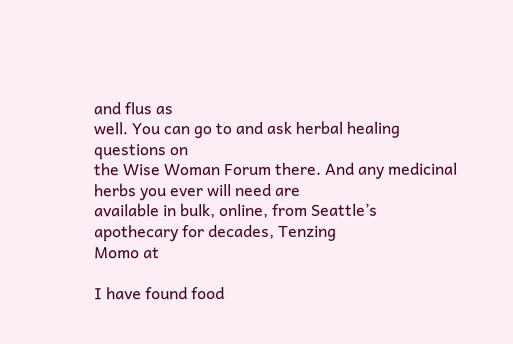and flus as
well. You can go to and ask herbal healing questions on
the Wise Woman Forum there. And any medicinal herbs you ever will need are
available in bulk, online, from Seattle’s apothecary for decades, Tenzing
Momo at

I have found food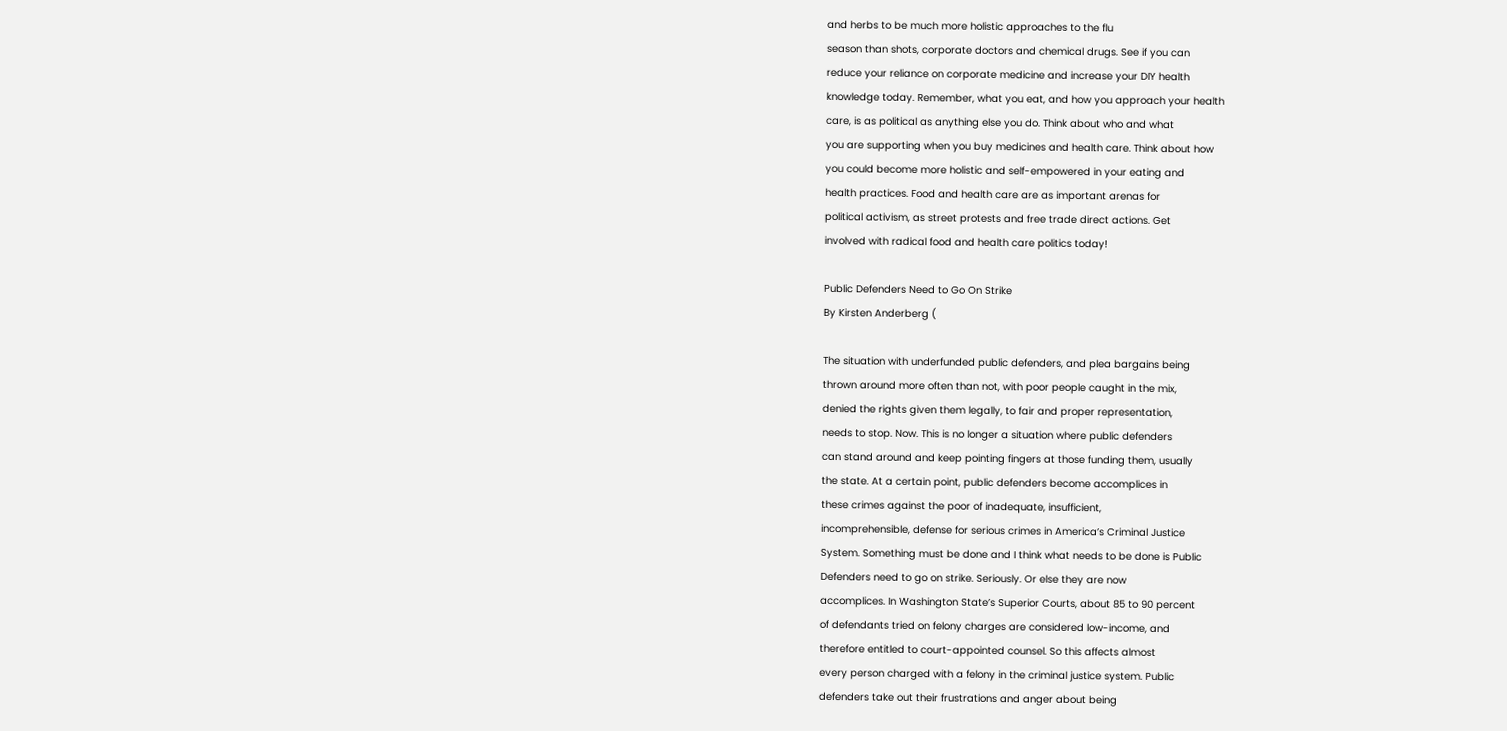and herbs to be much more holistic approaches to the flu
season than shots, corporate doctors and chemical drugs. See if you can
reduce your reliance on corporate medicine and increase your DIY health
knowledge today. Remember, what you eat, and how you approach your health
care, is as political as anything else you do. Think about who and what
you are supporting when you buy medicines and health care. Think about how
you could become more holistic and self-empowered in your eating and
health practices. Food and health care are as important arenas for
political activism, as street protests and free trade direct actions. Get
involved with radical food and health care politics today!

Public Defenders Need to Go On Strike
By Kirsten Anderberg (

The situation with underfunded public defenders, and plea bargains being
thrown around more often than not, with poor people caught in the mix,
denied the rights given them legally, to fair and proper representation,
needs to stop. Now. This is no longer a situation where public defenders
can stand around and keep pointing fingers at those funding them, usually
the state. At a certain point, public defenders become accomplices in
these crimes against the poor of inadequate, insufficient,
incomprehensible, defense for serious crimes in America’s Criminal Justice
System. Something must be done and I think what needs to be done is Public
Defenders need to go on strike. Seriously. Or else they are now
accomplices. In Washington State’s Superior Courts, about 85 to 90 percent
of defendants tried on felony charges are considered low-income, and
therefore entitled to court-appointed counsel. So this affects almost
every person charged with a felony in the criminal justice system. Public
defenders take out their frustrations and anger about being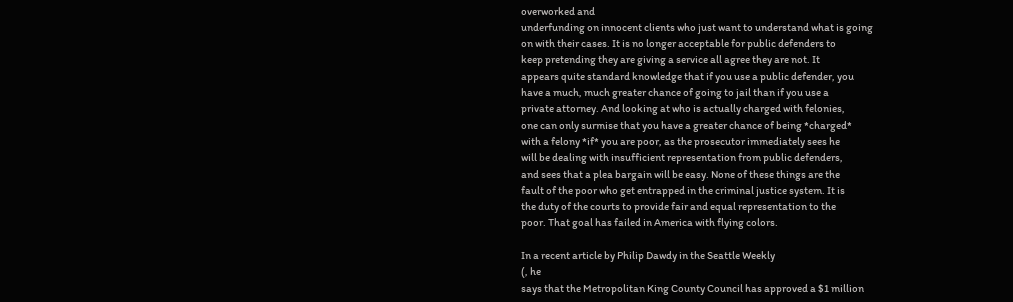overworked and
underfunding on innocent clients who just want to understand what is going
on with their cases. It is no longer acceptable for public defenders to
keep pretending they are giving a service all agree they are not. It
appears quite standard knowledge that if you use a public defender, you
have a much, much greater chance of going to jail than if you use a
private attorney. And looking at who is actually charged with felonies,
one can only surmise that you have a greater chance of being *charged*
with a felony *if* you are poor, as the prosecutor immediately sees he
will be dealing with insufficient representation from public defenders,
and sees that a plea bargain will be easy. None of these things are the
fault of the poor who get entrapped in the criminal justice system. It is
the duty of the courts to provide fair and equal representation to the
poor. That goal has failed in America with flying colors.

In a recent article by Philip Dawdy in the Seattle Weekly
(, he
says that the Metropolitan King County Council has approved a $1 million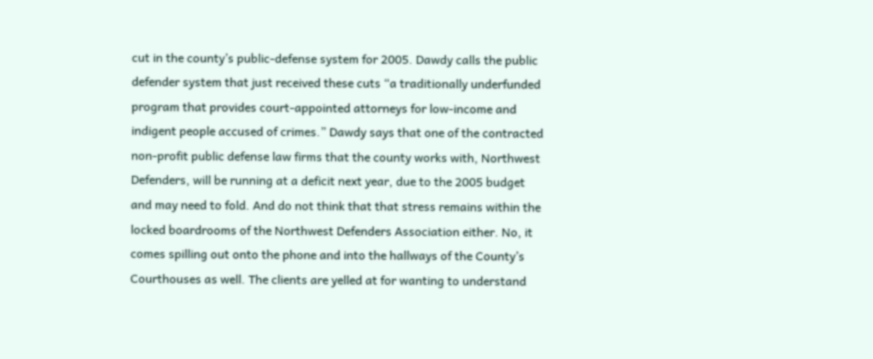cut in the county’s public-defense system for 2005. Dawdy calls the public
defender system that just received these cuts “a traditionally underfunded
program that provides court-appointed attorneys for low-income and
indigent people accused of crimes.” Dawdy says that one of the contracted
non-profit public defense law firms that the county works with, Northwest
Defenders, will be running at a deficit next year, due to the 2005 budget
and may need to fold. And do not think that that stress remains within the
locked boardrooms of the Northwest Defenders Association either. No, it
comes spilling out onto the phone and into the hallways of the County’s
Courthouses as well. The clients are yelled at for wanting to understand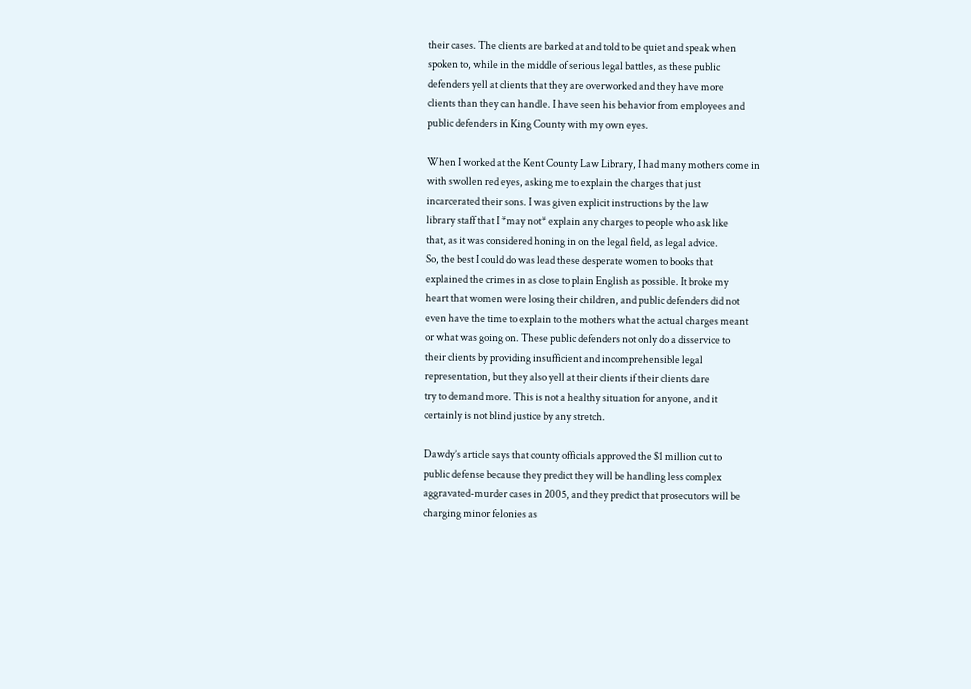their cases. The clients are barked at and told to be quiet and speak when
spoken to, while in the middle of serious legal battles, as these public
defenders yell at clients that they are overworked and they have more
clients than they can handle. I have seen his behavior from employees and
public defenders in King County with my own eyes.

When I worked at the Kent County Law Library, I had many mothers come in
with swollen red eyes, asking me to explain the charges that just
incarcerated their sons. I was given explicit instructions by the law
library staff that I *may not* explain any charges to people who ask like
that, as it was considered honing in on the legal field, as legal advice.
So, the best I could do was lead these desperate women to books that
explained the crimes in as close to plain English as possible. It broke my
heart that women were losing their children, and public defenders did not
even have the time to explain to the mothers what the actual charges meant
or what was going on. These public defenders not only do a disservice to
their clients by providing insufficient and incomprehensible legal
representation, but they also yell at their clients if their clients dare
try to demand more. This is not a healthy situation for anyone, and it
certainly is not blind justice by any stretch.

Dawdy’s article says that county officials approved the $1 million cut to
public defense because they predict they will be handling less complex
aggravated-murder cases in 2005, and they predict that prosecutors will be
charging minor felonies as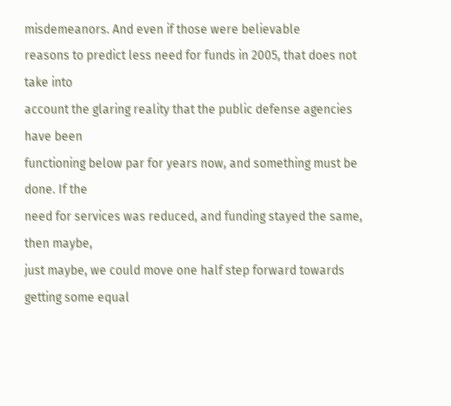misdemeanors. And even if those were believable
reasons to predict less need for funds in 2005, that does not take into
account the glaring reality that the public defense agencies have been
functioning below par for years now, and something must be done. If the
need for services was reduced, and funding stayed the same, then maybe,
just maybe, we could move one half step forward towards getting some equal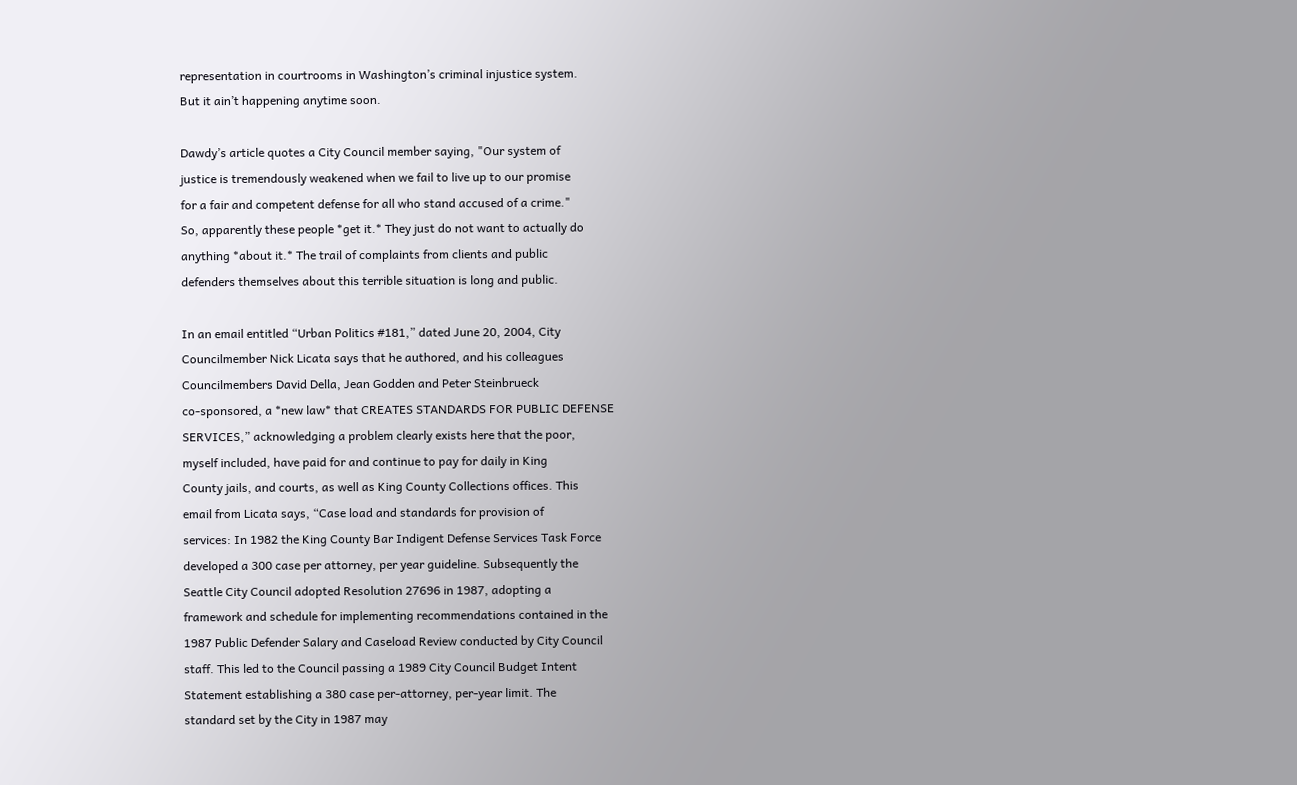representation in courtrooms in Washington’s criminal injustice system.
But it ain’t happening anytime soon.

Dawdy’s article quotes a City Council member saying, "Our system of
justice is tremendously weakened when we fail to live up to our promise
for a fair and competent defense for all who stand accused of a crime."
So, apparently these people *get it.* They just do not want to actually do
anything *about it.* The trail of complaints from clients and public
defenders themselves about this terrible situation is long and public.

In an email entitled “Urban Politics #181,” dated June 20, 2004, City
Councilmember Nick Licata says that he authored, and his colleagues
Councilmembers David Della, Jean Godden and Peter Steinbrueck
co-sponsored, a *new law* that CREATES STANDARDS FOR PUBLIC DEFENSE
SERVICES,” acknowledging a problem clearly exists here that the poor,
myself included, have paid for and continue to pay for daily in King
County jails, and courts, as well as King County Collections offices. This
email from Licata says, “Case load and standards for provision of
services: In 1982 the King County Bar Indigent Defense Services Task Force
developed a 300 case per attorney, per year guideline. Subsequently the
Seattle City Council adopted Resolution 27696 in 1987, adopting a
framework and schedule for implementing recommendations contained in the
1987 Public Defender Salary and Caseload Review conducted by City Council
staff. This led to the Council passing a 1989 City Council Budget Intent
Statement establishing a 380 case per-attorney, per-year limit. The
standard set by the City in 1987 may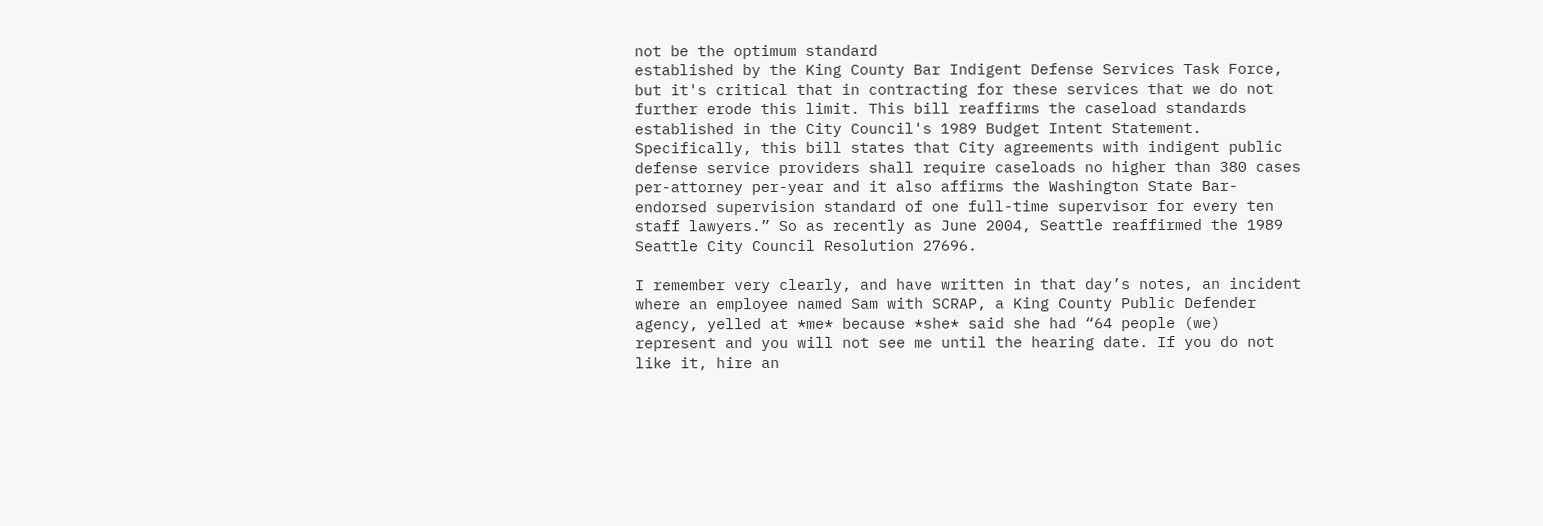not be the optimum standard
established by the King County Bar Indigent Defense Services Task Force,
but it's critical that in contracting for these services that we do not
further erode this limit. This bill reaffirms the caseload standards
established in the City Council's 1989 Budget Intent Statement.
Specifically, this bill states that City agreements with indigent public
defense service providers shall require caseloads no higher than 380 cases
per-attorney per-year and it also affirms the Washington State Bar-
endorsed supervision standard of one full-time supervisor for every ten
staff lawyers.” So as recently as June 2004, Seattle reaffirmed the 1989
Seattle City Council Resolution 27696.

I remember very clearly, and have written in that day’s notes, an incident
where an employee named Sam with SCRAP, a King County Public Defender
agency, yelled at *me* because *she* said she had “64 people (we)
represent and you will not see me until the hearing date. If you do not
like it, hire an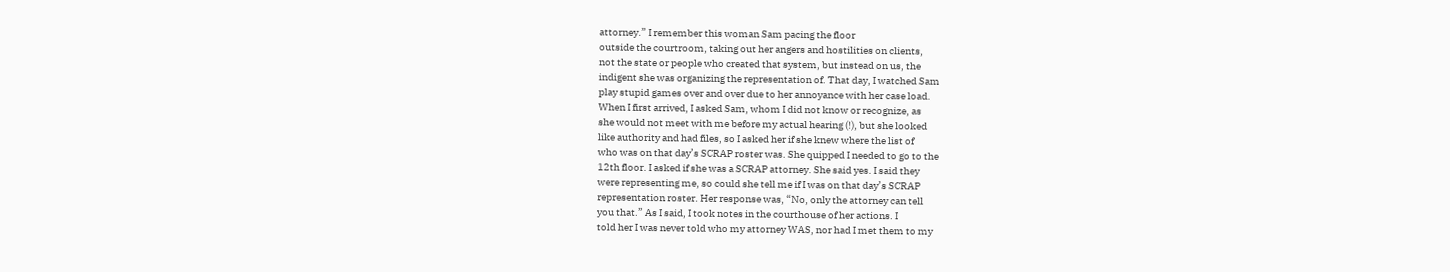attorney.” I remember this woman Sam pacing the floor
outside the courtroom, taking out her angers and hostilities on clients,
not the state or people who created that system, but instead on us, the
indigent she was organizing the representation of. That day, I watched Sam
play stupid games over and over due to her annoyance with her case load.
When I first arrived, I asked Sam, whom I did not know or recognize, as
she would not meet with me before my actual hearing (!), but she looked
like authority and had files, so I asked her if she knew where the list of
who was on that day’s SCRAP roster was. She quipped I needed to go to the
12th floor. I asked if she was a SCRAP attorney. She said yes. I said they
were representing me, so could she tell me if I was on that day’s SCRAP
representation roster. Her response was, “No, only the attorney can tell
you that.” As I said, I took notes in the courthouse of her actions. I
told her I was never told who my attorney WAS, nor had I met them to my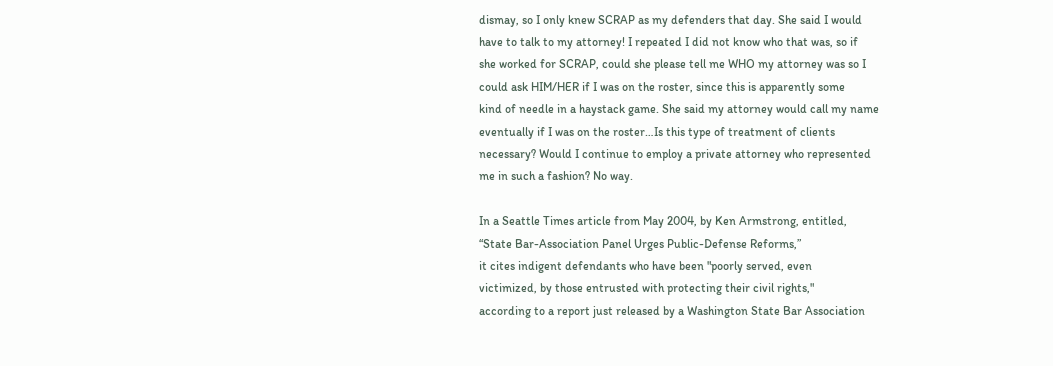dismay, so I only knew SCRAP as my defenders that day. She said I would
have to talk to my attorney! I repeated I did not know who that was, so if
she worked for SCRAP, could she please tell me WHO my attorney was so I
could ask HIM/HER if I was on the roster, since this is apparently some
kind of needle in a haystack game. She said my attorney would call my name
eventually if I was on the roster…Is this type of treatment of clients
necessary? Would I continue to employ a private attorney who represented
me in such a fashion? No way.

In a Seattle Times article from May 2004, by Ken Armstrong, entitled,
“State Bar-Association Panel Urges Public-Defense Reforms,”
it cites indigent defendants who have been "poorly served, even
victimized, by those entrusted with protecting their civil rights,"
according to a report just released by a Washington State Bar Association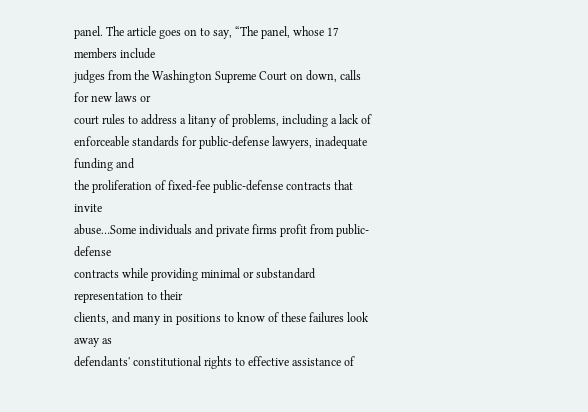panel. The article goes on to say, “The panel, whose 17 members include
judges from the Washington Supreme Court on down, calls for new laws or
court rules to address a litany of problems, including a lack of
enforceable standards for public-defense lawyers, inadequate funding and
the proliferation of fixed-fee public-defense contracts that invite
abuse…Some individuals and private firms profit from public-defense
contracts while providing minimal or substandard representation to their
clients, and many in positions to know of these failures look away as
defendants' constitutional rights to effective assistance of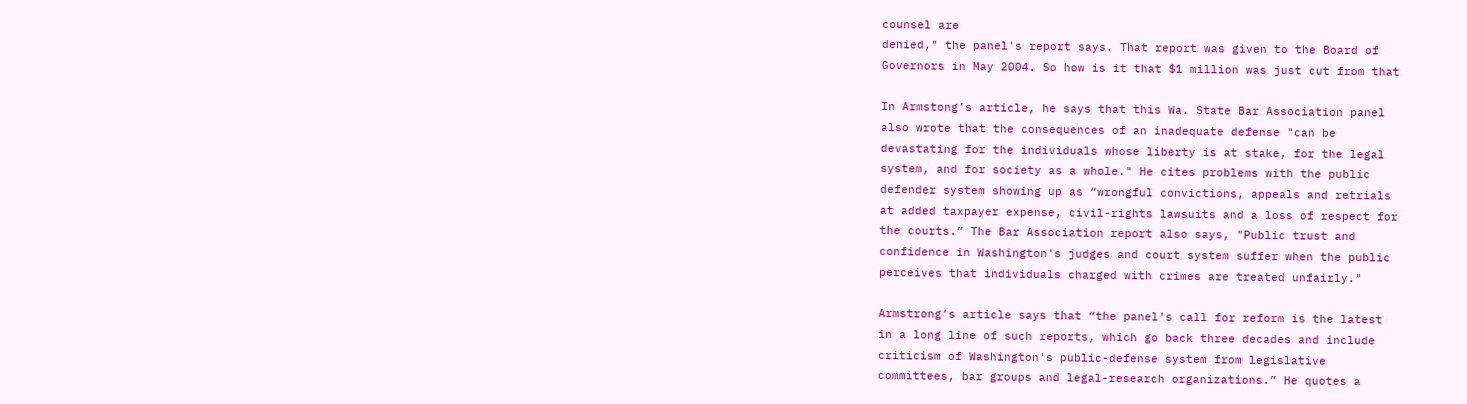counsel are
denied," the panel's report says. That report was given to the Board of
Governors in May 2004. So how is it that $1 million was just cut from that

In Armstong’s article, he says that this Wa. State Bar Association panel
also wrote that the consequences of an inadequate defense "can be
devastating for the individuals whose liberty is at stake, for the legal
system, and for society as a whole." He cites problems with the public
defender system showing up as “wrongful convictions, appeals and retrials
at added taxpayer expense, civil-rights lawsuits and a loss of respect for
the courts.” The Bar Association report also says, "Public trust and
confidence in Washington's judges and court system suffer when the public
perceives that individuals charged with crimes are treated unfairly."

Armstrong’s article says that “the panel's call for reform is the latest
in a long line of such reports, which go back three decades and include
criticism of Washington's public-defense system from legislative
committees, bar groups and legal-research organizations.” He quotes a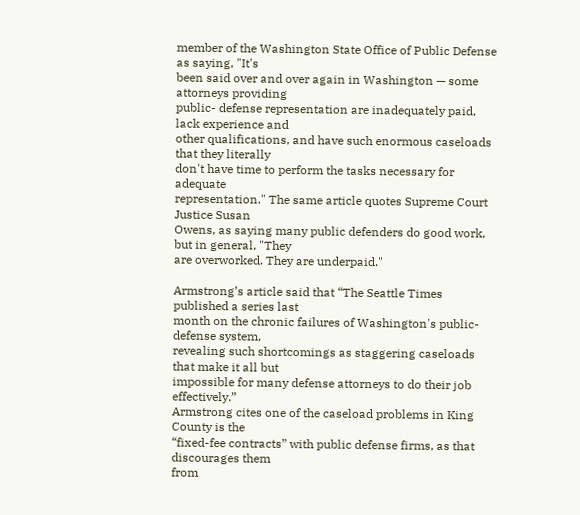member of the Washington State Office of Public Defense as saying, "It's
been said over and over again in Washington — some attorneys providing
public- defense representation are inadequately paid, lack experience and
other qualifications, and have such enormous caseloads that they literally
don't have time to perform the tasks necessary for adequate
representation." The same article quotes Supreme Court Justice Susan
Owens, as saying many public defenders do good work, but in general, "They
are overworked. They are underpaid."

Armstrong’s article said that “The Seattle Times published a series last
month on the chronic failures of Washington's public-defense system,
revealing such shortcomings as staggering caseloads that make it all but
impossible for many defense attorneys to do their job effectively.”
Armstrong cites one of the caseload problems in King County is the
“fixed-fee contracts” with public defense firms, as that discourages them
from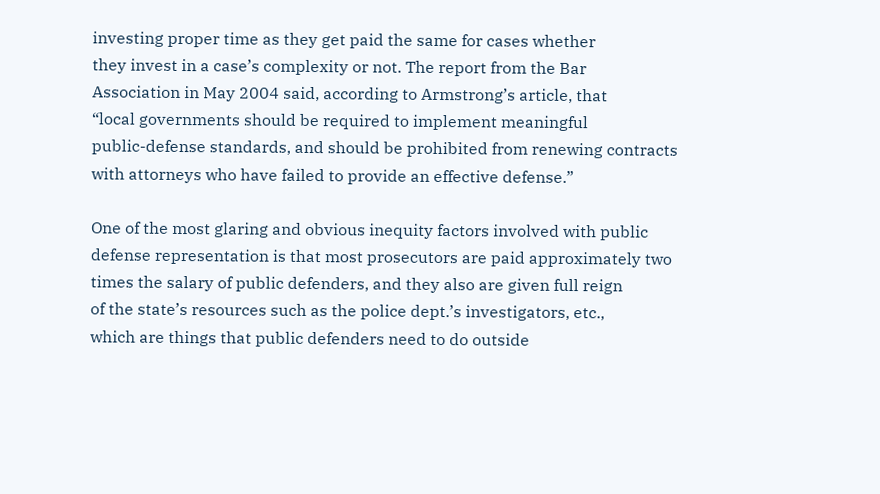investing proper time as they get paid the same for cases whether
they invest in a case’s complexity or not. The report from the Bar
Association in May 2004 said, according to Armstrong’s article, that
“local governments should be required to implement meaningful
public-defense standards, and should be prohibited from renewing contracts
with attorneys who have failed to provide an effective defense.”

One of the most glaring and obvious inequity factors involved with public
defense representation is that most prosecutors are paid approximately two
times the salary of public defenders, and they also are given full reign
of the state’s resources such as the police dept.’s investigators, etc.,
which are things that public defenders need to do outside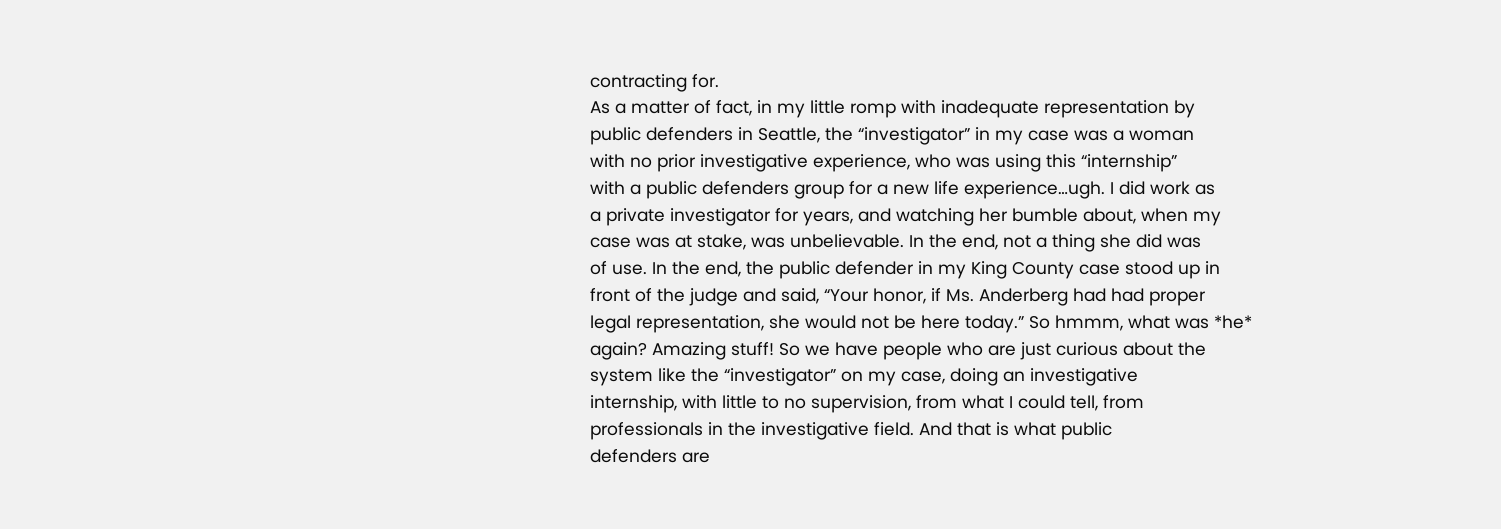contracting for.
As a matter of fact, in my little romp with inadequate representation by
public defenders in Seattle, the “investigator” in my case was a woman
with no prior investigative experience, who was using this “internship”
with a public defenders group for a new life experience…ugh. I did work as
a private investigator for years, and watching her bumble about, when my
case was at stake, was unbelievable. In the end, not a thing she did was
of use. In the end, the public defender in my King County case stood up in
front of the judge and said, “Your honor, if Ms. Anderberg had had proper
legal representation, she would not be here today.” So hmmm, what was *he*
again? Amazing stuff! So we have people who are just curious about the
system like the “investigator” on my case, doing an investigative
internship, with little to no supervision, from what I could tell, from
professionals in the investigative field. And that is what public
defenders are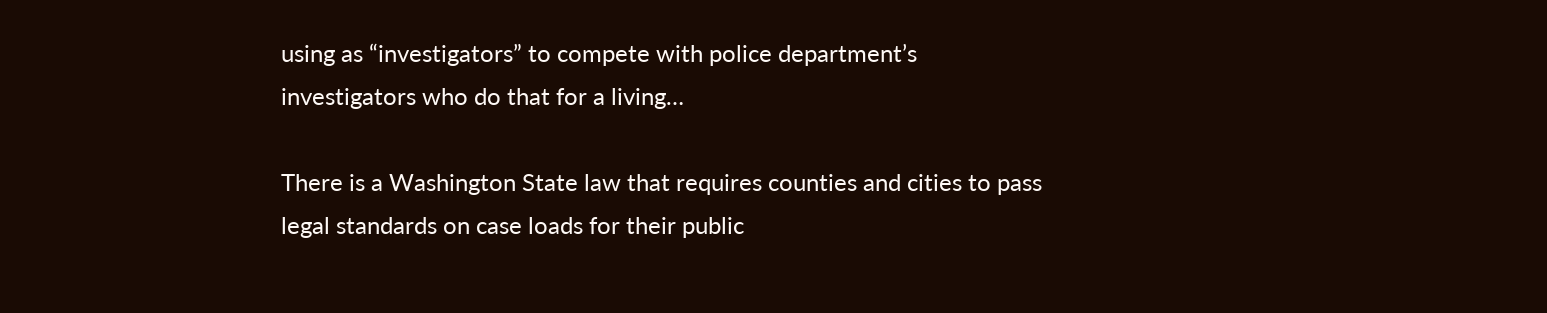using as “investigators” to compete with police department’s
investigators who do that for a living…

There is a Washington State law that requires counties and cities to pass
legal standards on case loads for their public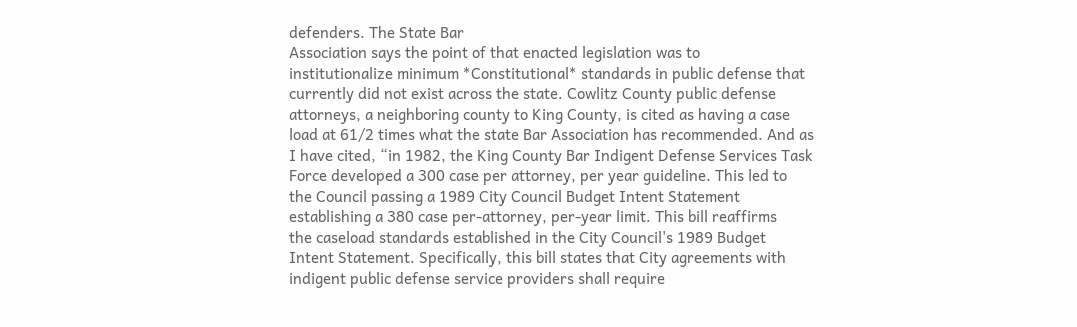defenders. The State Bar
Association says the point of that enacted legislation was to
institutionalize minimum *Constitutional* standards in public defense that
currently did not exist across the state. Cowlitz County public defense
attorneys, a neighboring county to King County, is cited as having a case
load at 61/2 times what the state Bar Association has recommended. And as
I have cited, “in 1982, the King County Bar Indigent Defense Services Task
Force developed a 300 case per attorney, per year guideline. This led to
the Council passing a 1989 City Council Budget Intent Statement
establishing a 380 case per-attorney, per-year limit. This bill reaffirms
the caseload standards established in the City Council's 1989 Budget
Intent Statement. Specifically, this bill states that City agreements with
indigent public defense service providers shall require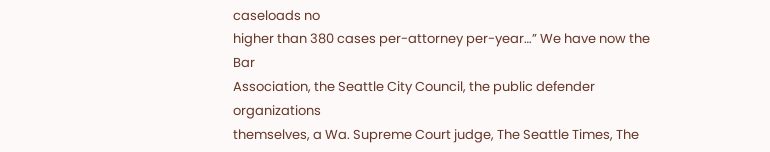caseloads no
higher than 380 cases per-attorney per-year…” We have now the Bar
Association, the Seattle City Council, the public defender organizations
themselves, a Wa. Supreme Court judge, The Seattle Times, The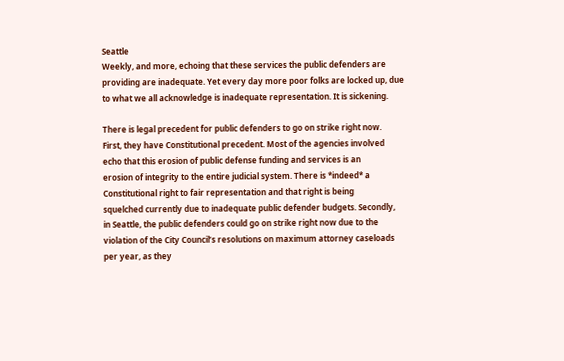Seattle
Weekly, and more, echoing that these services the public defenders are
providing are inadequate. Yet every day more poor folks are locked up, due
to what we all acknowledge is inadequate representation. It is sickening.

There is legal precedent for public defenders to go on strike right now.
First, they have Constitutional precedent. Most of the agencies involved
echo that this erosion of public defense funding and services is an
erosion of integrity to the entire judicial system. There is *indeed* a
Constitutional right to fair representation and that right is being
squelched currently due to inadequate public defender budgets. Secondly,
in Seattle, the public defenders could go on strike right now due to the
violation of the City Council’s resolutions on maximum attorney caseloads
per year, as they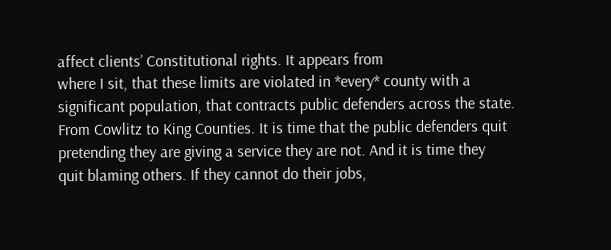affect clients’ Constitutional rights. It appears from
where I sit, that these limits are violated in *every* county with a
significant population, that contracts public defenders across the state.
From Cowlitz to King Counties. It is time that the public defenders quit
pretending they are giving a service they are not. And it is time they
quit blaming others. If they cannot do their jobs,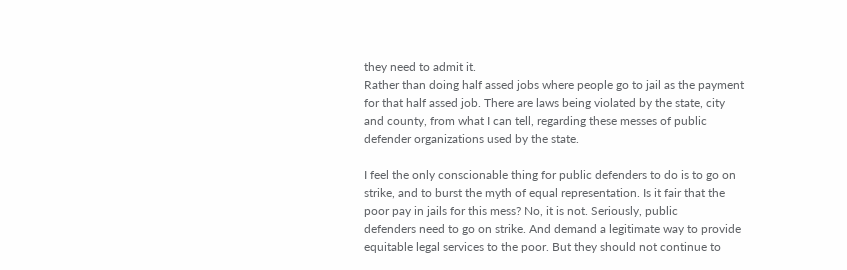they need to admit it.
Rather than doing half assed jobs where people go to jail as the payment
for that half assed job. There are laws being violated by the state, city
and county, from what I can tell, regarding these messes of public
defender organizations used by the state.

I feel the only conscionable thing for public defenders to do is to go on
strike, and to burst the myth of equal representation. Is it fair that the
poor pay in jails for this mess? No, it is not. Seriously, public
defenders need to go on strike. And demand a legitimate way to provide
equitable legal services to the poor. But they should not continue to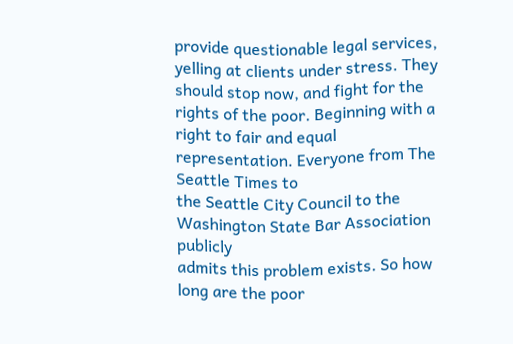provide questionable legal services, yelling at clients under stress. They
should stop now, and fight for the rights of the poor. Beginning with a
right to fair and equal representation. Everyone from The Seattle Times to
the Seattle City Council to the Washington State Bar Association publicly
admits this problem exists. So how long are the poor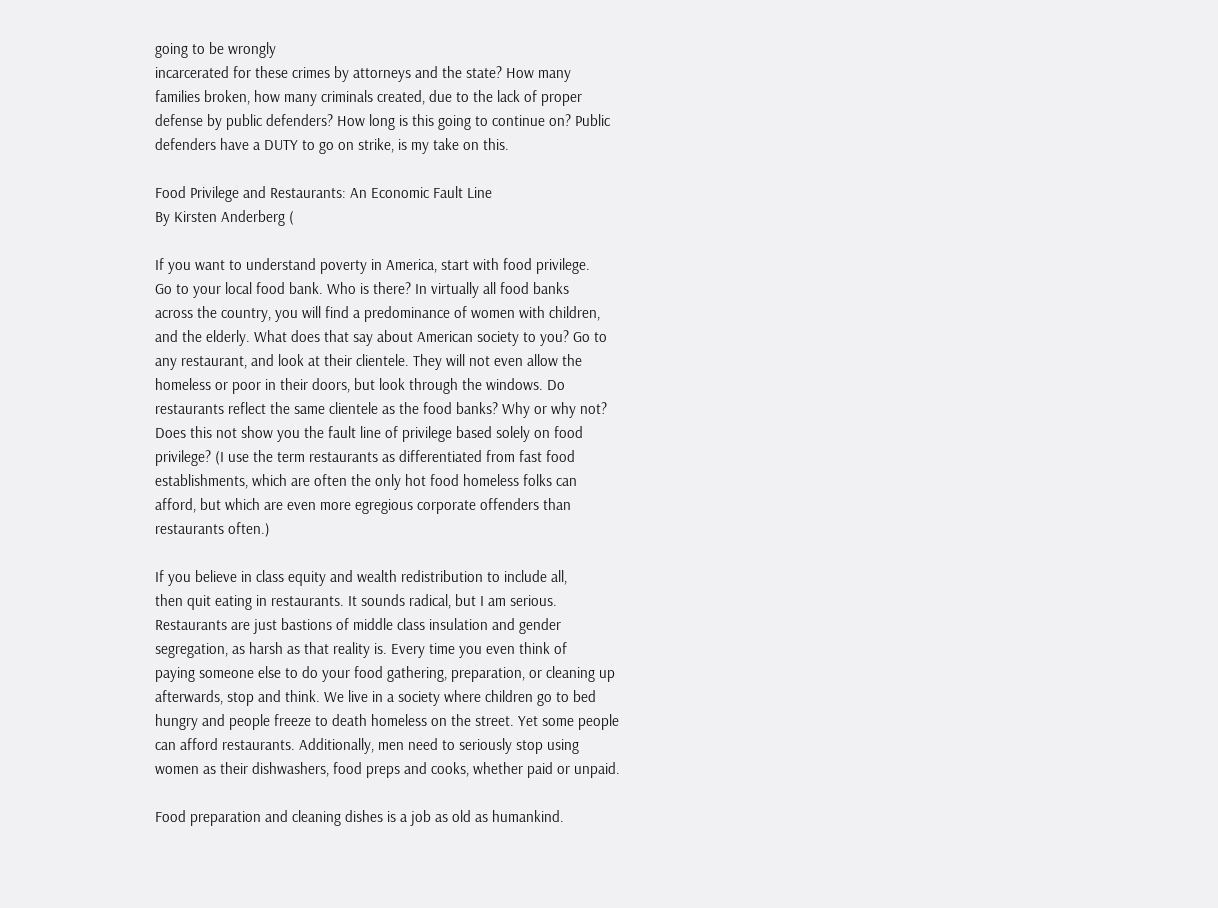going to be wrongly
incarcerated for these crimes by attorneys and the state? How many
families broken, how many criminals created, due to the lack of proper
defense by public defenders? How long is this going to continue on? Public
defenders have a DUTY to go on strike, is my take on this.

Food Privilege and Restaurants: An Economic Fault Line
By Kirsten Anderberg (

If you want to understand poverty in America, start with food privilege.
Go to your local food bank. Who is there? In virtually all food banks
across the country, you will find a predominance of women with children,
and the elderly. What does that say about American society to you? Go to
any restaurant, and look at their clientele. They will not even allow the
homeless or poor in their doors, but look through the windows. Do
restaurants reflect the same clientele as the food banks? Why or why not?
Does this not show you the fault line of privilege based solely on food
privilege? (I use the term restaurants as differentiated from fast food
establishments, which are often the only hot food homeless folks can
afford, but which are even more egregious corporate offenders than
restaurants often.)

If you believe in class equity and wealth redistribution to include all,
then quit eating in restaurants. It sounds radical, but I am serious.
Restaurants are just bastions of middle class insulation and gender
segregation, as harsh as that reality is. Every time you even think of
paying someone else to do your food gathering, preparation, or cleaning up
afterwards, stop and think. We live in a society where children go to bed
hungry and people freeze to death homeless on the street. Yet some people
can afford restaurants. Additionally, men need to seriously stop using
women as their dishwashers, food preps and cooks, whether paid or unpaid.

Food preparation and cleaning dishes is a job as old as humankind.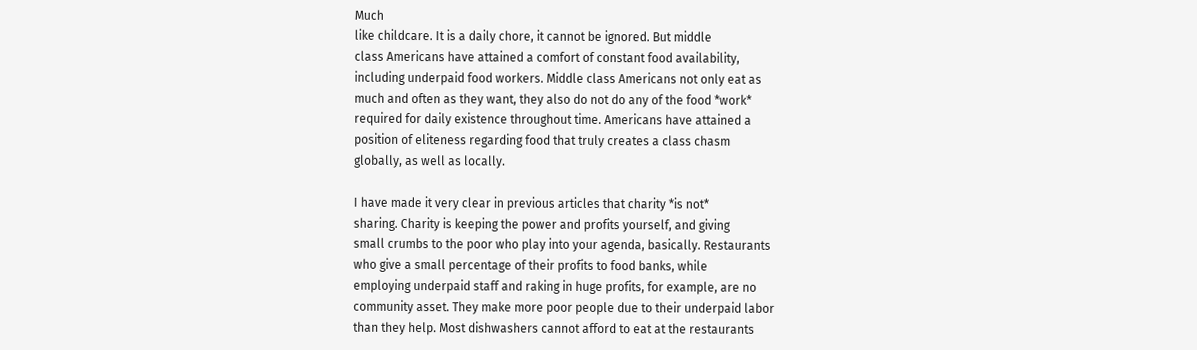Much
like childcare. It is a daily chore, it cannot be ignored. But middle
class Americans have attained a comfort of constant food availability,
including underpaid food workers. Middle class Americans not only eat as
much and often as they want, they also do not do any of the food *work*
required for daily existence throughout time. Americans have attained a
position of eliteness regarding food that truly creates a class chasm
globally, as well as locally.

I have made it very clear in previous articles that charity *is not*
sharing. Charity is keeping the power and profits yourself, and giving
small crumbs to the poor who play into your agenda, basically. Restaurants
who give a small percentage of their profits to food banks, while
employing underpaid staff and raking in huge profits, for example, are no
community asset. They make more poor people due to their underpaid labor
than they help. Most dishwashers cannot afford to eat at the restaurants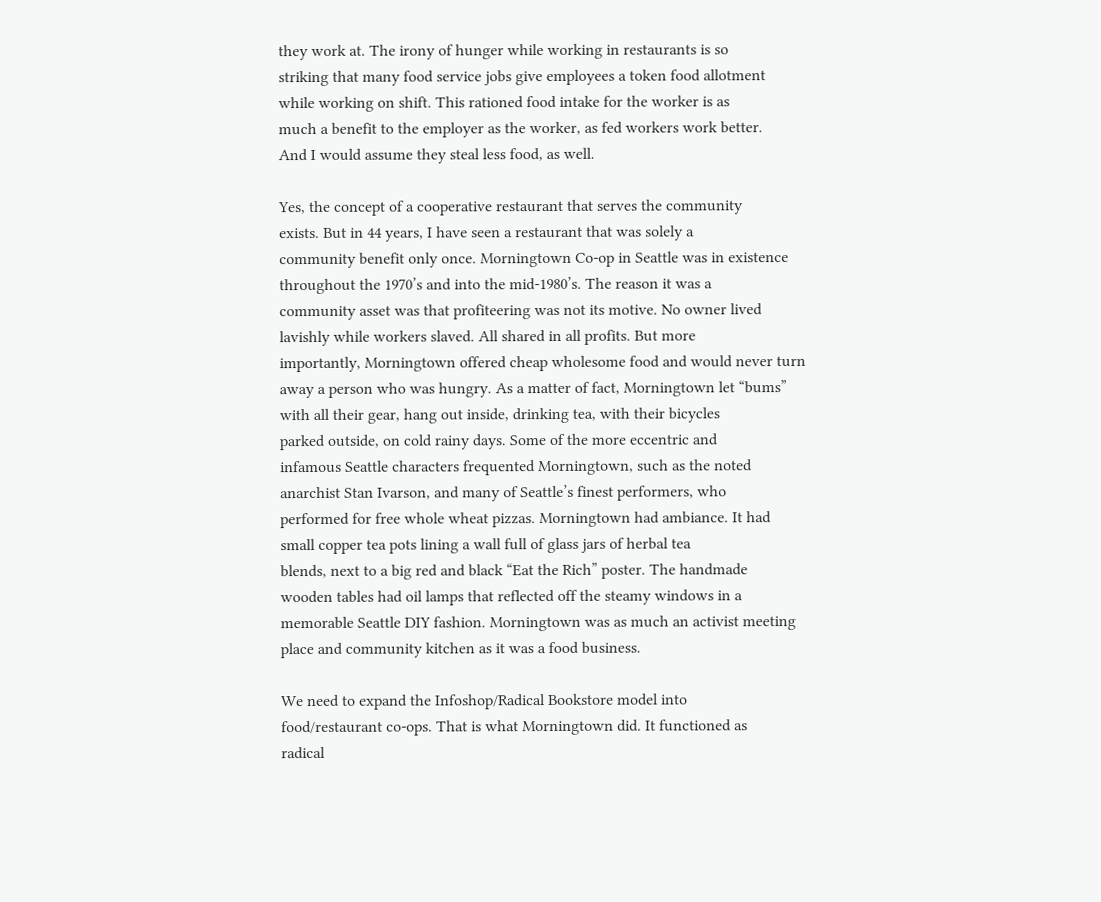they work at. The irony of hunger while working in restaurants is so
striking that many food service jobs give employees a token food allotment
while working on shift. This rationed food intake for the worker is as
much a benefit to the employer as the worker, as fed workers work better.
And I would assume they steal less food, as well.

Yes, the concept of a cooperative restaurant that serves the community
exists. But in 44 years, I have seen a restaurant that was solely a
community benefit only once. Morningtown Co-op in Seattle was in existence
throughout the 1970’s and into the mid-1980’s. The reason it was a
community asset was that profiteering was not its motive. No owner lived
lavishly while workers slaved. All shared in all profits. But more
importantly, Morningtown offered cheap wholesome food and would never turn
away a person who was hungry. As a matter of fact, Morningtown let “bums”
with all their gear, hang out inside, drinking tea, with their bicycles
parked outside, on cold rainy days. Some of the more eccentric and
infamous Seattle characters frequented Morningtown, such as the noted
anarchist Stan Ivarson, and many of Seattle’s finest performers, who
performed for free whole wheat pizzas. Morningtown had ambiance. It had
small copper tea pots lining a wall full of glass jars of herbal tea
blends, next to a big red and black “Eat the Rich” poster. The handmade
wooden tables had oil lamps that reflected off the steamy windows in a
memorable Seattle DIY fashion. Morningtown was as much an activist meeting
place and community kitchen as it was a food business.

We need to expand the Infoshop/Radical Bookstore model into
food/restaurant co-ops. That is what Morningtown did. It functioned as
radical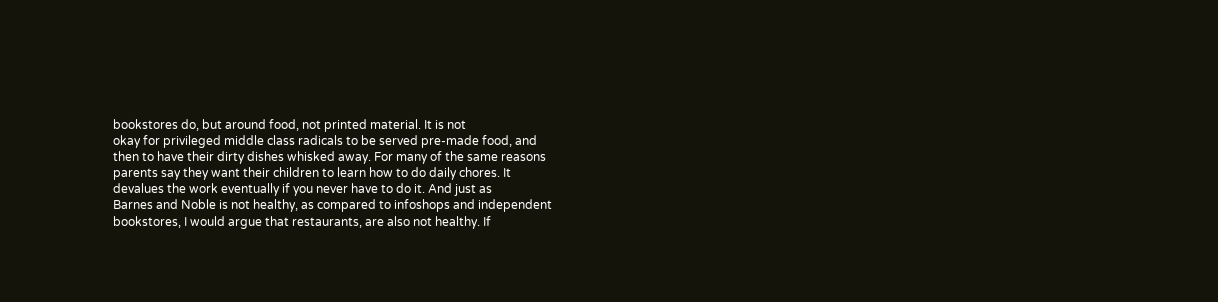bookstores do, but around food, not printed material. It is not
okay for privileged middle class radicals to be served pre-made food, and
then to have their dirty dishes whisked away. For many of the same reasons
parents say they want their children to learn how to do daily chores. It
devalues the work eventually if you never have to do it. And just as
Barnes and Noble is not healthy, as compared to infoshops and independent
bookstores, I would argue that restaurants, are also not healthy. If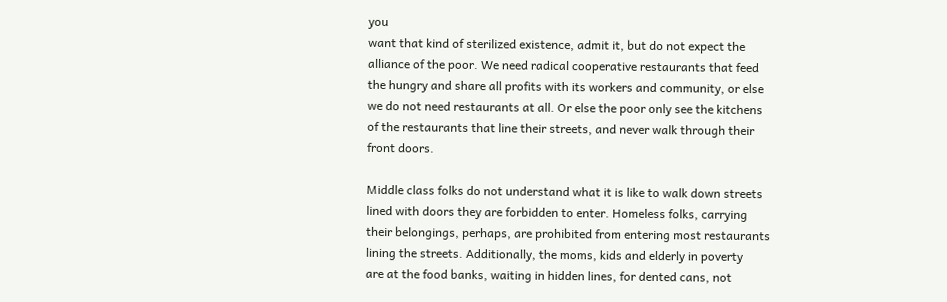you
want that kind of sterilized existence, admit it, but do not expect the
alliance of the poor. We need radical cooperative restaurants that feed
the hungry and share all profits with its workers and community, or else
we do not need restaurants at all. Or else the poor only see the kitchens
of the restaurants that line their streets, and never walk through their
front doors.

Middle class folks do not understand what it is like to walk down streets
lined with doors they are forbidden to enter. Homeless folks, carrying
their belongings, perhaps, are prohibited from entering most restaurants
lining the streets. Additionally, the moms, kids and elderly in poverty
are at the food banks, waiting in hidden lines, for dented cans, not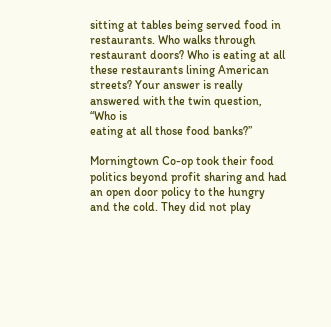sitting at tables being served food in restaurants. Who walks through
restaurant doors? Who is eating at all these restaurants lining American
streets? Your answer is really answered with the twin question, “Who is
eating at all those food banks?”

Morningtown Co-op took their food politics beyond profit sharing and had
an open door policy to the hungry and the cold. They did not play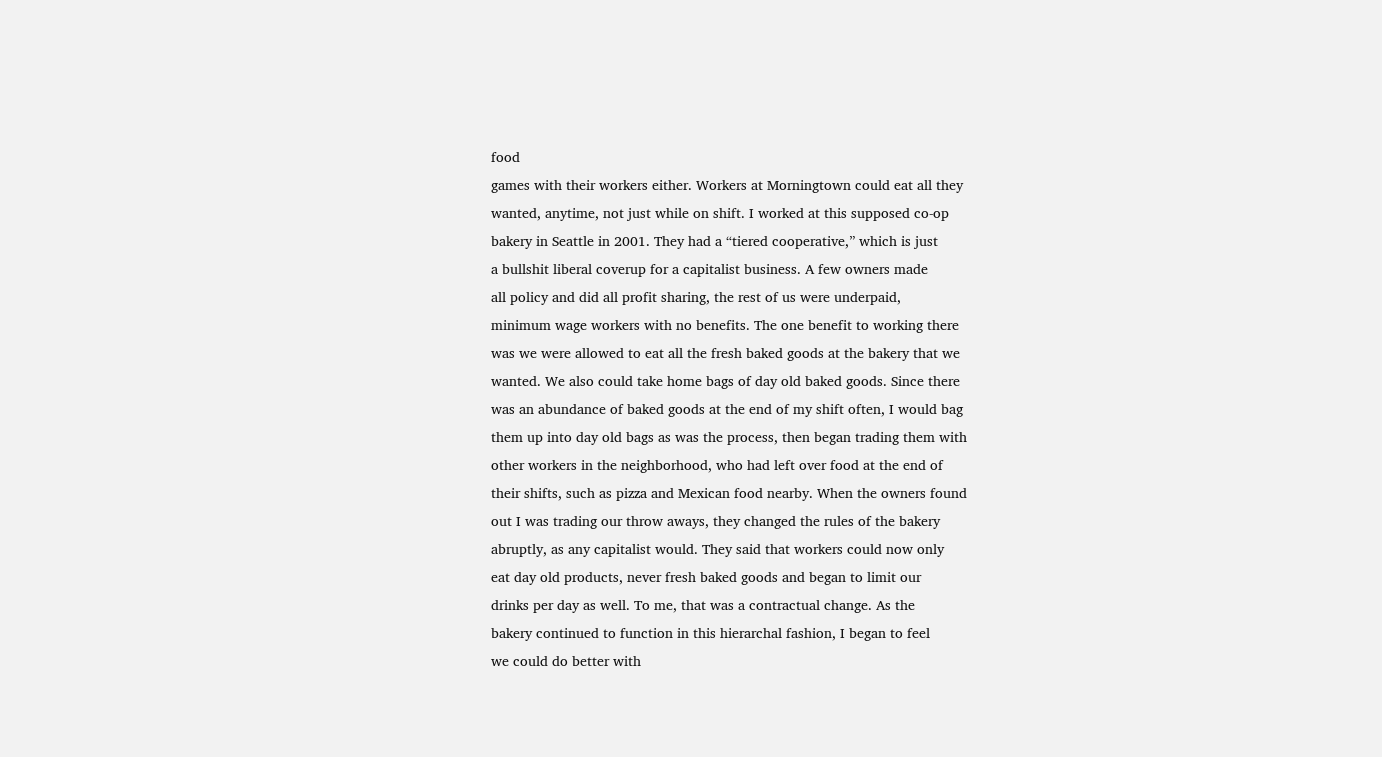food
games with their workers either. Workers at Morningtown could eat all they
wanted, anytime, not just while on shift. I worked at this supposed co-op
bakery in Seattle in 2001. They had a “tiered cooperative,” which is just
a bullshit liberal coverup for a capitalist business. A few owners made
all policy and did all profit sharing, the rest of us were underpaid,
minimum wage workers with no benefits. The one benefit to working there
was we were allowed to eat all the fresh baked goods at the bakery that we
wanted. We also could take home bags of day old baked goods. Since there
was an abundance of baked goods at the end of my shift often, I would bag
them up into day old bags as was the process, then began trading them with
other workers in the neighborhood, who had left over food at the end of
their shifts, such as pizza and Mexican food nearby. When the owners found
out I was trading our throw aways, they changed the rules of the bakery
abruptly, as any capitalist would. They said that workers could now only
eat day old products, never fresh baked goods and began to limit our
drinks per day as well. To me, that was a contractual change. As the
bakery continued to function in this hierarchal fashion, I began to feel
we could do better with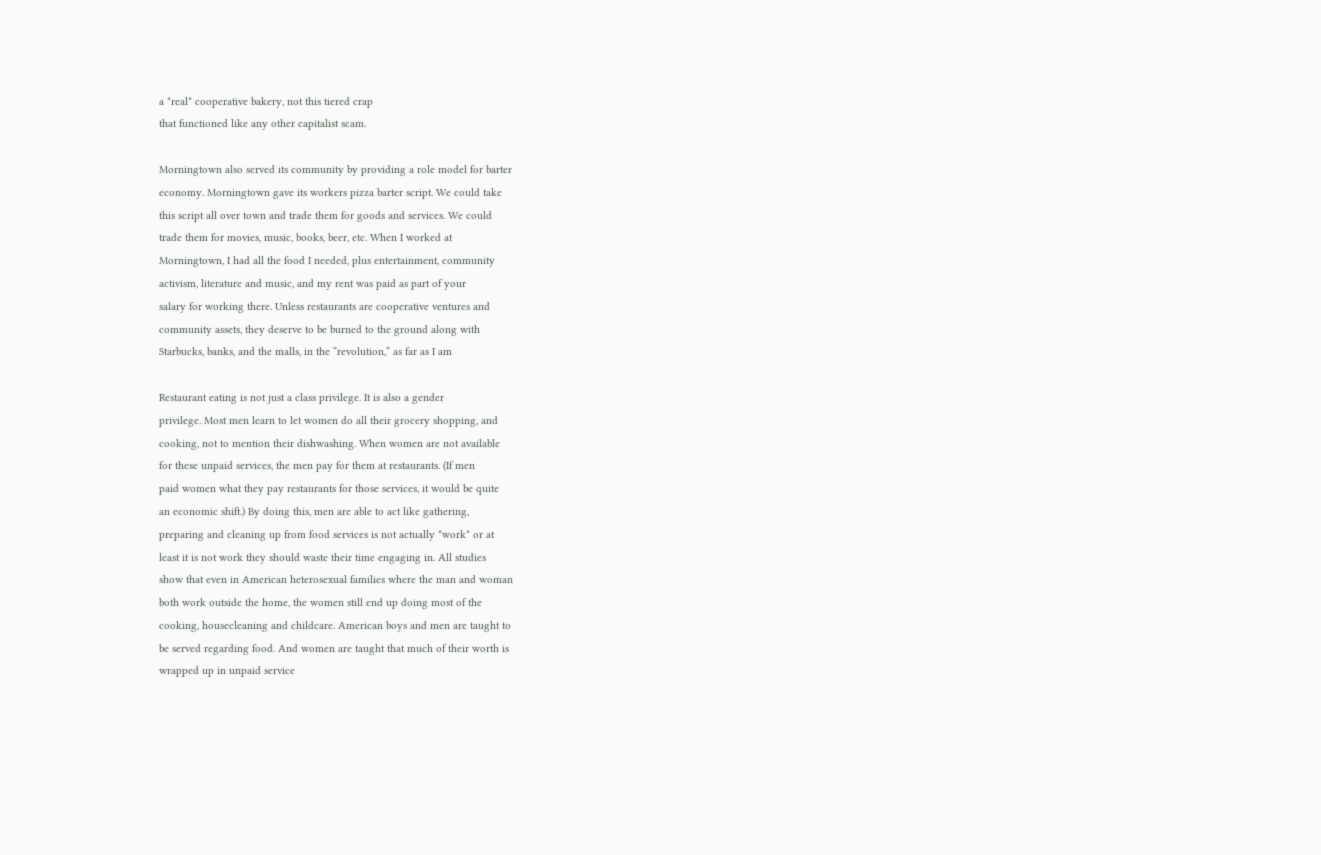a *real* cooperative bakery, not this tiered crap
that functioned like any other capitalist scam.

Morningtown also served its community by providing a role model for barter
economy. Morningtown gave its workers pizza barter script. We could take
this script all over town and trade them for goods and services. We could
trade them for movies, music, books, beer, etc. When I worked at
Morningtown, I had all the food I needed, plus entertainment, community
activism, literature and music, and my rent was paid as part of your
salary for working there. Unless restaurants are cooperative ventures and
community assets, they deserve to be burned to the ground along with
Starbucks, banks, and the malls, in the “revolution,” as far as I am

Restaurant eating is not just a class privilege. It is also a gender
privilege. Most men learn to let women do all their grocery shopping, and
cooking, not to mention their dishwashing. When women are not available
for these unpaid services, the men pay for them at restaurants. (If men
paid women what they pay restaurants for those services, it would be quite
an economic shift.) By doing this, men are able to act like gathering,
preparing and cleaning up from food services is not actually *work* or at
least it is not work they should waste their time engaging in. All studies
show that even in American heterosexual families where the man and woman
both work outside the home, the women still end up doing most of the
cooking, housecleaning and childcare. American boys and men are taught to
be served regarding food. And women are taught that much of their worth is
wrapped up in unpaid service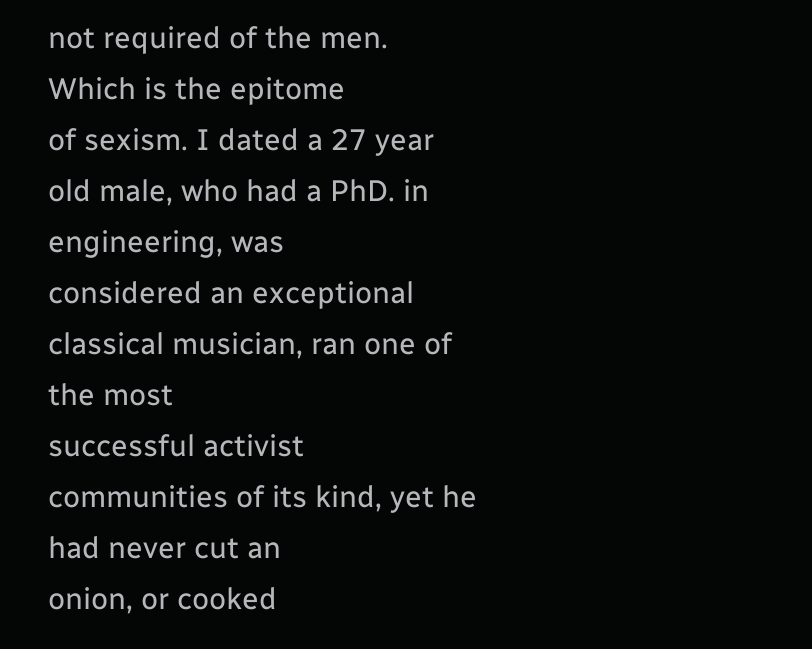not required of the men. Which is the epitome
of sexism. I dated a 27 year old male, who had a PhD. in engineering, was
considered an exceptional classical musician, ran one of the most
successful activist communities of its kind, yet he had never cut an
onion, or cooked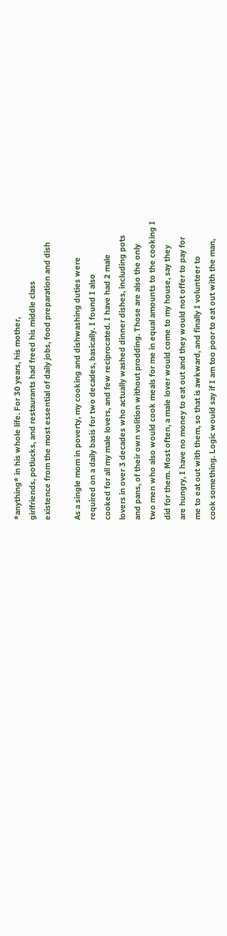*anything* in his whole life. For 30 years, his mother,
girlfriends, potlucks, and restaurants had freed his middle class
existence from the most essential of daily jobs, food preparation and dish

As a single mom in poverty, my cooking and dishwashing duties were
required on a daily basis for two decades, basically. I found I also
cooked for all my male lovers, and few reciprocated. I have had 2 male
lovers in over 3 decades who actually washed dinner dishes, including pots
and pans, of their own volition without prodding. Those are also the only
two men who also would cook meals for me in equal amounts to the cooking I
did for them. Most often, a male lover would come to my house, say they
are hungry, I have no money to eat out and they would not offer to pay for
me to eat out with them, so that is awkward, and finally I volunteer to
cook something. Logic would say if I am too poor to eat out with the man,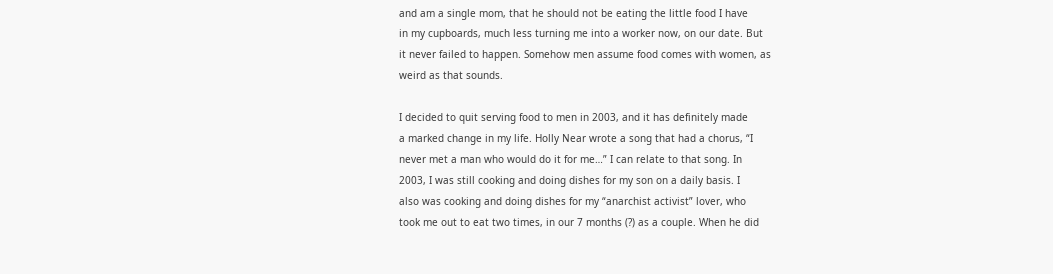and am a single mom, that he should not be eating the little food I have
in my cupboards, much less turning me into a worker now, on our date. But
it never failed to happen. Somehow men assume food comes with women, as
weird as that sounds.

I decided to quit serving food to men in 2003, and it has definitely made
a marked change in my life. Holly Near wrote a song that had a chorus, “I
never met a man who would do it for me…” I can relate to that song. In
2003, I was still cooking and doing dishes for my son on a daily basis. I
also was cooking and doing dishes for my “anarchist activist” lover, who
took me out to eat two times, in our 7 months (?) as a couple. When he did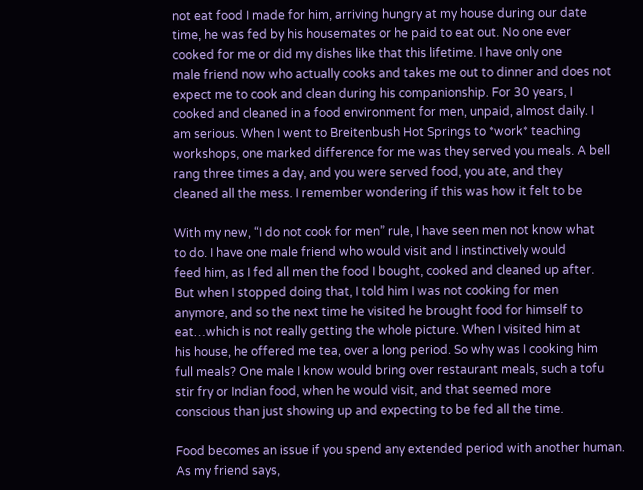not eat food I made for him, arriving hungry at my house during our date
time, he was fed by his housemates or he paid to eat out. No one ever
cooked for me or did my dishes like that this lifetime. I have only one
male friend now who actually cooks and takes me out to dinner and does not
expect me to cook and clean during his companionship. For 30 years, I
cooked and cleaned in a food environment for men, unpaid, almost daily. I
am serious. When I went to Breitenbush Hot Springs to *work* teaching
workshops, one marked difference for me was they served you meals. A bell
rang three times a day, and you were served food, you ate, and they
cleaned all the mess. I remember wondering if this was how it felt to be

With my new, “I do not cook for men” rule, I have seen men not know what
to do. I have one male friend who would visit and I instinctively would
feed him, as I fed all men the food I bought, cooked and cleaned up after.
But when I stopped doing that, I told him I was not cooking for men
anymore, and so the next time he visited he brought food for himself to
eat…which is not really getting the whole picture. When I visited him at
his house, he offered me tea, over a long period. So why was I cooking him
full meals? One male I know would bring over restaurant meals, such a tofu
stir fry or Indian food, when he would visit, and that seemed more
conscious than just showing up and expecting to be fed all the time.

Food becomes an issue if you spend any extended period with another human.
As my friend says,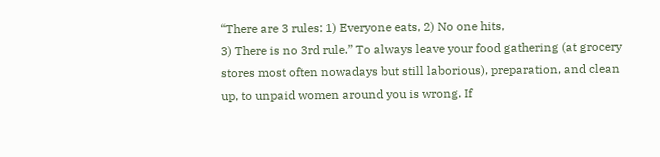“There are 3 rules: 1) Everyone eats, 2) No one hits,
3) There is no 3rd rule.” To always leave your food gathering (at grocery
stores most often nowadays but still laborious), preparation, and clean
up, to unpaid women around you is wrong. If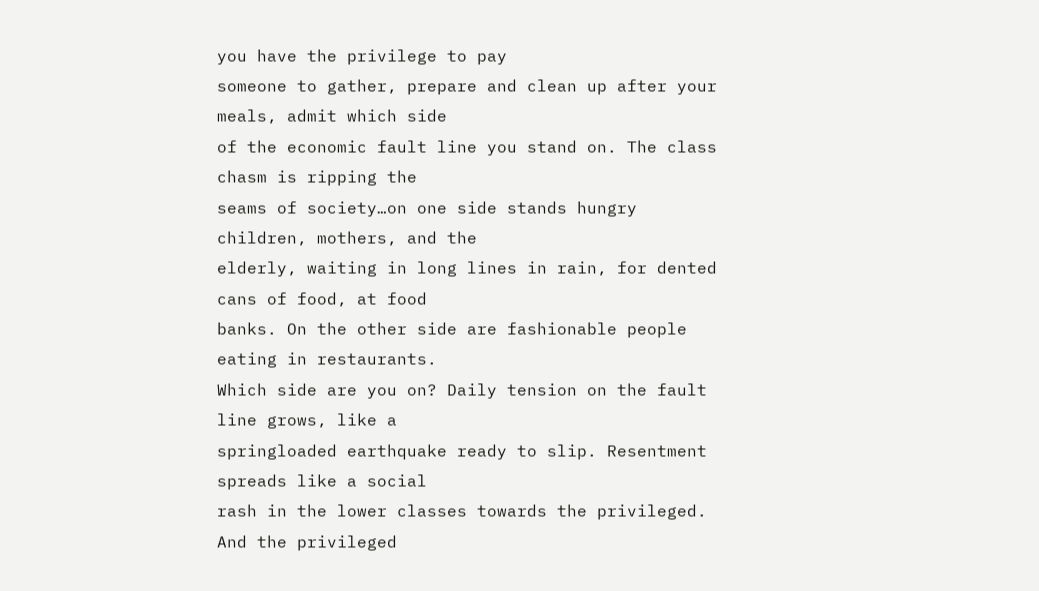you have the privilege to pay
someone to gather, prepare and clean up after your meals, admit which side
of the economic fault line you stand on. The class chasm is ripping the
seams of society…on one side stands hungry children, mothers, and the
elderly, waiting in long lines in rain, for dented cans of food, at food
banks. On the other side are fashionable people eating in restaurants.
Which side are you on? Daily tension on the fault line grows, like a
springloaded earthquake ready to slip. Resentment spreads like a social
rash in the lower classes towards the privileged. And the privileged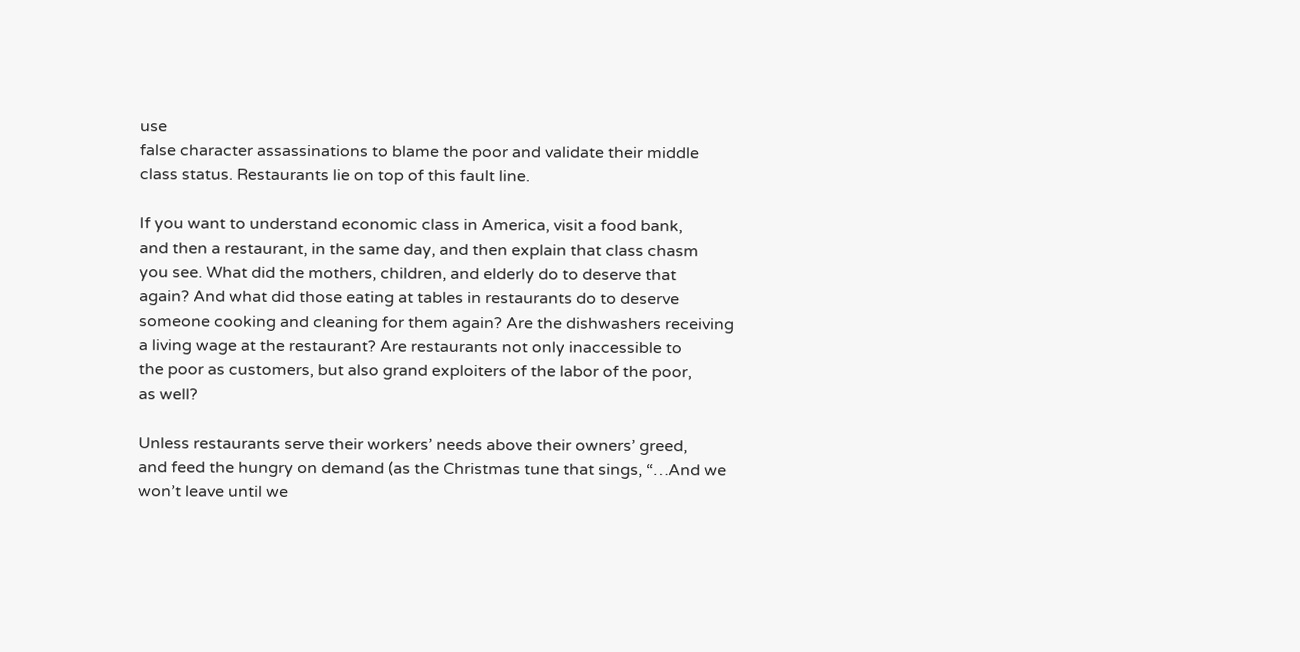use
false character assassinations to blame the poor and validate their middle
class status. Restaurants lie on top of this fault line.

If you want to understand economic class in America, visit a food bank,
and then a restaurant, in the same day, and then explain that class chasm
you see. What did the mothers, children, and elderly do to deserve that
again? And what did those eating at tables in restaurants do to deserve
someone cooking and cleaning for them again? Are the dishwashers receiving
a living wage at the restaurant? Are restaurants not only inaccessible to
the poor as customers, but also grand exploiters of the labor of the poor,
as well?

Unless restaurants serve their workers’ needs above their owners’ greed,
and feed the hungry on demand (as the Christmas tune that sings, “…And we
won’t leave until we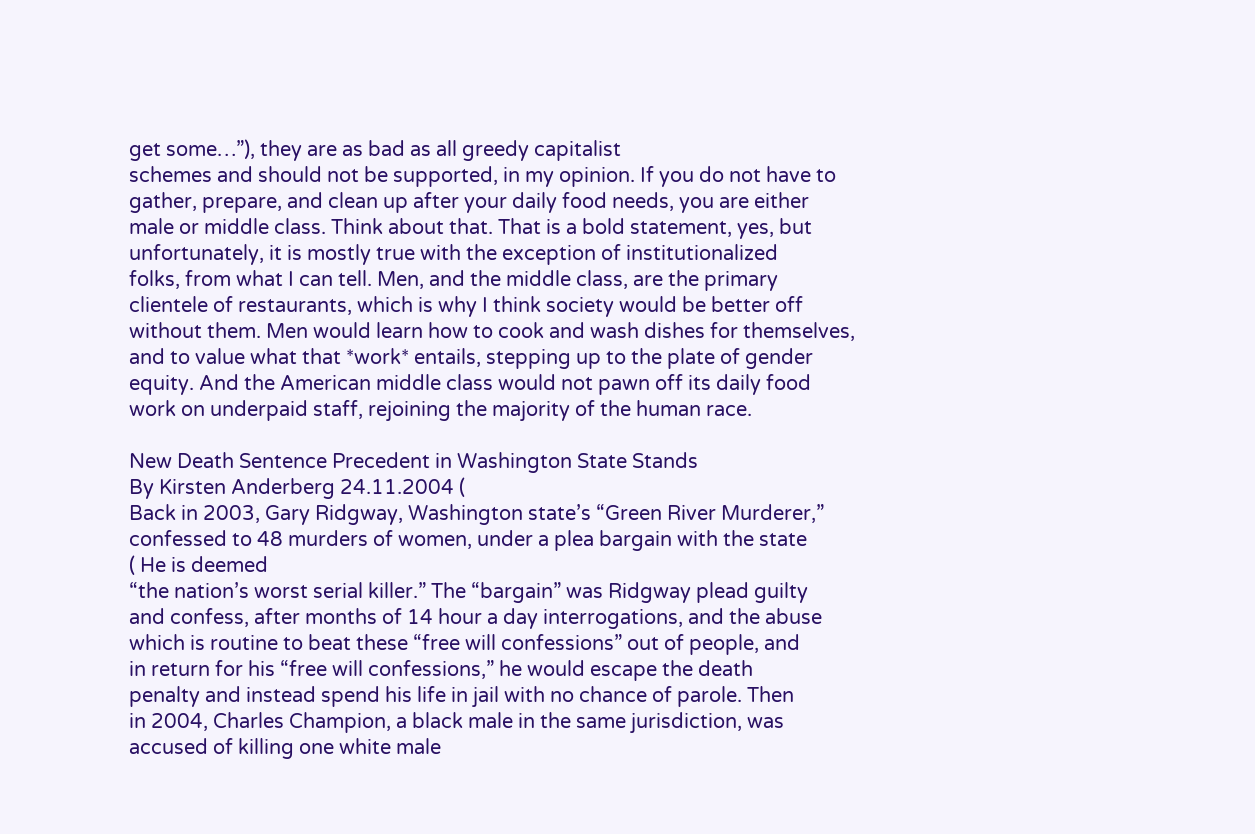get some…”), they are as bad as all greedy capitalist
schemes and should not be supported, in my opinion. If you do not have to
gather, prepare, and clean up after your daily food needs, you are either
male or middle class. Think about that. That is a bold statement, yes, but
unfortunately, it is mostly true with the exception of institutionalized
folks, from what I can tell. Men, and the middle class, are the primary
clientele of restaurants, which is why I think society would be better off
without them. Men would learn how to cook and wash dishes for themselves,
and to value what that *work* entails, stepping up to the plate of gender
equity. And the American middle class would not pawn off its daily food
work on underpaid staff, rejoining the majority of the human race.

New Death Sentence Precedent in Washington State Stands
By Kirsten Anderberg 24.11.2004 (
Back in 2003, Gary Ridgway, Washington state’s “Green River Murderer,”
confessed to 48 murders of women, under a plea bargain with the state
( He is deemed
“the nation’s worst serial killer.” The “bargain” was Ridgway plead guilty
and confess, after months of 14 hour a day interrogations, and the abuse
which is routine to beat these “free will confessions” out of people, and
in return for his “free will confessions,” he would escape the death
penalty and instead spend his life in jail with no chance of parole. Then
in 2004, Charles Champion, a black male in the same jurisdiction, was
accused of killing one white male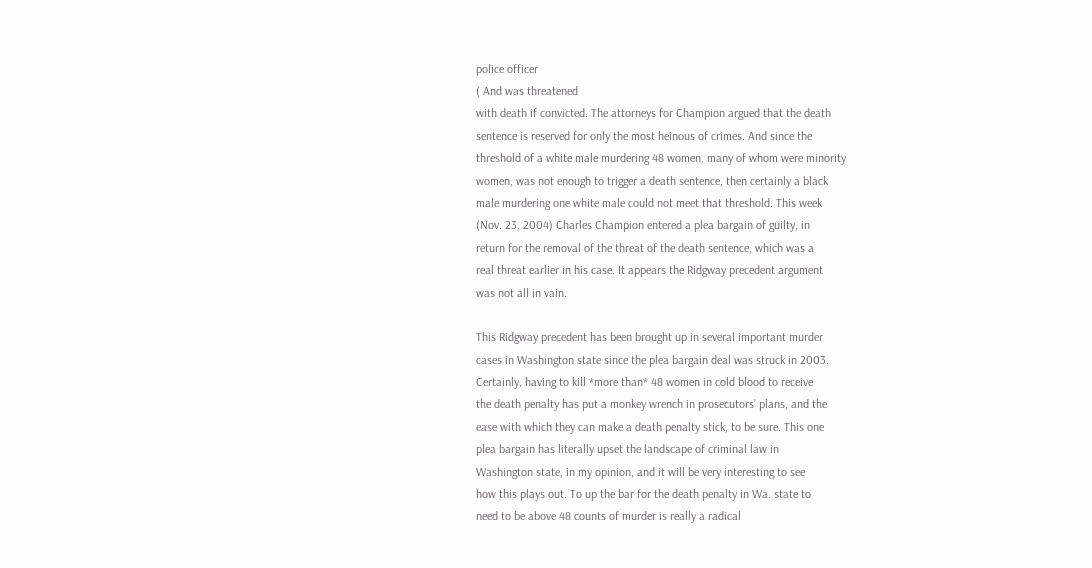police officer
( And was threatened
with death if convicted. The attorneys for Champion argued that the death
sentence is reserved for only the most heinous of crimes. And since the
threshold of a white male murdering 48 women, many of whom were minority
women, was not enough to trigger a death sentence, then certainly a black
male murdering one white male could not meet that threshold. This week
(Nov. 23, 2004) Charles Champion entered a plea bargain of guilty, in
return for the removal of the threat of the death sentence, which was a
real threat earlier in his case. It appears the Ridgway precedent argument
was not all in vain.

This Ridgway precedent has been brought up in several important murder
cases in Washington state since the plea bargain deal was struck in 2003.
Certainly, having to kill *more than* 48 women in cold blood to receive
the death penalty has put a monkey wrench in prosecutors’ plans, and the
ease with which they can make a death penalty stick, to be sure. This one
plea bargain has literally upset the landscape of criminal law in
Washington state, in my opinion, and it will be very interesting to see
how this plays out. To up the bar for the death penalty in Wa. state to
need to be above 48 counts of murder is really a radical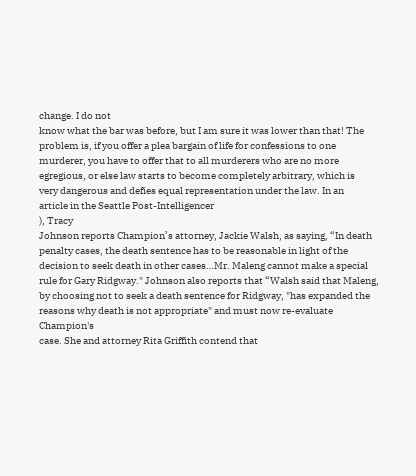change. I do not
know what the bar was before, but I am sure it was lower than that! The
problem is, if you offer a plea bargain of life for confessions to one
murderer, you have to offer that to all murderers who are no more
egregious, or else law starts to become completely arbitrary, which is
very dangerous and defies equal representation under the law. In an
article in the Seattle Post-Intelligencer
), Tracy
Johnson reports Champion’s attorney, Jackie Walsh, as saying, “In death
penalty cases, the death sentence has to be reasonable in light of the
decision to seek death in other cases…Mr. Maleng cannot make a special
rule for Gary Ridgway." Johnson also reports that “Walsh said that Maleng,
by choosing not to seek a death sentence for Ridgway, "has expanded the
reasons why death is not appropriate" and must now re-evaluate Champion's
case. She and attorney Rita Griffith contend that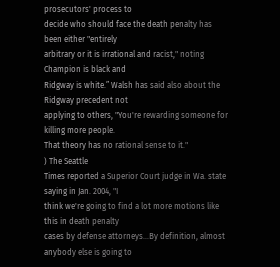prosecutors' process to
decide who should face the death penalty has been either "entirely
arbitrary or it is irrational and racist," noting Champion is black and
Ridgway is white.” Walsh has said also about the Ridgway precedent not
applying to others, "You're rewarding someone for killing more people.
That theory has no rational sense to it."
) The Seattle
Times reported a Superior Court judge in Wa. state saying in Jan. 2004, "I
think we're going to find a lot more motions like this in death penalty
cases by defense attorneys…By definition, almost anybody else is going to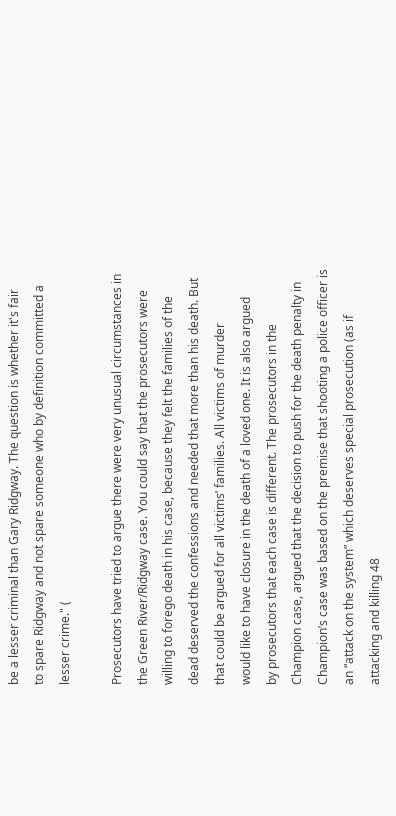be a lesser criminal than Gary Ridgway. The question is whether it's fair
to spare Ridgway and not spare someone who by definition committed a
lesser crime." (

Prosecutors have tried to argue there were very unusual circumstances in
the Green River/Ridgway case. You could say that the prosecutors were
willing to forego death in his case, because they felt the families of the
dead deserved the confessions and needed that more than his death. But
that could be argued for all victims’ families. All victims of murder
would like to have closure in the death of a loved one. It is also argued
by prosecutors that each case is different. The prosecutors in the
Champion case, argued that the decision to push for the death penalty in
Champion’s case was based on the premise that shooting a police officer is
an “attack on the system” which deserves special prosecution (as if
attacking and killing 48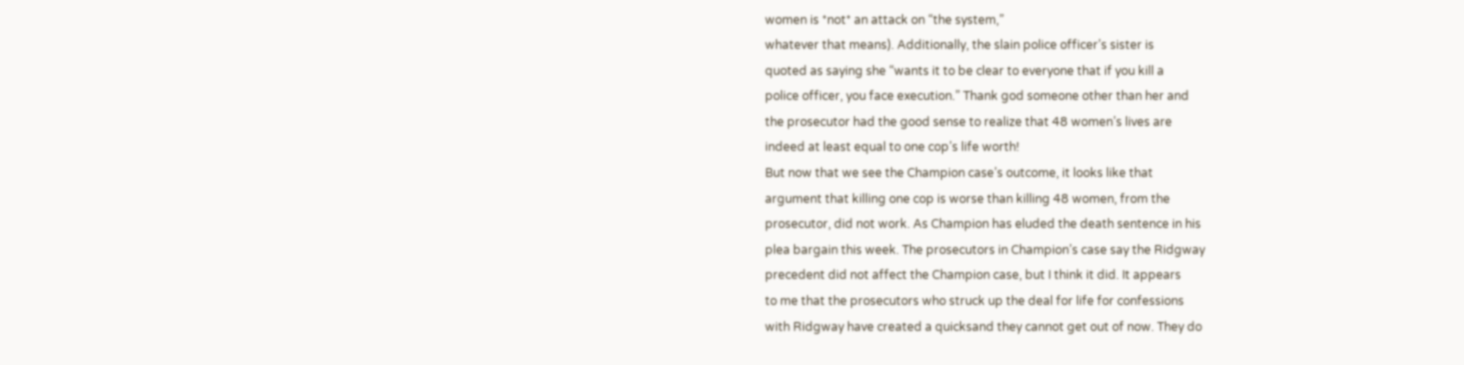women is *not* an attack on “the system,”
whatever that means). Additionally, the slain police officer’s sister is
quoted as saying she “wants it to be clear to everyone that if you kill a
police officer, you face execution.” Thank god someone other than her and
the prosecutor had the good sense to realize that 48 women’s lives are
indeed at least equal to one cop’s life worth!
But now that we see the Champion case’s outcome, it looks like that
argument that killing one cop is worse than killing 48 women, from the
prosecutor, did not work. As Champion has eluded the death sentence in his
plea bargain this week. The prosecutors in Champion’s case say the Ridgway
precedent did not affect the Champion case, but I think it did. It appears
to me that the prosecutors who struck up the deal for life for confessions
with Ridgway have created a quicksand they cannot get out of now. They do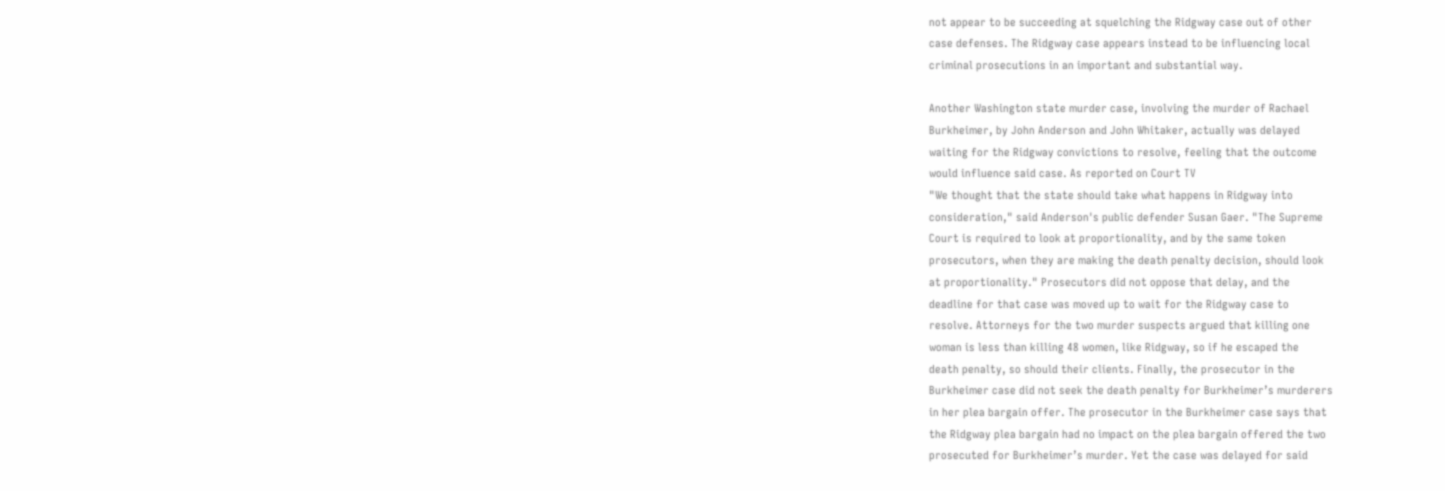not appear to be succeeding at squelching the Ridgway case out of other
case defenses. The Ridgway case appears instead to be influencing local
criminal prosecutions in an important and substantial way.

Another Washington state murder case, involving the murder of Rachael
Burkheimer, by John Anderson and John Whitaker, actually was delayed
waiting for the Ridgway convictions to resolve, feeling that the outcome
would influence said case. As reported on Court TV
"We thought that the state should take what happens in Ridgway into
consideration," said Anderson's public defender Susan Gaer. "The Supreme
Court is required to look at proportionality, and by the same token
prosecutors, when they are making the death penalty decision, should look
at proportionality." Prosecutors did not oppose that delay, and the
deadline for that case was moved up to wait for the Ridgway case to
resolve. Attorneys for the two murder suspects argued that killing one
woman is less than killing 48 women, like Ridgway, so if he escaped the
death penalty, so should their clients. Finally, the prosecutor in the
Burkheimer case did not seek the death penalty for Burkheimer’s murderers
in her plea bargain offer. The prosecutor in the Burkheimer case says that
the Ridgway plea bargain had no impact on the plea bargain offered the two
prosecuted for Burkheimer’s murder. Yet the case was delayed for said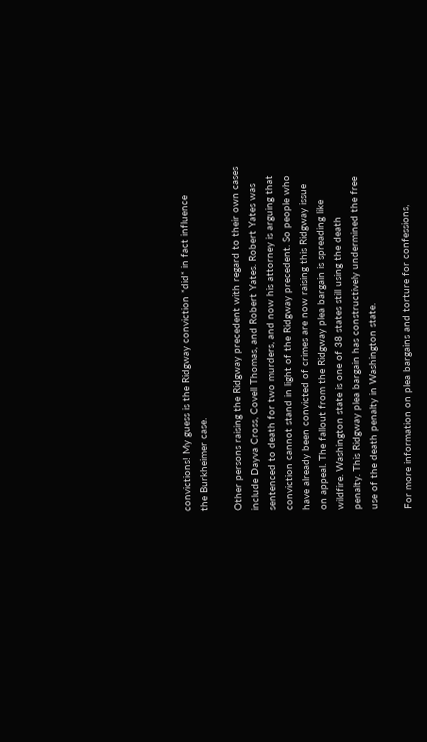convictions! My guess is the Ridgway conviction *did* in fact influence
the Burkheimer case.

Other persons raising the Ridgway precedent with regard to their own cases
include Dayva Cross, Covell Thomas, and Robert Yates. Robert Yates was
sentenced to death for two murders, and now his attorney is arguing that
conviction cannot stand in light of the Ridgway precedent. So people who
have already been convicted of crimes are now raising this Ridgway issue
on appeal. The fallout from the Ridgway plea bargain is spreading like
wildfire. Washington state is one of 38 states still using the death
penalty. This Ridgway plea bargain has constructively undermined the free
use of the death penalty in Washington state.

For more information on plea bargains and torture for confessions,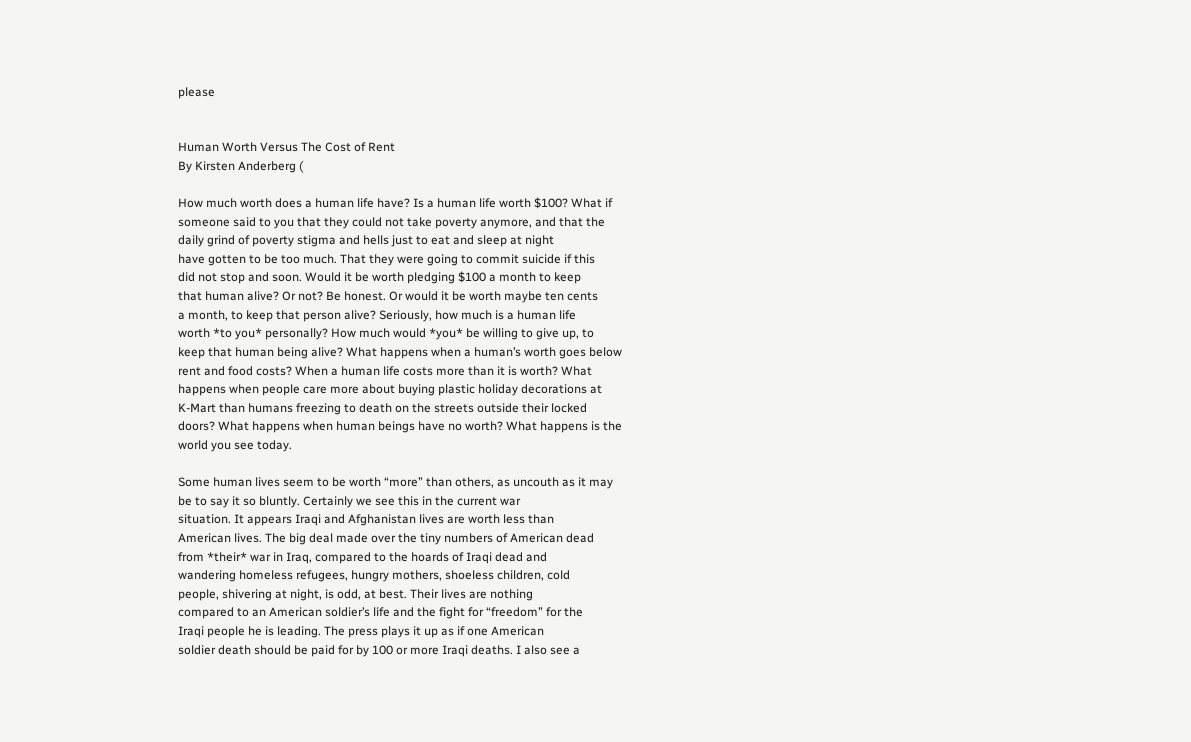please


Human Worth Versus The Cost of Rent
By Kirsten Anderberg (

How much worth does a human life have? Is a human life worth $100? What if
someone said to you that they could not take poverty anymore, and that the
daily grind of poverty stigma and hells just to eat and sleep at night
have gotten to be too much. That they were going to commit suicide if this
did not stop and soon. Would it be worth pledging $100 a month to keep
that human alive? Or not? Be honest. Or would it be worth maybe ten cents
a month, to keep that person alive? Seriously, how much is a human life
worth *to you* personally? How much would *you* be willing to give up, to
keep that human being alive? What happens when a human’s worth goes below
rent and food costs? When a human life costs more than it is worth? What
happens when people care more about buying plastic holiday decorations at
K-Mart than humans freezing to death on the streets outside their locked
doors? What happens when human beings have no worth? What happens is the
world you see today.

Some human lives seem to be worth “more” than others, as uncouth as it may
be to say it so bluntly. Certainly we see this in the current war
situation. It appears Iraqi and Afghanistan lives are worth less than
American lives. The big deal made over the tiny numbers of American dead
from *their* war in Iraq, compared to the hoards of Iraqi dead and
wandering homeless refugees, hungry mothers, shoeless children, cold
people, shivering at night, is odd, at best. Their lives are nothing
compared to an American soldier’s life and the fight for “freedom” for the
Iraqi people he is leading. The press plays it up as if one American
soldier death should be paid for by 100 or more Iraqi deaths. I also see a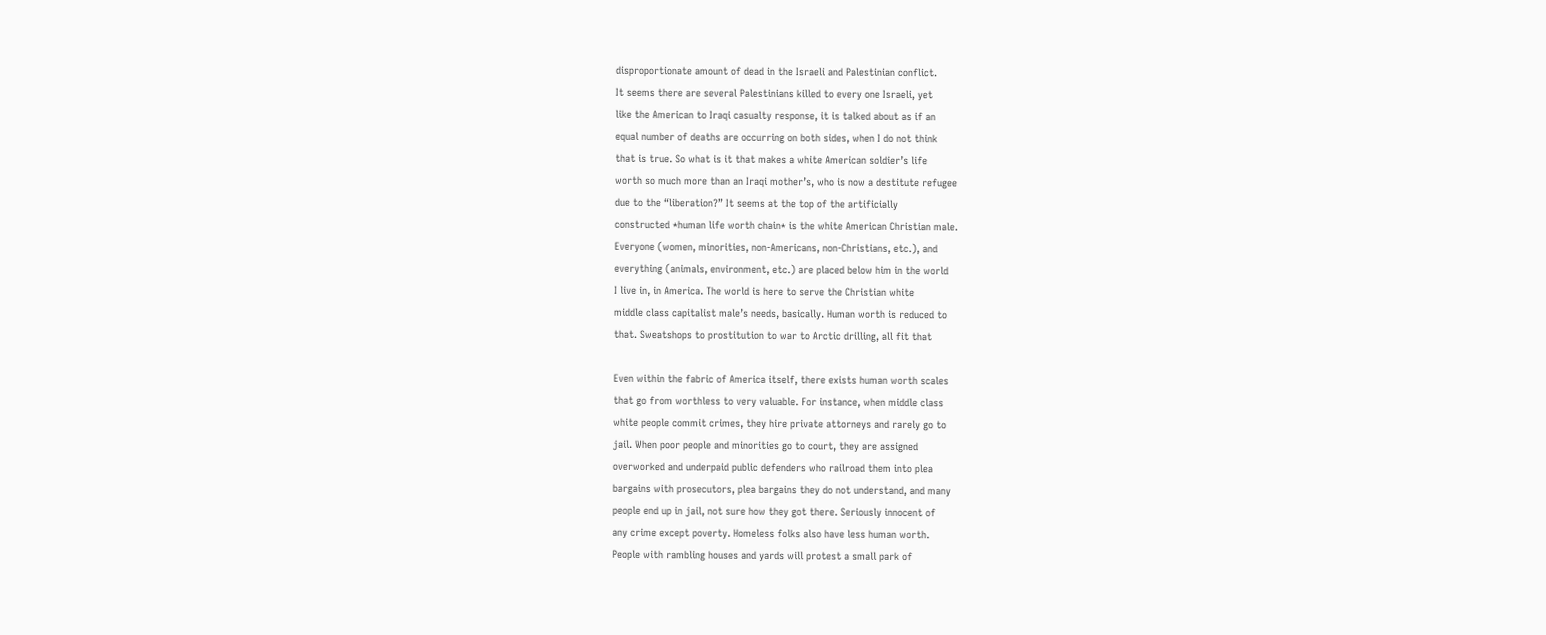disproportionate amount of dead in the Israeli and Palestinian conflict.
It seems there are several Palestinians killed to every one Israeli, yet
like the American to Iraqi casualty response, it is talked about as if an
equal number of deaths are occurring on both sides, when I do not think
that is true. So what is it that makes a white American soldier’s life
worth so much more than an Iraqi mother’s, who is now a destitute refugee
due to the “liberation?” It seems at the top of the artificially
constructed *human life worth chain* is the white American Christian male.
Everyone (women, minorities, non-Americans, non-Christians, etc.), and
everything (animals, environment, etc.) are placed below him in the world
I live in, in America. The world is here to serve the Christian white
middle class capitalist male’s needs, basically. Human worth is reduced to
that. Sweatshops to prostitution to war to Arctic drilling, all fit that

Even within the fabric of America itself, there exists human worth scales
that go from worthless to very valuable. For instance, when middle class
white people commit crimes, they hire private attorneys and rarely go to
jail. When poor people and minorities go to court, they are assigned
overworked and underpaid public defenders who railroad them into plea
bargains with prosecutors, plea bargains they do not understand, and many
people end up in jail, not sure how they got there. Seriously innocent of
any crime except poverty. Homeless folks also have less human worth.
People with rambling houses and yards will protest a small park of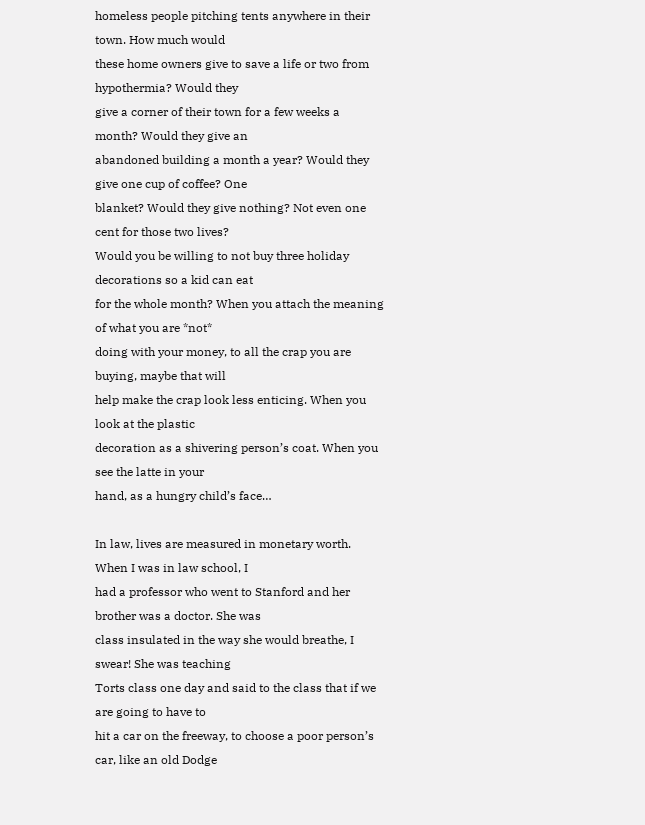homeless people pitching tents anywhere in their town. How much would
these home owners give to save a life or two from hypothermia? Would they
give a corner of their town for a few weeks a month? Would they give an
abandoned building a month a year? Would they give one cup of coffee? One
blanket? Would they give nothing? Not even one cent for those two lives?
Would you be willing to not buy three holiday decorations so a kid can eat
for the whole month? When you attach the meaning of what you are *not*
doing with your money, to all the crap you are buying, maybe that will
help make the crap look less enticing. When you look at the plastic
decoration as a shivering person’s coat. When you see the latte in your
hand, as a hungry child’s face…

In law, lives are measured in monetary worth. When I was in law school, I
had a professor who went to Stanford and her brother was a doctor. She was
class insulated in the way she would breathe, I swear! She was teaching
Torts class one day and said to the class that if we are going to have to
hit a car on the freeway, to choose a poor person’s car, like an old Dodge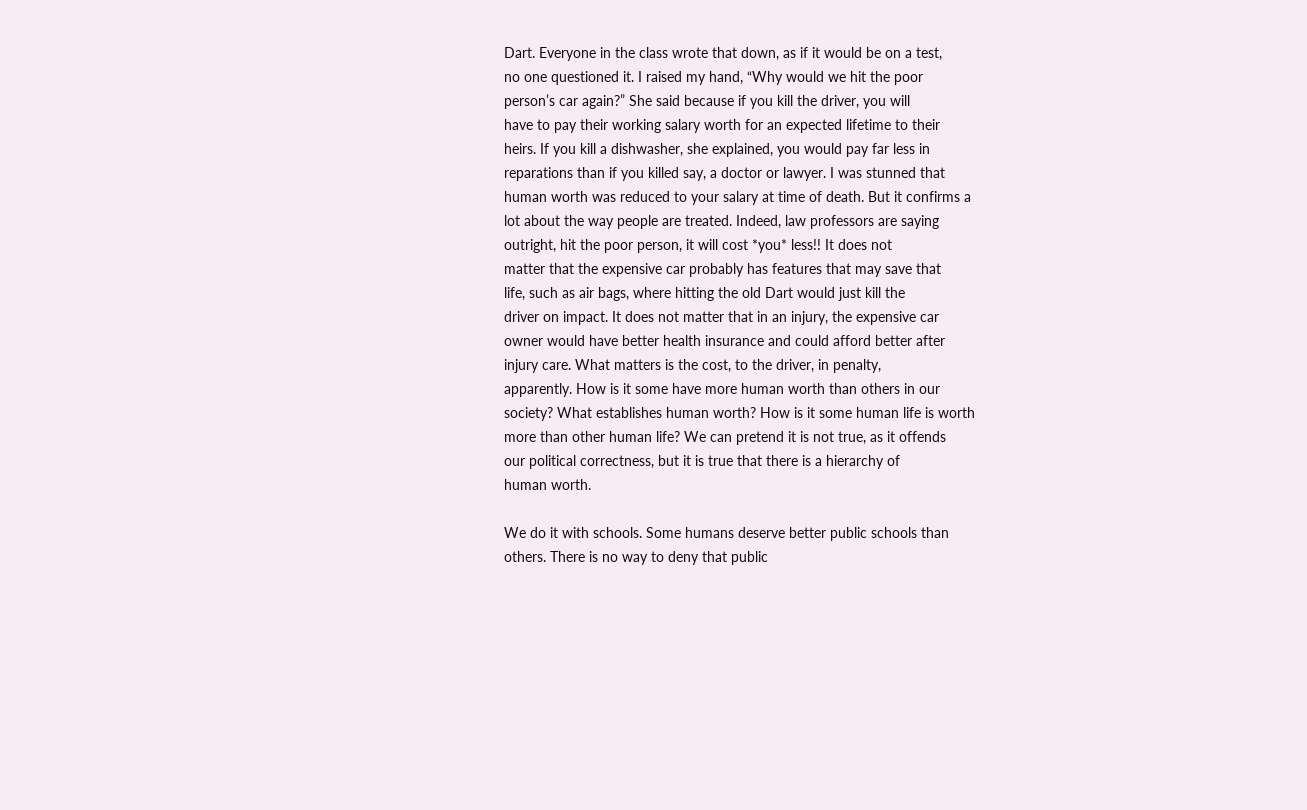Dart. Everyone in the class wrote that down, as if it would be on a test,
no one questioned it. I raised my hand, “Why would we hit the poor
person’s car again?” She said because if you kill the driver, you will
have to pay their working salary worth for an expected lifetime to their
heirs. If you kill a dishwasher, she explained, you would pay far less in
reparations than if you killed say, a doctor or lawyer. I was stunned that
human worth was reduced to your salary at time of death. But it confirms a
lot about the way people are treated. Indeed, law professors are saying
outright, hit the poor person, it will cost *you* less!! It does not
matter that the expensive car probably has features that may save that
life, such as air bags, where hitting the old Dart would just kill the
driver on impact. It does not matter that in an injury, the expensive car
owner would have better health insurance and could afford better after
injury care. What matters is the cost, to the driver, in penalty,
apparently. How is it some have more human worth than others in our
society? What establishes human worth? How is it some human life is worth
more than other human life? We can pretend it is not true, as it offends
our political correctness, but it is true that there is a hierarchy of
human worth.

We do it with schools. Some humans deserve better public schools than
others. There is no way to deny that public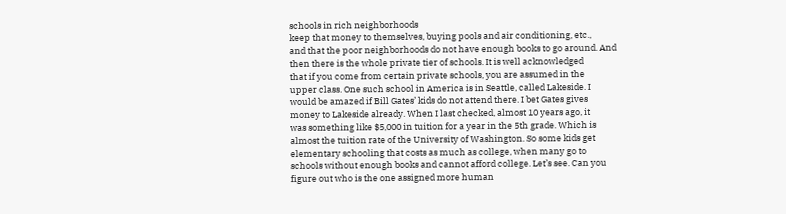schools in rich neighborhoods
keep that money to themselves, buying pools and air conditioning, etc.,
and that the poor neighborhoods do not have enough books to go around. And
then there is the whole private tier of schools. It is well acknowledged
that if you come from certain private schools, you are assumed in the
upper class. One such school in America is in Seattle, called Lakeside. I
would be amazed if Bill Gates’ kids do not attend there. I bet Gates gives
money to Lakeside already. When I last checked, almost 10 years ago, it
was something like $5,000 in tuition for a year in the 5th grade. Which is
almost the tuition rate of the University of Washington. So some kids get
elementary schooling that costs as much as college, when many go to
schools without enough books and cannot afford college. Let’s see. Can you
figure out who is the one assigned more human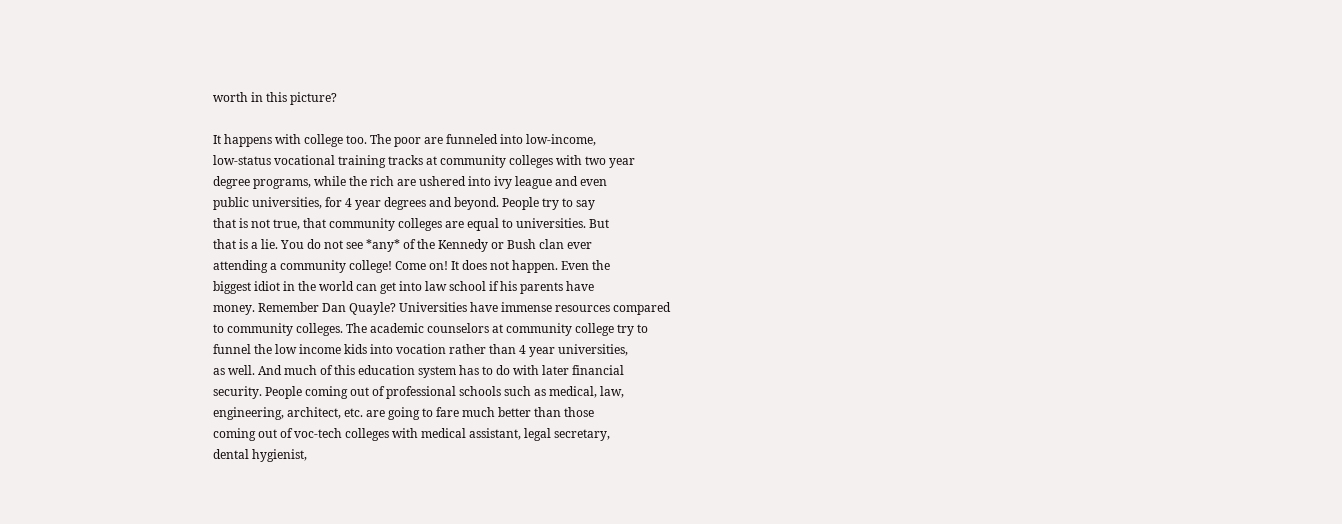worth in this picture?

It happens with college too. The poor are funneled into low-income,
low-status vocational training tracks at community colleges with two year
degree programs, while the rich are ushered into ivy league and even
public universities, for 4 year degrees and beyond. People try to say
that is not true, that community colleges are equal to universities. But
that is a lie. You do not see *any* of the Kennedy or Bush clan ever
attending a community college! Come on! It does not happen. Even the
biggest idiot in the world can get into law school if his parents have
money. Remember Dan Quayle? Universities have immense resources compared
to community colleges. The academic counselors at community college try to
funnel the low income kids into vocation rather than 4 year universities,
as well. And much of this education system has to do with later financial
security. People coming out of professional schools such as medical, law,
engineering, architect, etc. are going to fare much better than those
coming out of voc-tech colleges with medical assistant, legal secretary,
dental hygienist,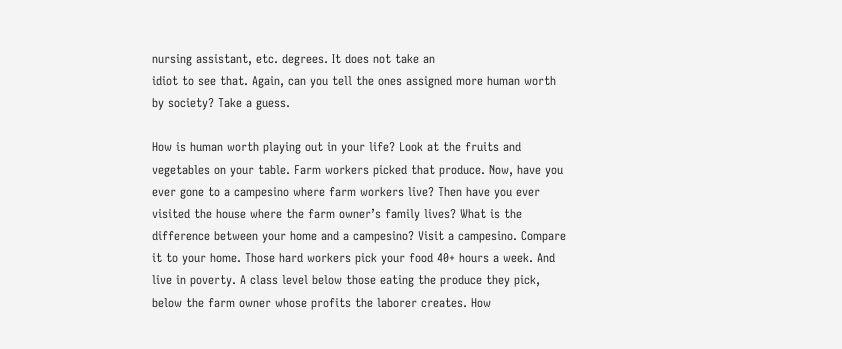nursing assistant, etc. degrees. It does not take an
idiot to see that. Again, can you tell the ones assigned more human worth
by society? Take a guess.

How is human worth playing out in your life? Look at the fruits and
vegetables on your table. Farm workers picked that produce. Now, have you
ever gone to a campesino where farm workers live? Then have you ever
visited the house where the farm owner’s family lives? What is the
difference between your home and a campesino? Visit a campesino. Compare
it to your home. Those hard workers pick your food 40+ hours a week. And
live in poverty. A class level below those eating the produce they pick,
below the farm owner whose profits the laborer creates. How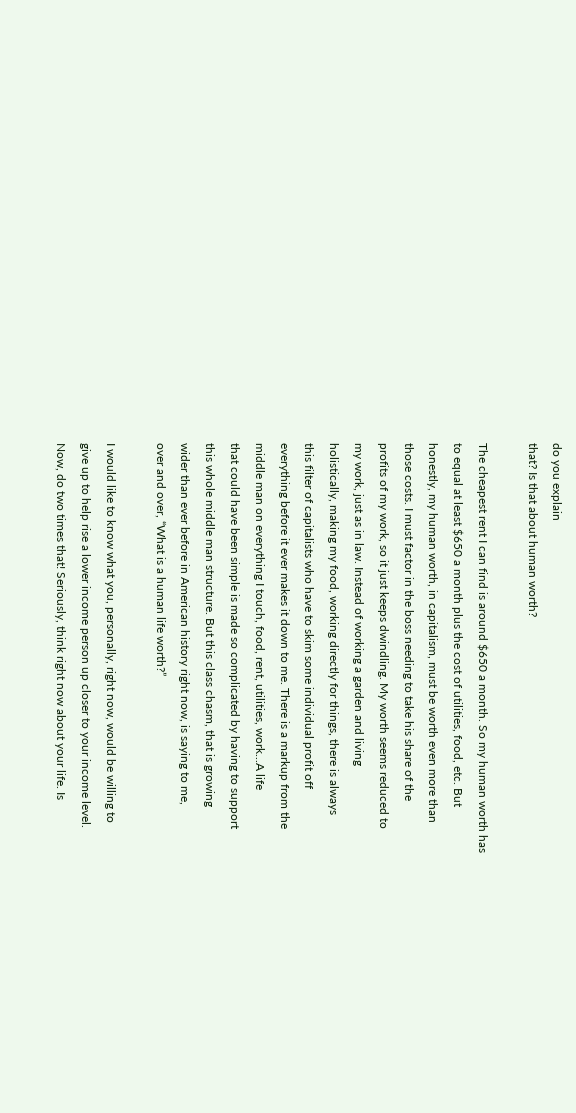do you explain
that? Is that about human worth?

The cheapest rent I can find is around $650 a month. So my human worth has
to equal at least $650 a month plus the cost of utilities, food, etc. But
honestly, my human worth, in capitalism, must be worth even more than
those costs. I must factor in the boss needing to take his share of the
profits of my work, so it just keeps dwindling. My worth seems reduced to
my work, just as in law. Instead of working a garden and living
holistically, making my food, working directly for things, there is always
this filter of capitalists who have to skim some individual profit off
everything before it ever makes it down to me. There is a markup from the
middle man on everything I touch, food, rent, utilities, work...A life
that could have been simple is made so complicated by having to support
this whole middle man structure. But this class chasm, that is growing
wider than ever before in American history right now, is saying to me,
over and over, “What is a human life worth?”

I would like to know what you, personally, right now, would be willing to
give up to help rise a lower income person up closer to your income level.
Now, do two times that! Seriously, think right now about your life. Is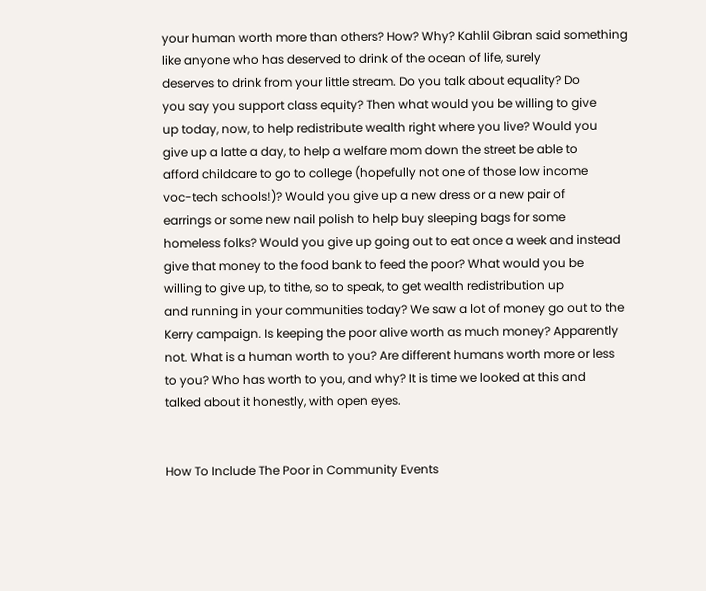your human worth more than others? How? Why? Kahlil Gibran said something
like anyone who has deserved to drink of the ocean of life, surely
deserves to drink from your little stream. Do you talk about equality? Do
you say you support class equity? Then what would you be willing to give
up today, now, to help redistribute wealth right where you live? Would you
give up a latte a day, to help a welfare mom down the street be able to
afford childcare to go to college (hopefully not one of those low income
voc-tech schools!)? Would you give up a new dress or a new pair of
earrings or some new nail polish to help buy sleeping bags for some
homeless folks? Would you give up going out to eat once a week and instead
give that money to the food bank to feed the poor? What would you be
willing to give up, to tithe, so to speak, to get wealth redistribution up
and running in your communities today? We saw a lot of money go out to the
Kerry campaign. Is keeping the poor alive worth as much money? Apparently
not. What is a human worth to you? Are different humans worth more or less
to you? Who has worth to you, and why? It is time we looked at this and
talked about it honestly, with open eyes.


How To Include The Poor in Community Events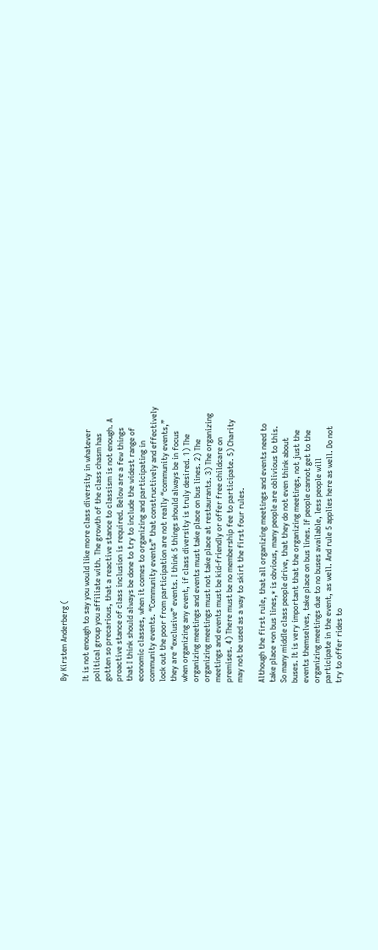By Kirsten Anderberg (

It is not enough to say you would like more class diversity in whatever
political group you affiliate with. The growth of the class chasm has
gotten so precarious, that a reactive stance to classism is not enough. A
proactive stance of class inclusion is required. Below are a few things
that I think should always be done to try to include the widest range of
economic classes, when it comes to organizing and participating in
community events. “Community events” that constructively and effectively
lock out the poor from participation are not really “community events,”
they are “exclusive” events. I think 5 things should always be in focus
when organizing any event, if class diversity is truly desired. 1) The
organizing meetings and events must take place on bus lines. 2) The
organizing meetings must not take place at restaurants. 3) The organizing
meetings and events must be kid-friendly or offer free childcare on
premises. 4) There must be no membership fee to participate. 5) Charity
may not be used as a way to skirt the first four rules.

Although the first rule, that all organizing meetings and events need to
take place *on bus lines,* is obvious, many people are oblivious to this.
So many middle class people drive, that they do not even think about
buses. It is very important that the organizing meetings, not just the
events themselves, take place on bus lines. If people cannot get to the
organizing meetings due to no buses available, less people will
participate in the event, as well. And rule 5 applies here as well. Do not
try to offer rides to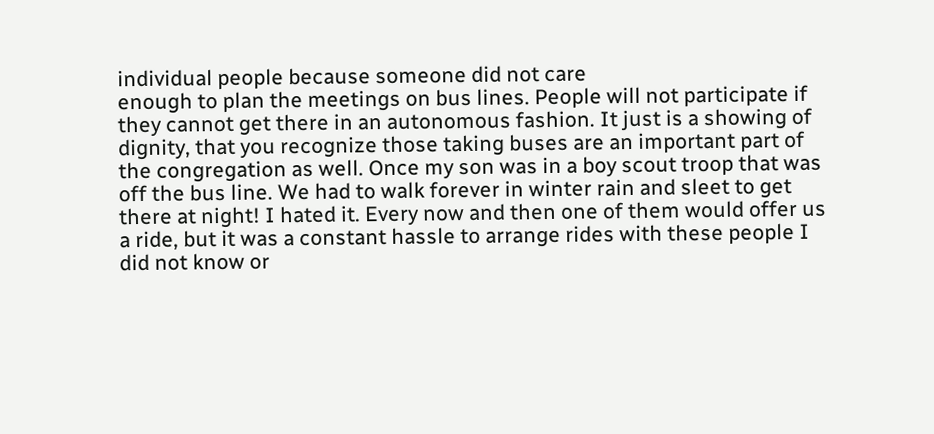individual people because someone did not care
enough to plan the meetings on bus lines. People will not participate if
they cannot get there in an autonomous fashion. It just is a showing of
dignity, that you recognize those taking buses are an important part of
the congregation as well. Once my son was in a boy scout troop that was
off the bus line. We had to walk forever in winter rain and sleet to get
there at night! I hated it. Every now and then one of them would offer us
a ride, but it was a constant hassle to arrange rides with these people I
did not know or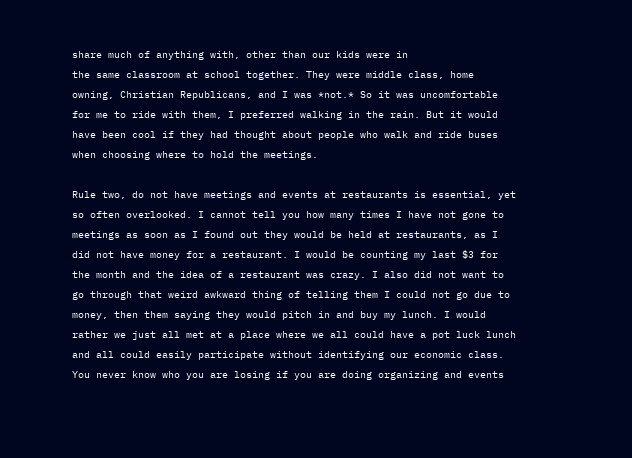share much of anything with, other than our kids were in
the same classroom at school together. They were middle class, home
owning, Christian Republicans, and I was *not.* So it was uncomfortable
for me to ride with them, I preferred walking in the rain. But it would
have been cool if they had thought about people who walk and ride buses
when choosing where to hold the meetings.

Rule two, do not have meetings and events at restaurants is essential, yet
so often overlooked. I cannot tell you how many times I have not gone to
meetings as soon as I found out they would be held at restaurants, as I
did not have money for a restaurant. I would be counting my last $3 for
the month and the idea of a restaurant was crazy. I also did not want to
go through that weird awkward thing of telling them I could not go due to
money, then them saying they would pitch in and buy my lunch. I would
rather we just all met at a place where we all could have a pot luck lunch
and all could easily participate without identifying our economic class.
You never know who you are losing if you are doing organizing and events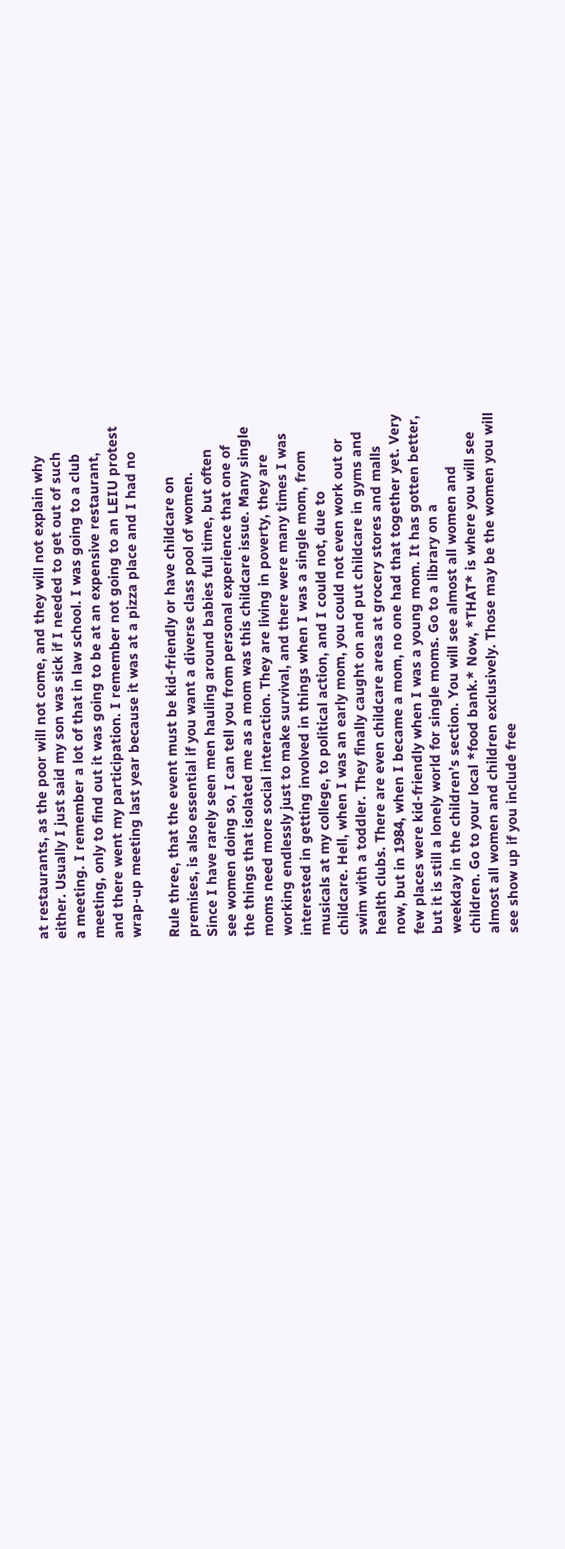at restaurants, as the poor will not come, and they will not explain why
either. Usually I just said my son was sick if I needed to get out of such
a meeting. I remember a lot of that in law school. I was going to a club
meeting, only to find out it was going to be at an expensive restaurant,
and there went my participation. I remember not going to an LEIU protest
wrap-up meeting last year because it was at a pizza place and I had no

Rule three, that the event must be kid-friendly or have childcare on
premises, is also essential if you want a diverse class pool of women.
Since I have rarely seen men hauling around babies full time, but often
see women doing so, I can tell you from personal experience that one of
the things that isolated me as a mom was this childcare issue. Many single
moms need more social interaction. They are living in poverty, they are
working endlessly just to make survival, and there were many times I was
interested in getting involved in things when I was a single mom, from
musicals at my college, to political action, and I could not, due to
childcare. Hell, when I was an early mom, you could not even work out or
swim with a toddler. They finally caught on and put childcare in gyms and
health clubs. There are even childcare areas at grocery stores and malls
now, but in 1984, when I became a mom, no one had that together yet. Very
few places were kid-friendly when I was a young mom. It has gotten better,
but it is still a lonely world for single moms. Go to a library on a
weekday in the children’s section. You will see almost all women and
children. Go to your local *food bank.* Now, *THAT* is where you will see
almost all women and children exclusively. Those may be the women you will
see show up if you include free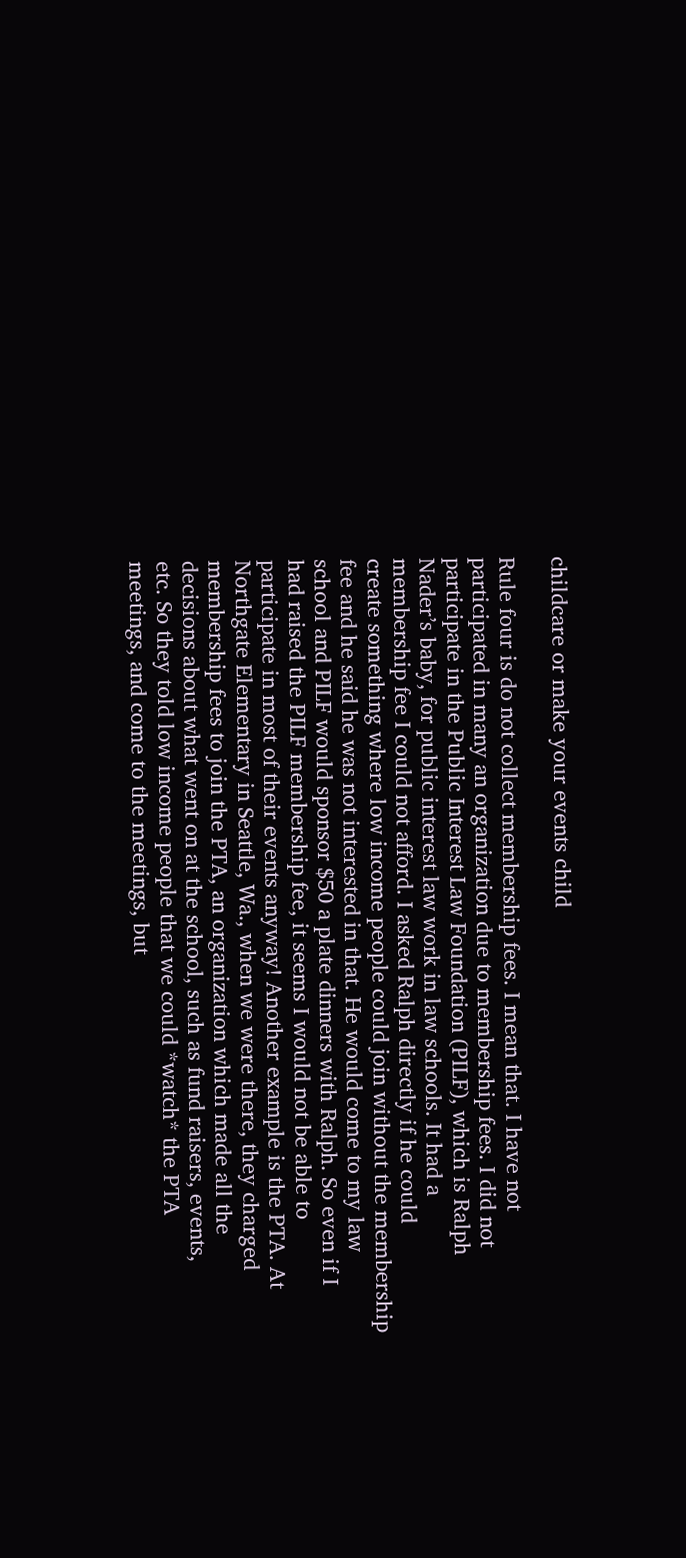childcare or make your events child

Rule four is do not collect membership fees. I mean that. I have not
participated in many an organization due to membership fees. I did not
participate in the Public Interest Law Foundation (PILF), which is Ralph
Nader’s baby, for public interest law work in law schools. It had a
membership fee I could not afford. I asked Ralph directly if he could
create something where low income people could join without the membership
fee and he said he was not interested in that. He would come to my law
school and PILF would sponsor $50 a plate dinners with Ralph. So even if I
had raised the PILF membership fee, it seems I would not be able to
participate in most of their events anyway! Another example is the PTA. At
Northgate Elementary in Seattle, Wa., when we were there, they charged
membership fees to join the PTA, an organization which made all the
decisions about what went on at the school, such as fund raisers, events,
etc. So they told low income people that we could *watch* the PTA
meetings, and come to the meetings, but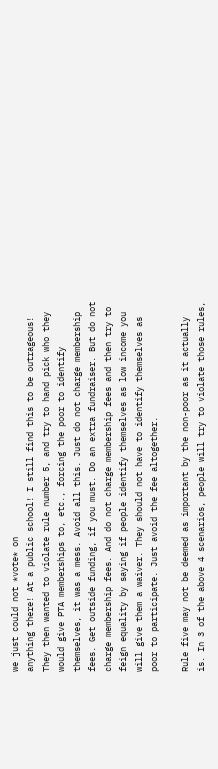we just could not *vote* on
anything there! At a public school! I still find this to be outrageous!
They then wanted to violate rule number 5, and try to hand pick who they
would give PTA memberships to, etc., forcing the poor to identify
themselves, it was a mess. Avoid all this. Just do not charge membership
fees. Get outside funding, if you must. Do an extra fundraiser. But do not
charge membership fees. And do not charge membership fees and then try to
feign equality by saying if people identify themselves as low income you
will give them a waiver. They should not have to identify themselves as
poor to participate. Just avoid the fee altogether.

Rule five may not be deemed as important by the non-poor as it actually
is. In 3 of the above 4 scenarios, people will try to violate those rules,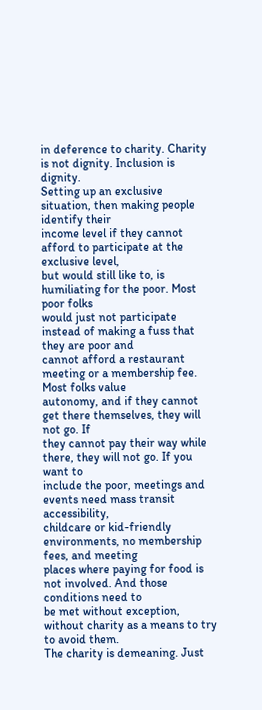in deference to charity. Charity is not dignity. Inclusion is dignity.
Setting up an exclusive situation, then making people identify their
income level if they cannot afford to participate at the exclusive level,
but would still like to, is humiliating for the poor. Most poor folks
would just not participate instead of making a fuss that they are poor and
cannot afford a restaurant meeting or a membership fee. Most folks value
autonomy, and if they cannot get there themselves, they will not go. If
they cannot pay their way while there, they will not go. If you want to
include the poor, meetings and events need mass transit accessibility,
childcare or kid-friendly environments, no membership fees, and meeting
places where paying for food is not involved. And those conditions need to
be met without exception, without charity as a means to try to avoid them.
The charity is demeaning. Just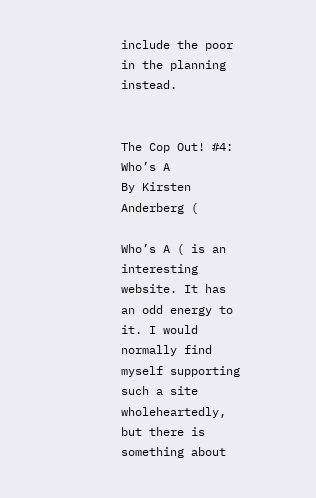include the poor in the planning instead.


The Cop Out! #4: Who’s A
By Kirsten Anderberg (

Who’s A ( is an interesting website. It has
an odd energy to it. I would normally find myself supporting such a site
wholeheartedly, but there is something about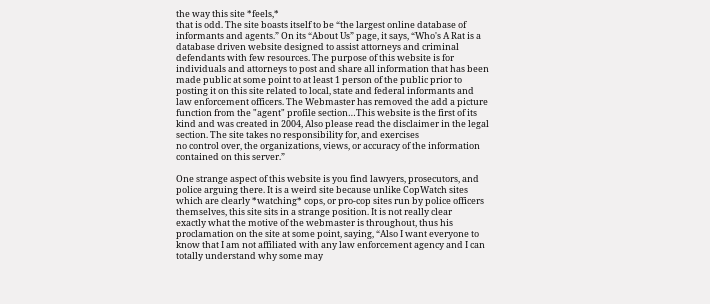the way this site *feels,*
that is odd. The site boasts itself to be “the largest online database of
informants and agents.” On its “About Us” page, it says, “Who's A Rat is a
database driven website designed to assist attorneys and criminal
defendants with few resources. The purpose of this website is for
individuals and attorneys to post and share all information that has been
made public at some point to at least 1 person of the public prior to
posting it on this site related to local, state and federal informants and
law enforcement officers. The Webmaster has removed the add a picture
function from the "agent" profile section…This website is the first of its
kind and was created in 2004, Also please read the disclaimer in the legal
section. The site takes no responsibility for, and exercises
no control over, the organizations, views, or accuracy of the information
contained on this server.”

One strange aspect of this website is you find lawyers, prosecutors, and
police arguing there. It is a weird site because unlike CopWatch sites
which are clearly *watching* cops, or pro-cop sites run by police officers
themselves, this site sits in a strange position. It is not really clear
exactly what the motive of the webmaster is throughout, thus his
proclamation on the site at some point, saying, “Also I want everyone to
know that I am not affiliated with any law enforcement agency and I can
totally understand why some may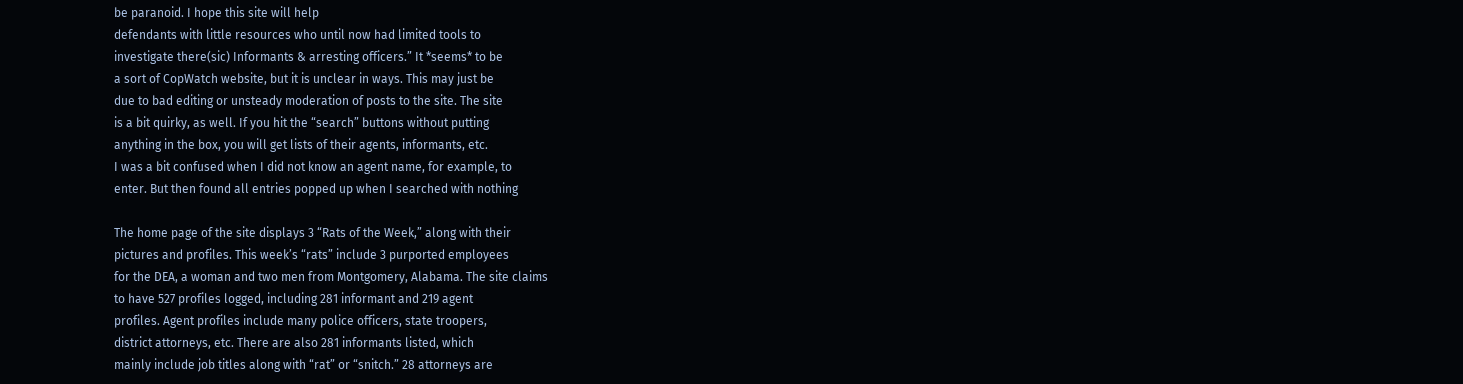be paranoid. I hope this site will help
defendants with little resources who until now had limited tools to
investigate there(sic) Informants & arresting officers.” It *seems* to be
a sort of CopWatch website, but it is unclear in ways. This may just be
due to bad editing or unsteady moderation of posts to the site. The site
is a bit quirky, as well. If you hit the “search” buttons without putting
anything in the box, you will get lists of their agents, informants, etc.
I was a bit confused when I did not know an agent name, for example, to
enter. But then found all entries popped up when I searched with nothing

The home page of the site displays 3 “Rats of the Week,” along with their
pictures and profiles. This week’s “rats” include 3 purported employees
for the DEA, a woman and two men from Montgomery, Alabama. The site claims
to have 527 profiles logged, including 281 informant and 219 agent
profiles. Agent profiles include many police officers, state troopers,
district attorneys, etc. There are also 281 informants listed, which
mainly include job titles along with “rat” or “snitch.” 28 attorneys are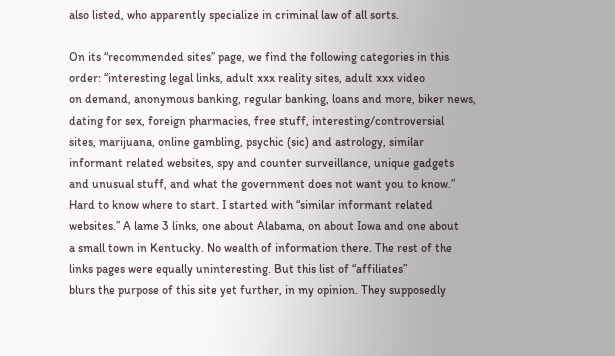also listed, who apparently specialize in criminal law of all sorts.

On its “recommended sites” page, we find the following categories in this
order: “interesting legal links, adult xxx reality sites, adult xxx video
on demand, anonymous banking, regular banking, loans and more, biker news,
dating for sex, foreign pharmacies, free stuff, interesting/controversial
sites, marijuana, online gambling, psychic (sic) and astrology, similar
informant related websites, spy and counter surveillance, unique gadgets
and unusual stuff, and what the government does not want you to know.”
Hard to know where to start. I started with “similar informant related
websites.” A lame 3 links, one about Alabama, on about Iowa and one about
a small town in Kentucky. No wealth of information there. The rest of the
links pages were equally uninteresting. But this list of “affiliates”
blurs the purpose of this site yet further, in my opinion. They supposedly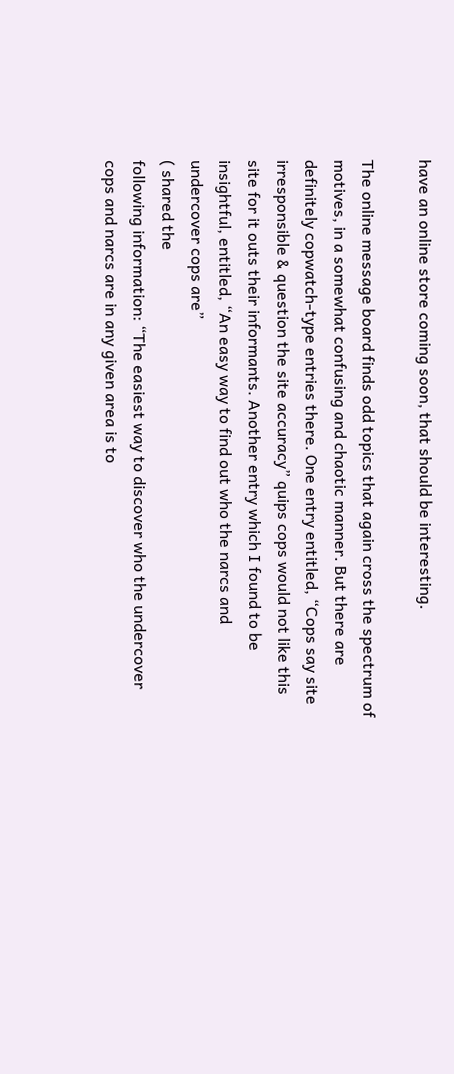have an online store coming soon, that should be interesting.

The online message board finds odd topics that again cross the spectrum of
motives, in a somewhat confusing and chaotic manner. But there are
definitely copwatch-type entries there. One entry entitled, “Cops say site
irresponsible & question the site accuracy” quips cops would not like this
site for it outs their informants. Another entry which I found to be
insightful, entitled, “An easy way to find out who the narcs and
undercover cops are”
( shared the
following information: “The easiest way to discover who the undercover
cops and narcs are in any given area is to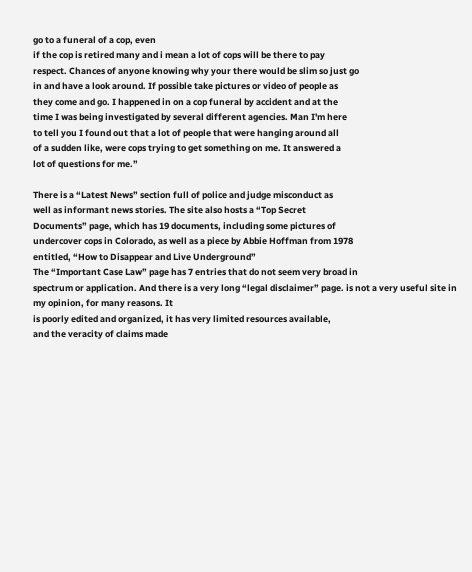go to a funeral of a cop, even
if the cop is retired many and i mean a lot of cops will be there to pay
respect. Chances of anyone knowing why your there would be slim so just go
in and have a look around. If possible take pictures or video of people as
they come and go. I happened in on a cop funeral by accident and at the
time I was being investigated by several different agencies. Man I'm here
to tell you I found out that a lot of people that were hanging around all
of a sudden like, were cops trying to get something on me. It answered a
lot of questions for me.”

There is a “Latest News” section full of police and judge misconduct as
well as informant news stories. The site also hosts a “Top Secret
Documents” page, which has 19 documents, including some pictures of
undercover cops in Colorado, as well as a piece by Abbie Hoffman from 1978
entitled, “How to Disappear and Live Underground”
The “Important Case Law” page has 7 entries that do not seem very broad in
spectrum or application. And there is a very long “legal disclaimer” page. is not a very useful site in my opinion, for many reasons. It
is poorly edited and organized, it has very limited resources available,
and the veracity of claims made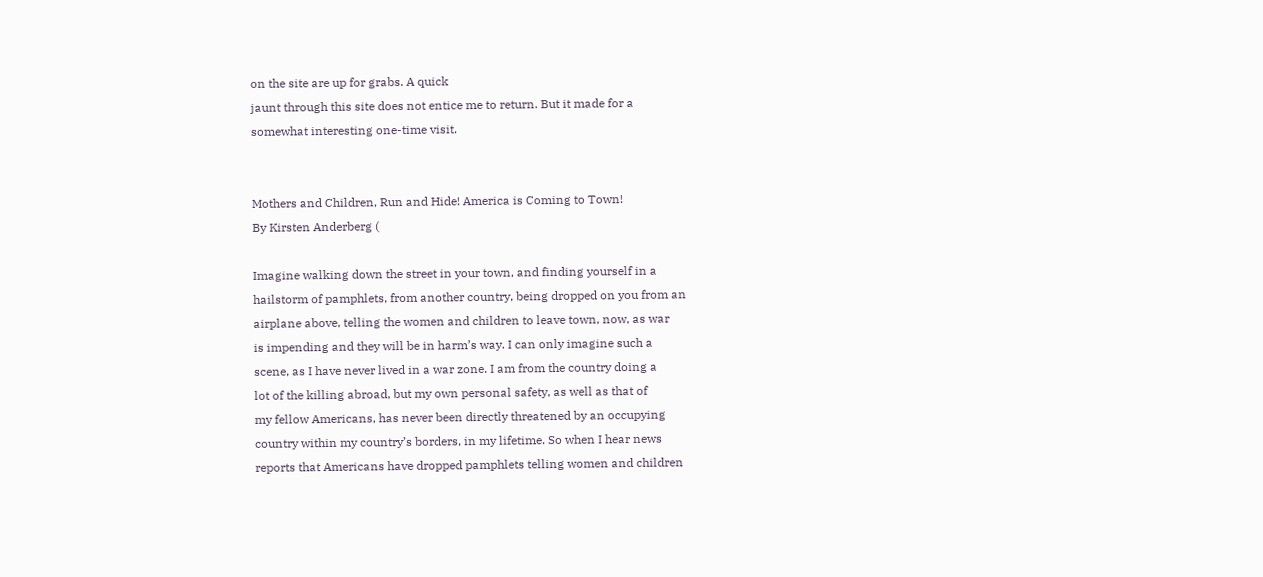on the site are up for grabs. A quick
jaunt through this site does not entice me to return. But it made for a
somewhat interesting one-time visit.


Mothers and Children, Run and Hide! America is Coming to Town!
By Kirsten Anderberg (

Imagine walking down the street in your town, and finding yourself in a
hailstorm of pamphlets, from another country, being dropped on you from an
airplane above, telling the women and children to leave town, now, as war
is impending and they will be in harm’s way. I can only imagine such a
scene, as I have never lived in a war zone. I am from the country doing a
lot of the killing abroad, but my own personal safety, as well as that of
my fellow Americans, has never been directly threatened by an occupying
country within my country’s borders, in my lifetime. So when I hear news
reports that Americans have dropped pamphlets telling women and children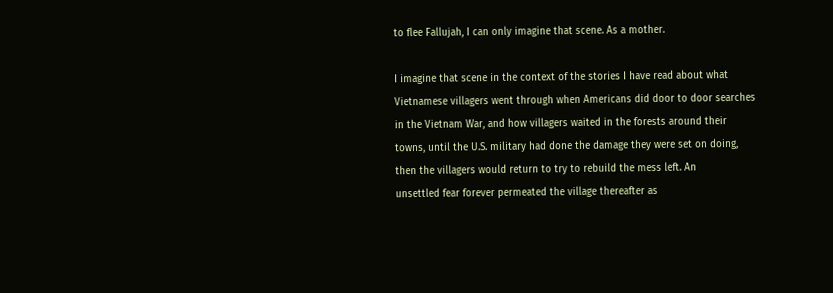to flee Fallujah, I can only imagine that scene. As a mother.

I imagine that scene in the context of the stories I have read about what
Vietnamese villagers went through when Americans did door to door searches
in the Vietnam War, and how villagers waited in the forests around their
towns, until the U.S. military had done the damage they were set on doing,
then the villagers would return to try to rebuild the mess left. An
unsettled fear forever permeated the village thereafter as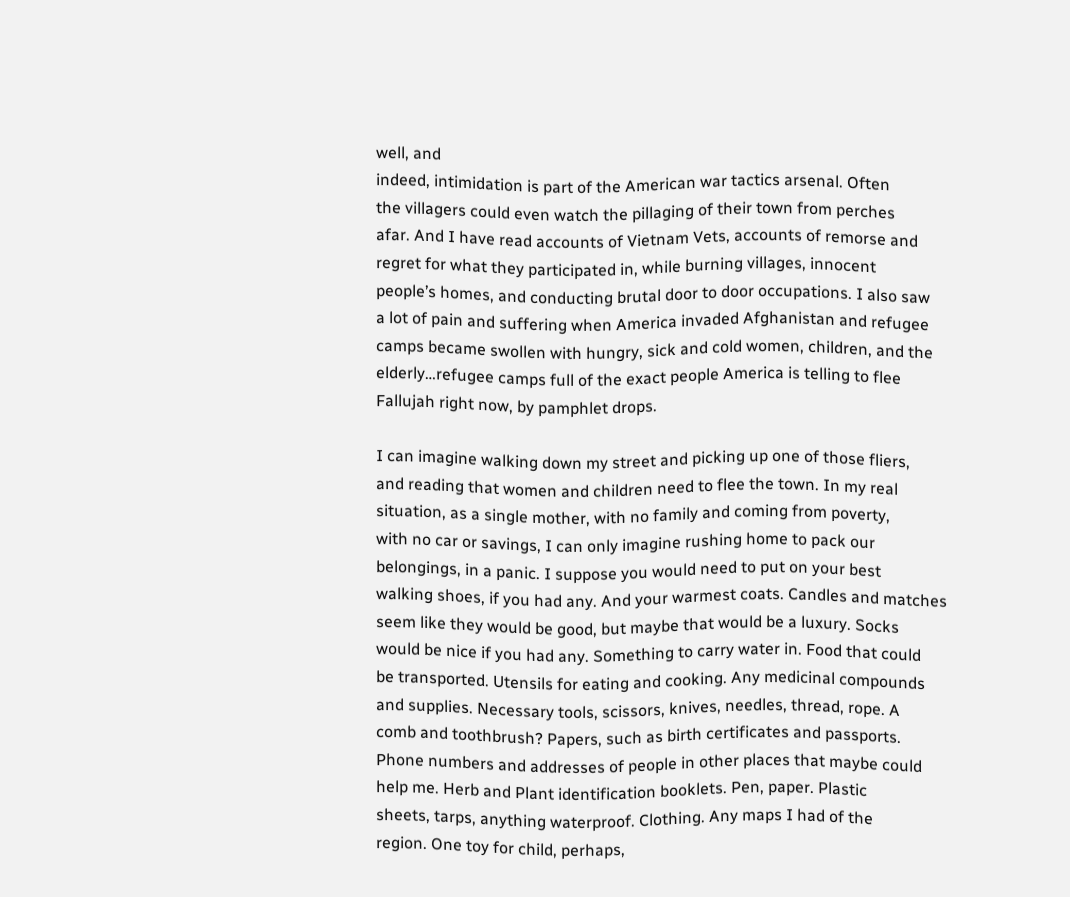well, and
indeed, intimidation is part of the American war tactics arsenal. Often
the villagers could even watch the pillaging of their town from perches
afar. And I have read accounts of Vietnam Vets, accounts of remorse and
regret for what they participated in, while burning villages, innocent
people’s homes, and conducting brutal door to door occupations. I also saw
a lot of pain and suffering when America invaded Afghanistan and refugee
camps became swollen with hungry, sick and cold women, children, and the
elderly…refugee camps full of the exact people America is telling to flee
Fallujah right now, by pamphlet drops.

I can imagine walking down my street and picking up one of those fliers,
and reading that women and children need to flee the town. In my real
situation, as a single mother, with no family and coming from poverty,
with no car or savings, I can only imagine rushing home to pack our
belongings, in a panic. I suppose you would need to put on your best
walking shoes, if you had any. And your warmest coats. Candles and matches
seem like they would be good, but maybe that would be a luxury. Socks
would be nice if you had any. Something to carry water in. Food that could
be transported. Utensils for eating and cooking. Any medicinal compounds
and supplies. Necessary tools, scissors, knives, needles, thread, rope. A
comb and toothbrush? Papers, such as birth certificates and passports.
Phone numbers and addresses of people in other places that maybe could
help me. Herb and Plant identification booklets. Pen, paper. Plastic
sheets, tarps, anything waterproof. Clothing. Any maps I had of the
region. One toy for child, perhaps,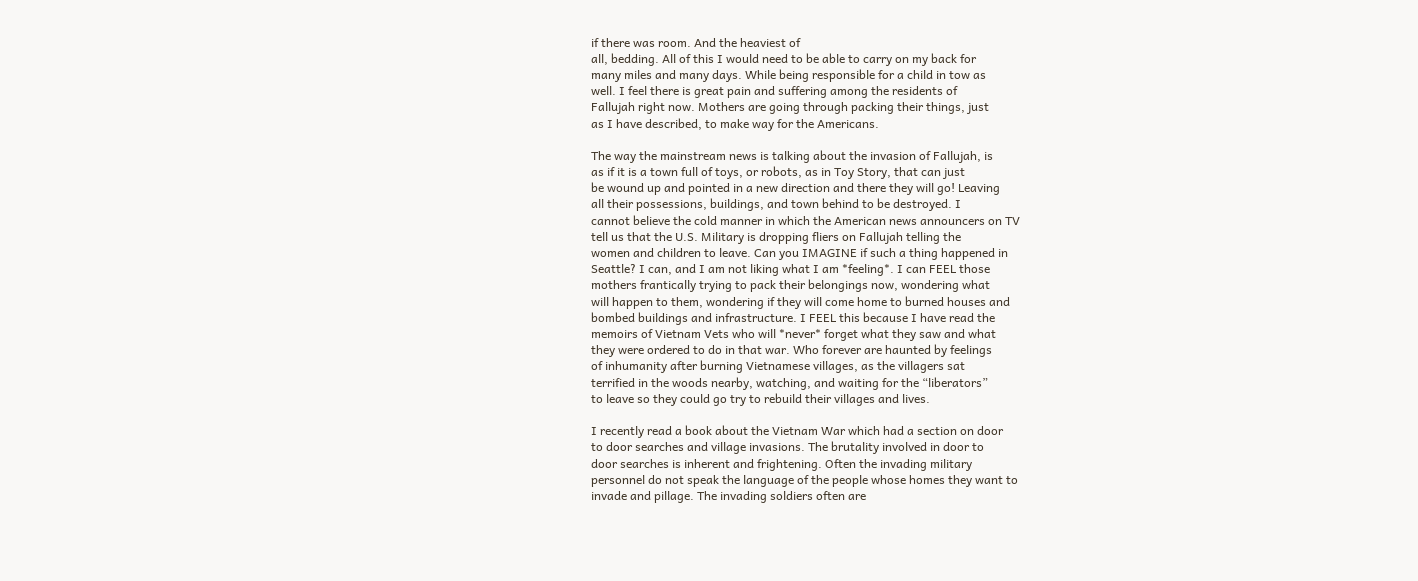if there was room. And the heaviest of
all, bedding. All of this I would need to be able to carry on my back for
many miles and many days. While being responsible for a child in tow as
well. I feel there is great pain and suffering among the residents of
Fallujah right now. Mothers are going through packing their things, just
as I have described, to make way for the Americans.

The way the mainstream news is talking about the invasion of Fallujah, is
as if it is a town full of toys, or robots, as in Toy Story, that can just
be wound up and pointed in a new direction and there they will go! Leaving
all their possessions, buildings, and town behind to be destroyed. I
cannot believe the cold manner in which the American news announcers on TV
tell us that the U.S. Military is dropping fliers on Fallujah telling the
women and children to leave. Can you IMAGINE if such a thing happened in
Seattle? I can, and I am not liking what I am *feeling*. I can FEEL those
mothers frantically trying to pack their belongings now, wondering what
will happen to them, wondering if they will come home to burned houses and
bombed buildings and infrastructure. I FEEL this because I have read the
memoirs of Vietnam Vets who will *never* forget what they saw and what
they were ordered to do in that war. Who forever are haunted by feelings
of inhumanity after burning Vietnamese villages, as the villagers sat
terrified in the woods nearby, watching, and waiting for the “liberators”
to leave so they could go try to rebuild their villages and lives.

I recently read a book about the Vietnam War which had a section on door
to door searches and village invasions. The brutality involved in door to
door searches is inherent and frightening. Often the invading military
personnel do not speak the language of the people whose homes they want to
invade and pillage. The invading soldiers often are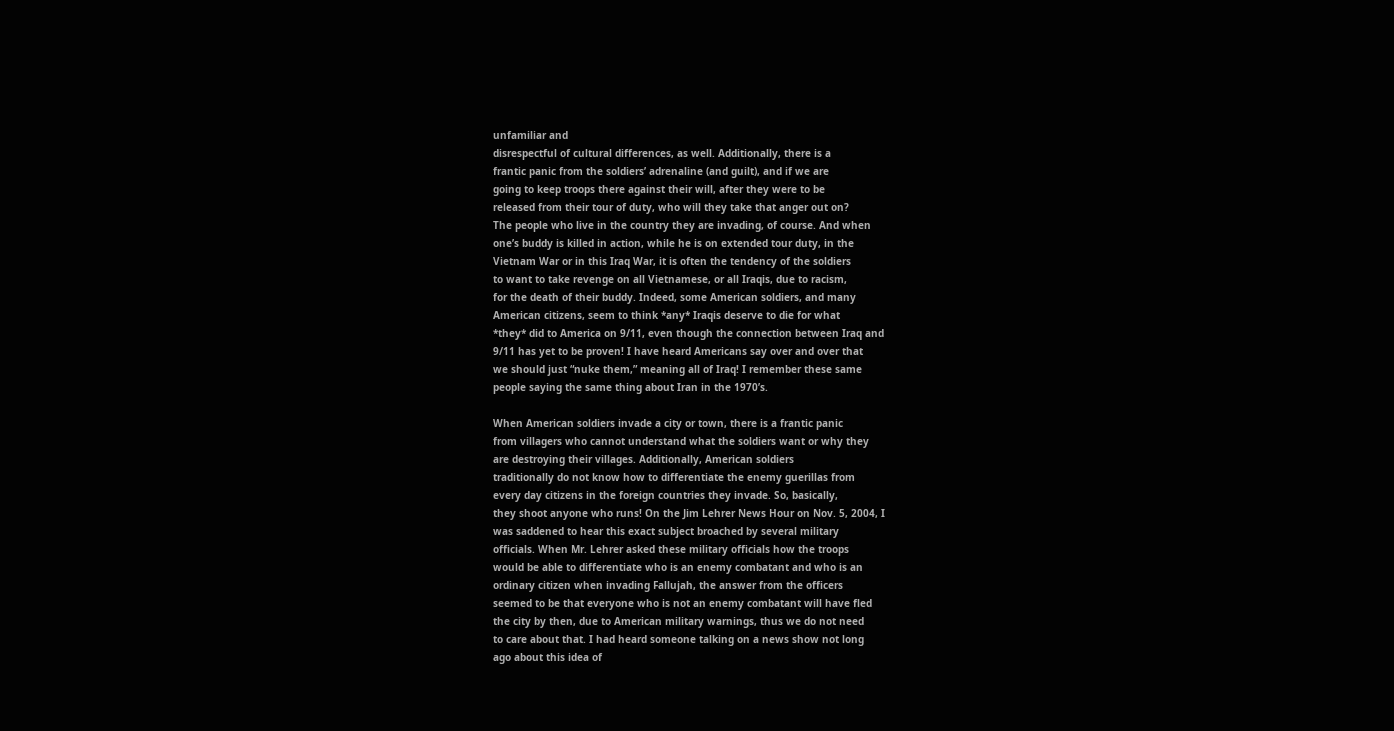unfamiliar and
disrespectful of cultural differences, as well. Additionally, there is a
frantic panic from the soldiers’ adrenaline (and guilt), and if we are
going to keep troops there against their will, after they were to be
released from their tour of duty, who will they take that anger out on?
The people who live in the country they are invading, of course. And when
one’s buddy is killed in action, while he is on extended tour duty, in the
Vietnam War or in this Iraq War, it is often the tendency of the soldiers
to want to take revenge on all Vietnamese, or all Iraqis, due to racism,
for the death of their buddy. Indeed, some American soldiers, and many
American citizens, seem to think *any* Iraqis deserve to die for what
*they* did to America on 9/11, even though the connection between Iraq and
9/11 has yet to be proven! I have heard Americans say over and over that
we should just “nuke them,” meaning all of Iraq! I remember these same
people saying the same thing about Iran in the 1970’s.

When American soldiers invade a city or town, there is a frantic panic
from villagers who cannot understand what the soldiers want or why they
are destroying their villages. Additionally, American soldiers
traditionally do not know how to differentiate the enemy guerillas from
every day citizens in the foreign countries they invade. So, basically,
they shoot anyone who runs! On the Jim Lehrer News Hour on Nov. 5, 2004, I
was saddened to hear this exact subject broached by several military
officials. When Mr. Lehrer asked these military officials how the troops
would be able to differentiate who is an enemy combatant and who is an
ordinary citizen when invading Fallujah, the answer from the officers
seemed to be that everyone who is not an enemy combatant will have fled
the city by then, due to American military warnings, thus we do not need
to care about that. I had heard someone talking on a news show not long
ago about this idea of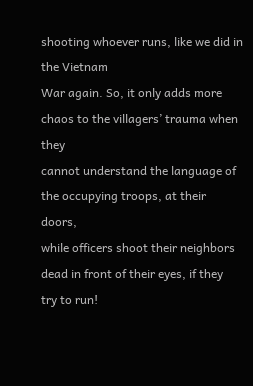shooting whoever runs, like we did in the Vietnam
War again. So, it only adds more chaos to the villagers’ trauma when they
cannot understand the language of the occupying troops, at their doors,
while officers shoot their neighbors dead in front of their eyes, if they
try to run!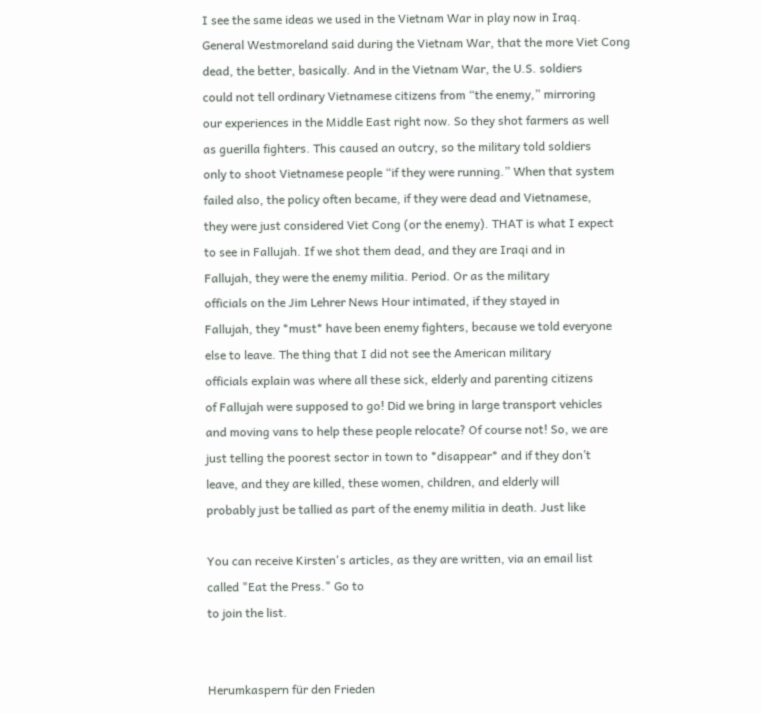I see the same ideas we used in the Vietnam War in play now in Iraq.
General Westmoreland said during the Vietnam War, that the more Viet Cong
dead, the better, basically. And in the Vietnam War, the U.S. soldiers
could not tell ordinary Vietnamese citizens from “the enemy,” mirroring
our experiences in the Middle East right now. So they shot farmers as well
as guerilla fighters. This caused an outcry, so the military told soldiers
only to shoot Vietnamese people “if they were running.” When that system
failed also, the policy often became, if they were dead and Vietnamese,
they were just considered Viet Cong (or the enemy). THAT is what I expect
to see in Fallujah. If we shot them dead, and they are Iraqi and in
Fallujah, they were the enemy militia. Period. Or as the military
officials on the Jim Lehrer News Hour intimated, if they stayed in
Fallujah, they *must* have been enemy fighters, because we told everyone
else to leave. The thing that I did not see the American military
officials explain was where all these sick, elderly and parenting citizens
of Fallujah were supposed to go! Did we bring in large transport vehicles
and moving vans to help these people relocate? Of course not! So, we are
just telling the poorest sector in town to *disappear* and if they don’t
leave, and they are killed, these women, children, and elderly will
probably just be tallied as part of the enemy militia in death. Just like

You can receive Kirsten's articles, as they are written, via an email list
called "Eat the Press." Go to
to join the list.


Herumkaspern für den Frieden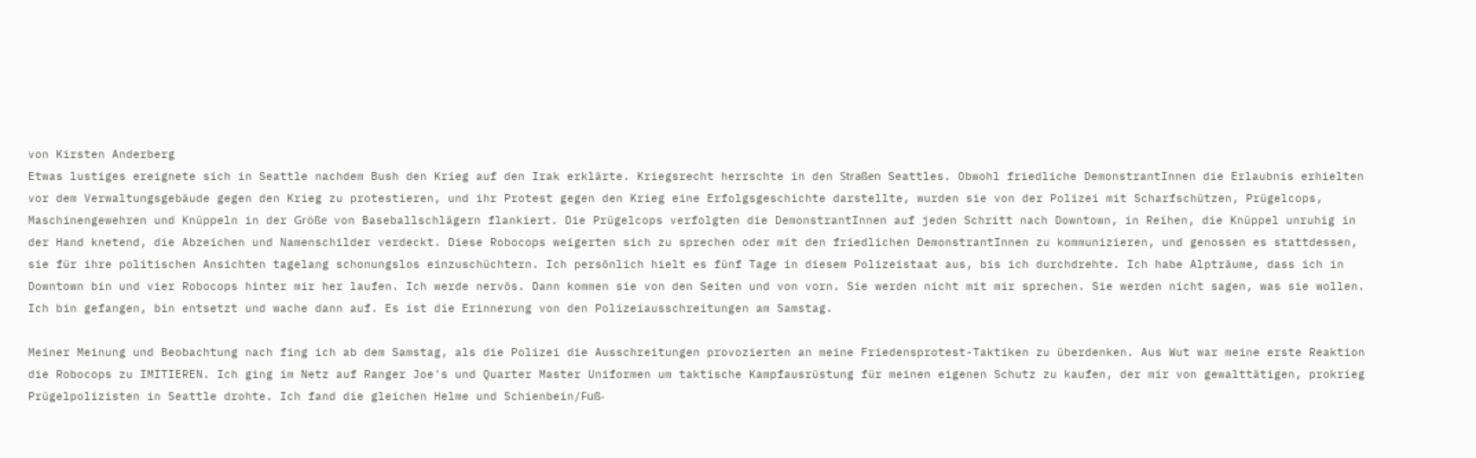von Kirsten Anderberg
Etwas lustiges ereignete sich in Seattle nachdem Bush den Krieg auf den Irak erklärte. Kriegsrecht herrschte in den Straßen Seattles. Obwohl friedliche DemonstrantInnen die Erlaubnis erhielten vor dem Verwaltungsgebäude gegen den Krieg zu protestieren, und ihr Protest gegen den Krieg eine Erfolgsgeschichte darstellte, wurden sie von der Polizei mit Scharfschützen, Prügelcops, Maschinengewehren und Knüppeln in der Größe von Baseballschlägern flankiert. Die Prügelcops verfolgten die DemonstrantInnen auf jeden Schritt nach Downtown, in Reihen, die Knüppel unruhig in der Hand knetend, die Abzeichen und Namenschilder verdeckt. Diese Robocops weigerten sich zu sprechen oder mit den friedlichen DemonstrantInnen zu kommunizieren, und genossen es stattdessen, sie für ihre politischen Ansichten tagelang schonungslos einzuschüchtern. Ich persönlich hielt es fünf Tage in diesem Polizeistaat aus, bis ich durchdrehte. Ich habe Alpträume, dass ich in Downtown bin und vier Robocops hinter mir her laufen. Ich werde nervös. Dann kommen sie von den Seiten und von vorn. Sie werden nicht mit mir sprechen. Sie werden nicht sagen, was sie wollen. Ich bin gefangen, bin entsetzt und wache dann auf. Es ist die Erinnerung von den Polizeiausschreitungen am Samstag.

Meiner Meinung und Beobachtung nach fing ich ab dem Samstag, als die Polizei die Ausschreitungen provozierten an meine Friedensprotest-Taktiken zu überdenken. Aus Wut war meine erste Reaktion die Robocops zu IMITIEREN. Ich ging im Netz auf Ranger Joe's und Quarter Master Uniformen um taktische Kampfausrüstung für meinen eigenen Schutz zu kaufen, der mir von gewalttätigen, prokrieg Prügelpolizisten in Seattle drohte. Ich fand die gleichen Helme und Schienbein/Fuß-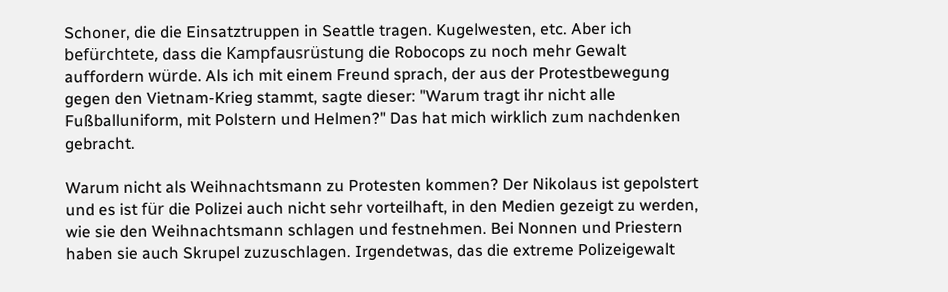Schoner, die die Einsatztruppen in Seattle tragen. Kugelwesten, etc. Aber ich befürchtete, dass die Kampfausrüstung die Robocops zu noch mehr Gewalt auffordern würde. Als ich mit einem Freund sprach, der aus der Protestbewegung gegen den Vietnam-Krieg stammt, sagte dieser: "Warum tragt ihr nicht alle Fußballuniform, mit Polstern und Helmen?" Das hat mich wirklich zum nachdenken gebracht.

Warum nicht als Weihnachtsmann zu Protesten kommen? Der Nikolaus ist gepolstert und es ist für die Polizei auch nicht sehr vorteilhaft, in den Medien gezeigt zu werden, wie sie den Weihnachtsmann schlagen und festnehmen. Bei Nonnen und Priestern haben sie auch Skrupel zuzuschlagen. Irgendetwas, das die extreme Polizeigewalt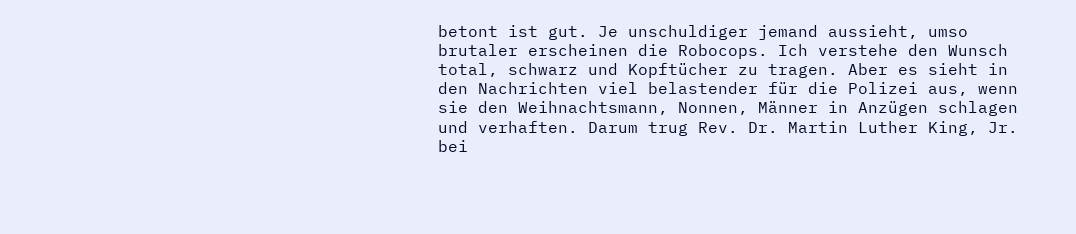betont ist gut. Je unschuldiger jemand aussieht, umso brutaler erscheinen die Robocops. Ich verstehe den Wunsch total, schwarz und Kopftücher zu tragen. Aber es sieht in den Nachrichten viel belastender für die Polizei aus, wenn sie den Weihnachtsmann, Nonnen, Männer in Anzügen schlagen und verhaften. Darum trug Rev. Dr. Martin Luther King, Jr. bei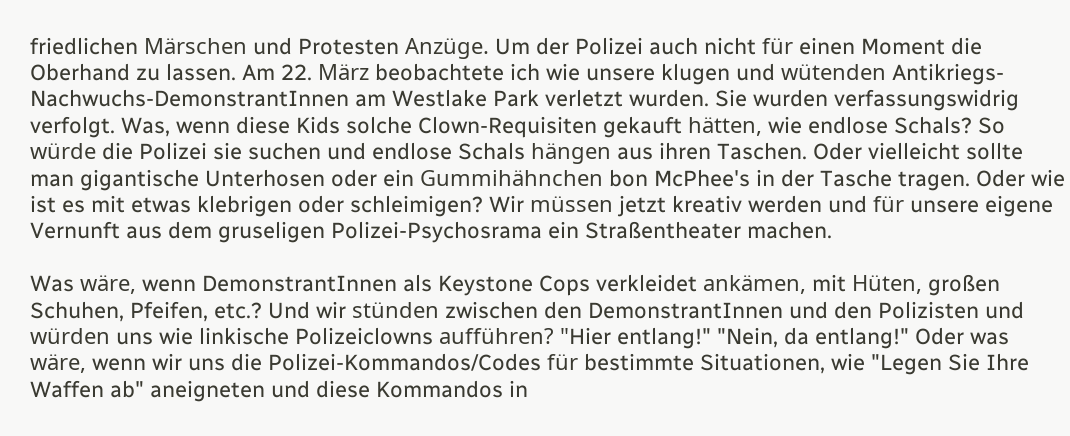friedlichen Märschen und Protesten Anzüge. Um der Polizei auch nicht für einen Moment die Oberhand zu lassen. Am 22. März beobachtete ich wie unsere klugen und wütenden Antikriegs-Nachwuchs-DemonstrantInnen am Westlake Park verletzt wurden. Sie wurden verfassungswidrig verfolgt. Was, wenn diese Kids solche Clown-Requisiten gekauft hätten, wie endlose Schals? So würde die Polizei sie suchen und endlose Schals hängen aus ihren Taschen. Oder vielleicht sollte man gigantische Unterhosen oder ein Gummihähnchen bon McPhee's in der Tasche tragen. Oder wie ist es mit etwas klebrigen oder schleimigen? Wir müssen jetzt kreativ werden und für unsere eigene Vernunft aus dem gruseligen Polizei-Psychosrama ein Straßentheater machen.

Was wäre, wenn DemonstrantInnen als Keystone Cops verkleidet ankämen, mit Hüten, großen Schuhen, Pfeifen, etc.? Und wir stünden zwischen den DemonstrantInnen und den Polizisten und würden uns wie linkische Polizeiclowns aufführen? "Hier entlang!" "Nein, da entlang!" Oder was wäre, wenn wir uns die Polizei-Kommandos/Codes für bestimmte Situationen, wie "Legen Sie Ihre Waffen ab" aneigneten und diese Kommandos in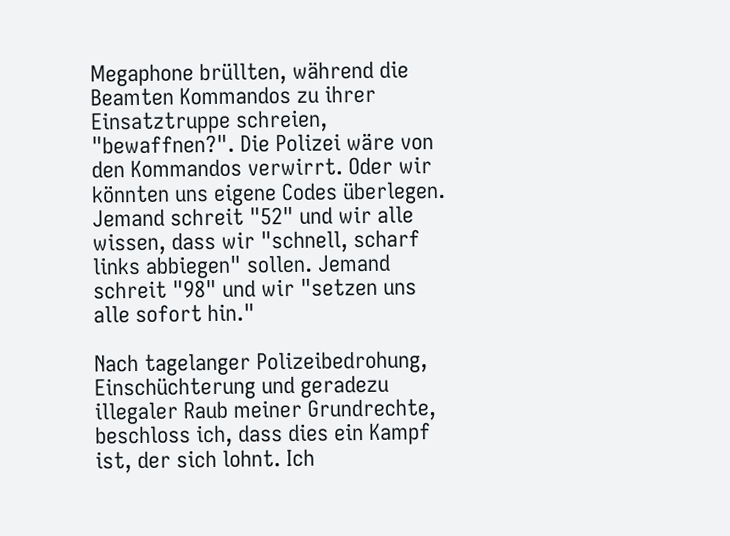Megaphone brüllten, während die Beamten Kommandos zu ihrer Einsatztruppe schreien, "bewaffnen?". Die Polizei wäre von den Kommandos verwirrt. Oder wir könnten uns eigene Codes überlegen. Jemand schreit "52" und wir alle wissen, dass wir "schnell, scharf links abbiegen" sollen. Jemand schreit "98" und wir "setzen uns alle sofort hin."

Nach tagelanger Polizeibedrohung, Einschüchterung und geradezu illegaler Raub meiner Grundrechte, beschloss ich, dass dies ein Kampf ist, der sich lohnt. Ich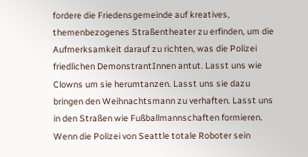fordere die Friedensgemeinde auf kreatives, themenbezogenes Straßentheater zu erfinden, um die Aufmerksamkeit darauf zu richten, was die Polizei friedlichen DemonstrantInnen antut. Lasst uns wie Clowns um sie herumtanzen. Lasst uns sie dazu bringen den Weihnachtsmann zu verhaften. Lasst uns in den Straßen wie Fußballmannschaften formieren. Wenn die Polizei von Seattle totale Roboter sein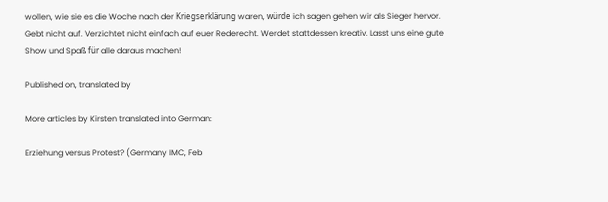wollen, wie sie es die Woche nach der Kriegserklärung waren, würde ich sagen gehen wir als Sieger hervor. Gebt nicht auf. Verzichtet nicht einfach auf euer Rederecht. Werdet stattdessen kreativ. Lasst uns eine gute Show und Spaß für alle daraus machen!

Published on, translated by

More articles by Kirsten translated into German:

Erziehung versus Protest? (Germany IMC, Feb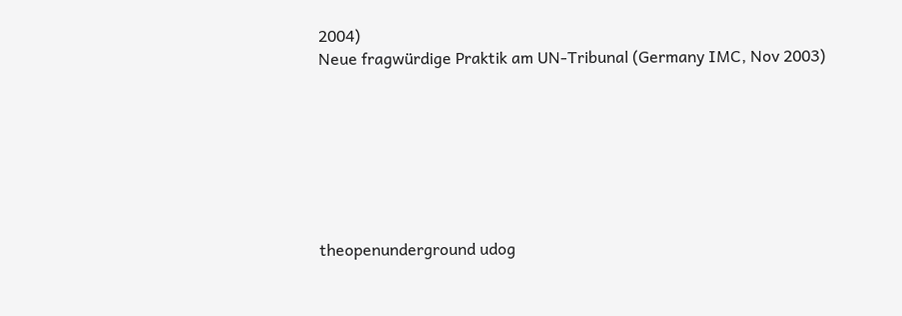2004)
Neue fragwürdige Praktik am UN-Tribunal (Germany IMC, Nov 2003)







theopenunderground udog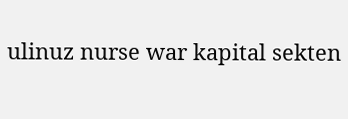ulinuz nurse war kapital sekten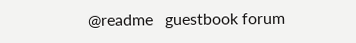@readme   guestbook forum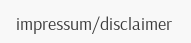impressum/disclaimer